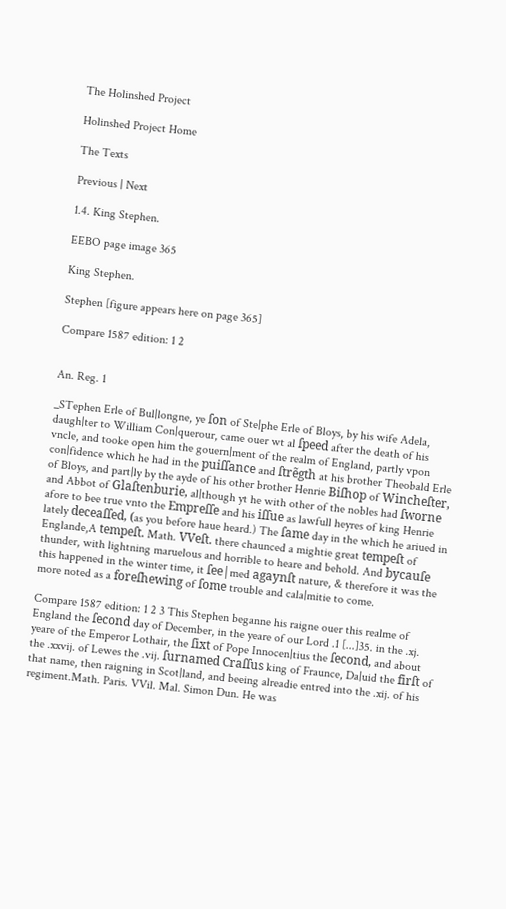The Holinshed Project

Holinshed Project Home

The Texts

Previous | Next

1.4. King Stephen.

EEBO page image 365

King Stephen.

Stephen [figure appears here on page 365]

Compare 1587 edition: 1 2


An. Reg. 1

_STephen Erle of Bul|longne, ye ſon of Ste|phe Erle of Bloys, by his wife Adela, daugh|ter to William Con|querour, came ouer wt al ſpeed after the death of his vncle, and tooke open him the gouern|ment of the realm of England, partly vpon con|fidence which he had in the puiſſance and ſtrẽgth at his brother Theobald Erle of Bloys, and part|ly by the ayde of his other brother Henrie Biſhop of Wincheſter, and Abbot of Glaſtenburie, al|though yt he with other of the nobles had ſworne afore to bee true vnto the Empreſſe and his iſſue as lawfull heyres of king Henrie lately deceaſſed, (as you before haue heard.) The ſame day in the which he ariued in Englande,A tempeſt. Math. VVeſt. there chaunced a mightie great tempeſt of thunder, with lightning maruelous and horrible to heare and behold. And bycauſe this happened in the winter time, it ſee|med agaynſt nature, & therefore it was the more noted as a foreſhewing of ſome trouble and cala|mitie to come.

Compare 1587 edition: 1 2 3 This Stephen beganne his raigne ouer this realme of England the ſecond day of December, in the yeare of our Lord .1 [...]35. in the .xj. yeare of the Emperor Lothair, the ſixt of Pope Innocen|tius the ſecond, and about the .xxvij. of Lewes the .vij. ſurnamed Craſſus king of Fraunce, Da|uid the firſt of that name, then raigning in Scot|land, and beeing alreadie entred into the .xij. of his regiment.Math. Paris. VVil. Mal. Simon Dun. He was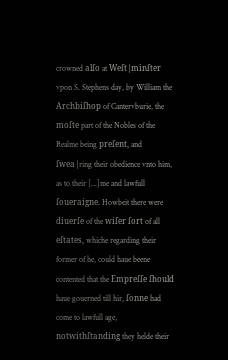crowned alſo at Weſt|minſter vpon S. Stephens day, by William the Archbiſhop of Cantervburie, the moſte part of the Nobles of the Realme being preſent, and ſwea|ring their obedience vnto him, as to their [...]me and lawfull ſoueraigne. Howbeit there were diuerſe of the wiſer ſort of all eſtates, whiche regarding their former of he, could haue beene contented that the Empreſſe ſhould haue gouerned till hir, ſonne had come to lawfull age, notwithſtanding they helde their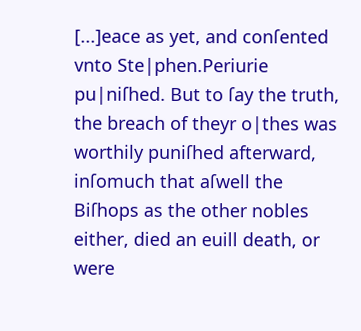[...]eace as yet, and conſented vnto Ste|phen.Periurie pu|niſhed. But to ſay the truth, the breach of theyr o|thes was worthily puniſhed afterward, inſomuch that aſwell the Biſhops as the other nobles either, died an euill death, or were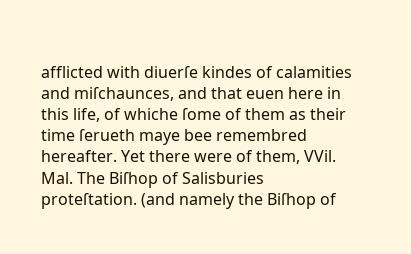afflicted with diuerſe kindes of calamities and miſchaunces, and that euen here in this life, of whiche ſome of them as their time ſerueth maye bee remembred hereafter. Yet there were of them, VVil. Mal. The Biſhop of Salisburies proteſtation. (and namely the Biſhop of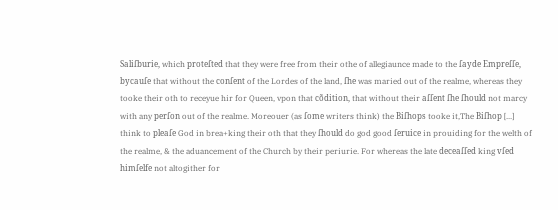Saliſburie, which proteſted that they were free from their othe of allegiaunce made to the ſayde Empreſſe, bycauſe that without the conſent of the Lordes of the land, ſhe was maried out of the realme, whereas they tooke their oth to receyue hir for Queen, vpon that cõdition, that without their aſſent ſhe ſhould not marcy with any perſon out of the realme. Moreouer (as ſome writers think) the Biſhops tooke it,The Biſhop [...] think to pleaſe God in brea+king their oth that they ſhould do god good ſeruice in prouiding for the welth of the realme, & the aduancement of the Church by their periurie. For whereas the late deceaſſed king vſed himſelfe not altogither for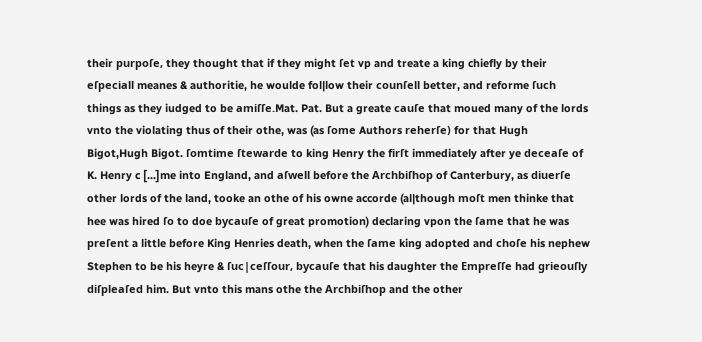their purpoſe, they thought that if they might ſet vp and treate a king chiefly by their eſpeciall meanes & authoritie, he woulde fol|low their counſell better, and reforme ſuch things as they iudged to be amiſſe.Mat. Pat. But a greate cauſe that moued many of the lords vnto the violating thus of their othe, was (as ſome Authors reherſe) for that Hugh Bigot,Hugh Bigot. ſomtime ſtewarde to king Henry the firſt immediately after ye deceaſe of K. Henry c [...]me into England, and aſwell before the Archbiſhop of Canterbury, as diuerſe other lords of the land, tooke an othe of his owne accorde (al|though moſt men thinke that hee was hired ſo to doe bycauſe of great promotion) declaring vpon the ſame that he was preſent a little before King Henries death, when the ſame king adopted and choſe his nephew Stephen to be his heyre & ſuc|ceſſour, bycauſe that his daughter the Empreſſe had grieouſly diſpleaſed him. But vnto this mans othe the Archbiſhop and the other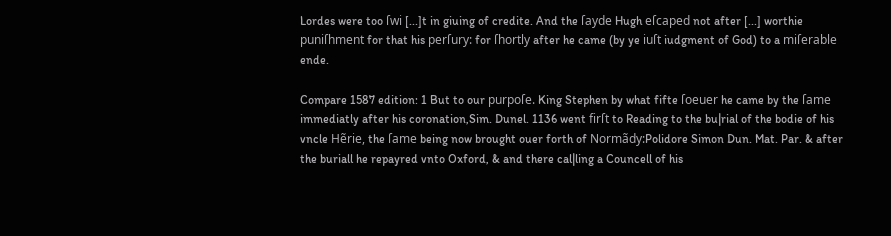Lordes were too ſwi [...]t in giuing of credite. And the ſayde Hugh eſcaped not after [...] worthie puniſhment for that his perſury: for ſhortly after he came (by ye iuſt iudgment of God) to a miſerable ende.

Compare 1587 edition: 1 But to our purpoſe. King Stephen by what fifte ſoeuer he came by the ſame immediatly after his coronation,Sim. Dunel. 1136 went firſt to Reading to the bu|rial of the bodie of his vncle Hẽrie, the ſame being now brought ouer forth of Normãdy:Polidore Simon Dun. Mat. Par. & after the buriall he repayred vnto Oxford, & and there cal|ling a Councell of his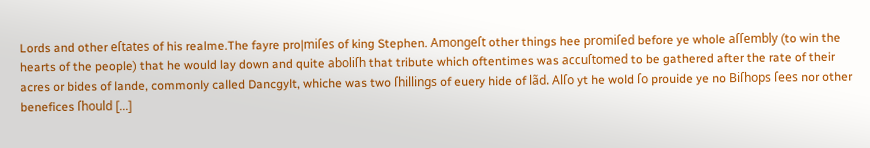Lords and other eſtates of his realme.The fayre pro|miſes of king Stephen. Amongeſt other things hee promiſed before ye whole aſſembly (to win the hearts of the people) that he would lay down and quite aboliſh that tribute which oftentimes was accuſtomed to be gathered after the rate of their acres or bides of lande, commonly called Dancgylt, whiche was two ſhillings of euery hide of lãd. Alſo yt he wold ſo prouide ye no Biſhops ſees nor other benefices ſhould [...]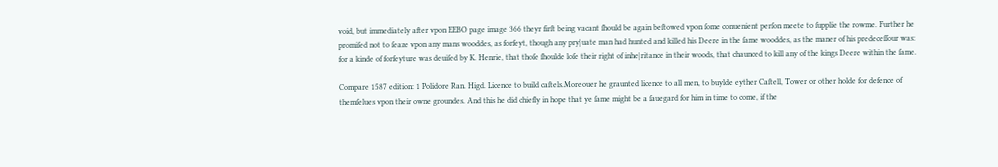void, but immediately after vpon EEBO page image 366 theyr firſt being vacant ſhould be again beſtowed vpon ſome conuenient perſon meete to ſupplie the rowme. Further he promiſed not to ſeaze vpon any mans wooddes, as forfeyt, though any pry|uate man had hunted and killed his Deere in the ſame wooddes, as the maner of his predeceſſour was: for a kinde of forfeyture was deuiſed by K. Henrie, that thoſe ſhoulde loſe their right of inhe|ritance in their woods, that chaunced to kill any of the kings Deere within the ſame.

Compare 1587 edition: 1 Polidore Ran. Higd. Licence to build caſtels.Moreouer he graunted licence to all men, to buylde eyther Caſtell, Tower or other holde for defence of themſelues vpon their owne groundes. And this he did chiefly in hope that ye ſame might be a ſauegard for him in time to come, if the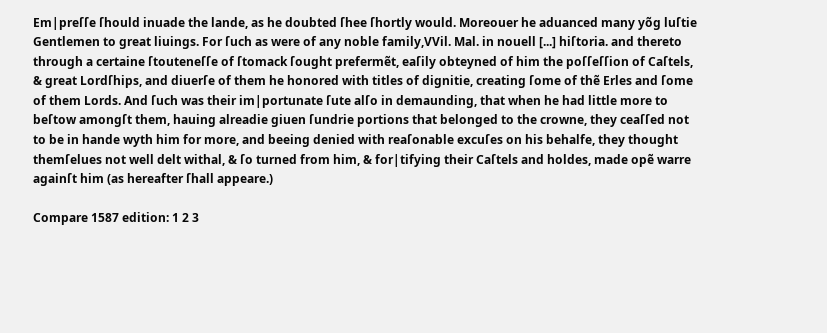Em|preſſe ſhould inuade the lande, as he doubted ſhee ſhortly would. Moreouer he aduanced many yõg luſtie Gentlemen to great liuings. For ſuch as were of any noble family,VVil. Mal. in nouell [...] hiſtoria. and thereto through a certaine ſtouteneſſe of ſtomack ſought prefermẽt, eaſily obteyned of him the poſſeſſion of Caſtels, & great Lordſhips, and diuerſe of them he honored with titles of dignitie, creating ſome of thẽ Erles and ſome of them Lords. And ſuch was their im|portunate ſute alſo in demaunding, that when he had little more to beſtow amongſt them, hauing alreadie giuen ſundrie portions that belonged to the crowne, they ceaſſed not to be in hande wyth him for more, and beeing denied with reaſonable excuſes on his behalfe, they thought themſelues not well delt withal, & ſo turned from him, & for|tifying their Caſtels and holdes, made opẽ warre againſt him (as hereafter ſhall appeare.)

Compare 1587 edition: 1 2 3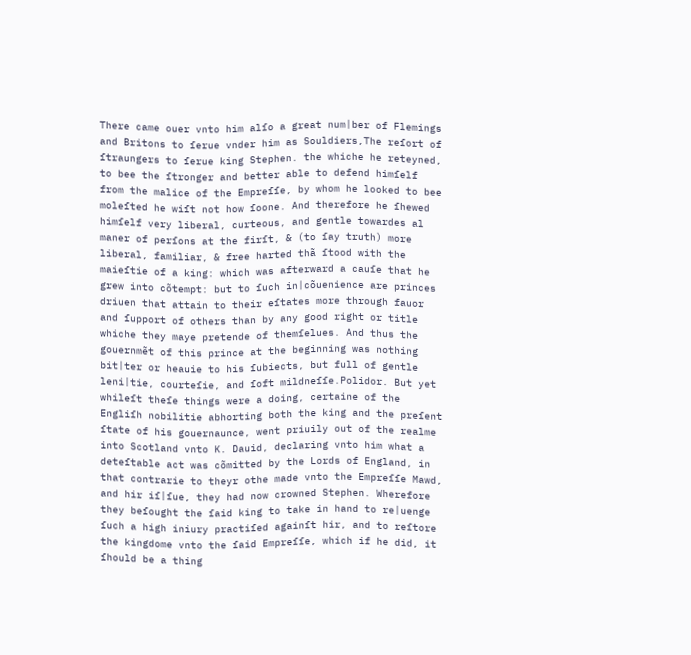There came ouer vnto him alſo a great num|ber of Flemings and Britons to ſerue vnder him as Souldiers,The reſort of ſtraungers to ſerue king Stephen. the whiche he reteyned, to bee the ſtronger and better able to defend himſelf from the malice of the Empreſſe, by whom he looked to bee moleſted he wiſt not how ſoone. And therefore he ſhewed himſelf very liberal, curteous, and gentle towardes al maner of perſons at the firſt, & (to ſay truth) more liberal, familiar, & free harted thã ſtood with the maieſtie of a king: which was afterward a cauſe that he grew into cõtempt: but to ſuch in|cõuenience are princes driuen that attain to their eſtates more through fauor and ſupport of others than by any good right or title whiche they maye pretende of themſelues. And thus the gouernmẽt of this prince at the beginning was nothing bit|ter or heauie to his ſubiects, but full of gentle leni|tie, courteſie, and ſoft mildneſſe.Polidor. But yet whileſt theſe things were a doing, certaine of the Engliſh nobilitie abhorting both the king and the preſent ſtate of his gouernaunce, went priuily out of the realme into Scotland vnto K. Dauid, declaring vnto him what a deteſtable act was cõmitted by the Lords of England, in that contrarie to theyr othe made vnto the Empreſſe Mawd, and hir iſ|ſue, they had now crowned Stephen. Wherefore they beſought the ſaid king to take in hand to re|uenge ſuch a high iniury practiſed againſt hir, and to reſtore the kingdome vnto the ſaid Empreſſe, which if he did, it ſhould be a thing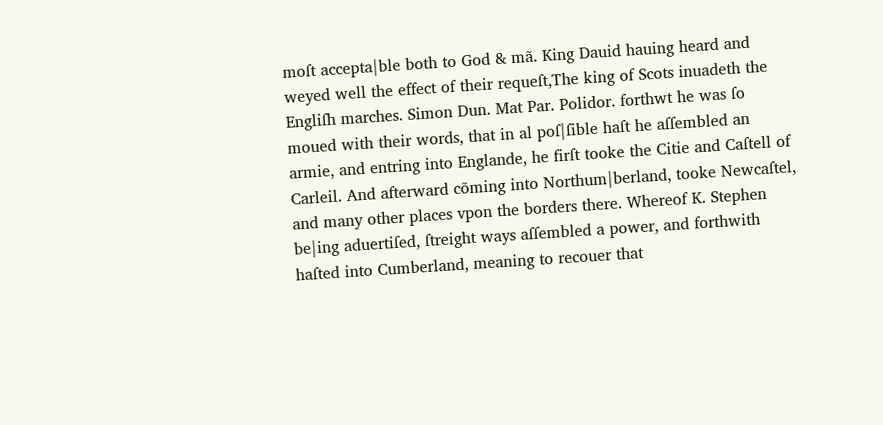moſt accepta|ble both to God & mã. King Dauid hauing heard and weyed well the effect of their requeſt,The king of Scots inuadeth the Engliſh marches. Simon Dun. Mat Par. Polidor. forthwt he was ſo moued with their words, that in al poſ|ſible haſt he aſſembled an armie, and entring into Englande, he firſt tooke the Citie and Caſtell of Carleil. And afterward cõming into Northum|berland, tooke Newcaſtel, and many other places vpon the borders there. Whereof K. Stephen be|ing aduertiſed, ſtreight ways aſſembled a power, and forthwith haſted into Cumberland, meaning to recouer that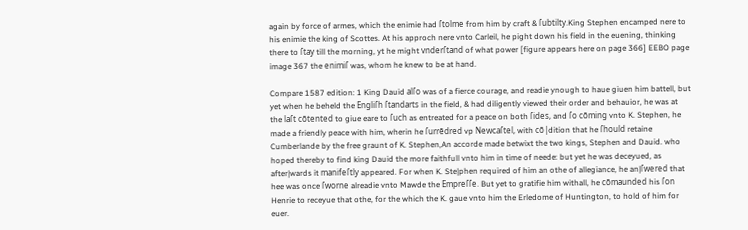again by force of armes, which the enimie had ſtolme from him by craft & ſubtilty.King Stephen encamped nere to his enimie the king of Scottes. At his approch nere vnto Carleil, he pight down his field in the euening, thinking there to ſtay till the morning, yt he might vnderſtand of what power [figure appears here on page 366] EEBO page image 367 the enimiſ was, whom he knew to be at hand.

Compare 1587 edition: 1 King Dauid alſo was of a fierce courage, and readie ynough to haue giuen him battell, but yet when he beheld the Engliſh ſtandarts in the field, & had diligently viewed their order and behauior, he was at the laſt cõtented to giue eare to ſuch as entreated for a peace on both ſides, and ſo cõming vnto K. Stephen, he made a friendly peace with him, wherin he ſurrẽdred vp Newcaſtel, with cõ|dition that he ſhould retaine Cumberlande by the free graunt of K. Stephen,An accorde made betwixt the two kings, Stephen and Dauid. who hoped thereby to find king Dauid the more faithfull vnto him in time of neede: but yet he was deceyued, as after|wards it manifeſtly appeared. For when K. Ste|phen required of him an othe of allegiance, he an|ſwered that hee was once ſworne alreadie vnto Mawde the Empreſſe. But yet to gratifie him withall, he cõmaunded his ſon Henrie to receyue that othe, for the which the K. gaue vnto him the Erledome of Huntington, to hold of him for euer.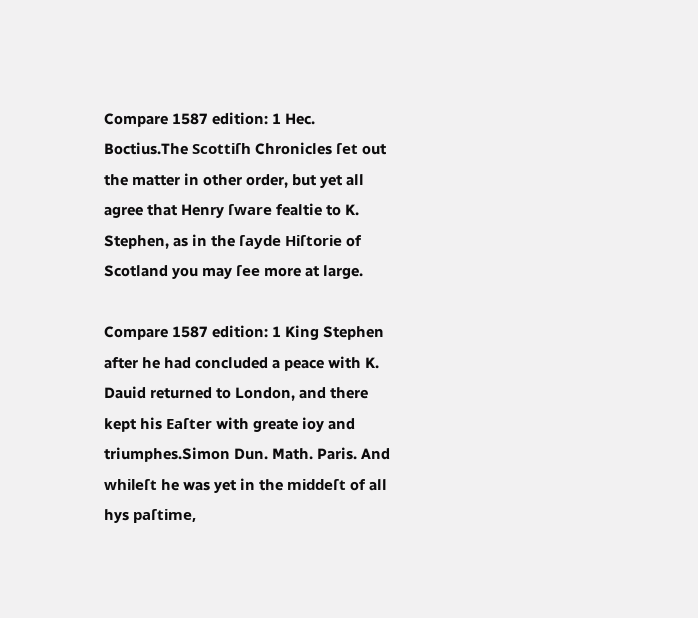Compare 1587 edition: 1 Hec. Boctius.The Scottiſh Chronicles ſet out the matter in other order, but yet all agree that Henry ſware fealtie to K. Stephen, as in the ſayde Hiſtorie of Scotland you may ſee more at large.

Compare 1587 edition: 1 King Stephen after he had concluded a peace with K. Dauid returned to London, and there kept his Eaſter with greate ioy and triumphes.Simon Dun. Math. Paris. And whileſt he was yet in the middeſt of all hys paſtime,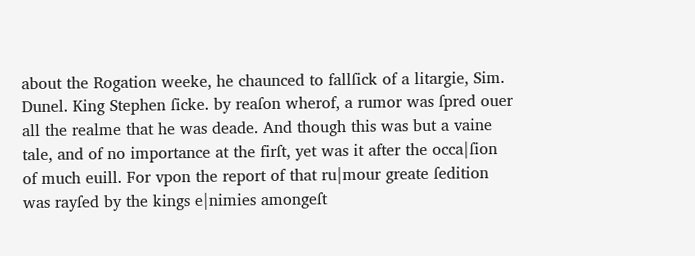about the Rogation weeke, he chaunced to fallſick of a litargie, Sim. Dunel. King Stephen ſicke. by reaſon wherof, a rumor was ſpred ouer all the realme that he was deade. And though this was but a vaine tale, and of no importance at the firſt, yet was it after the occa|ſion of much euill. For vpon the report of that ru|mour greate ſedition was rayſed by the kings e|nimies amongeſt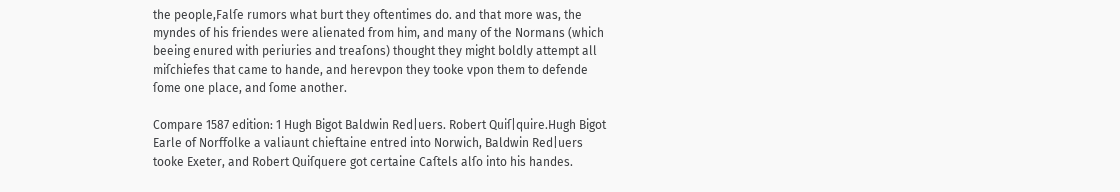the people,Falſe rumors what burt they oftentimes do. and that more was, the myndes of his friendes were alienated from him, and many of the Normans (which beeing enured with periuries and treaſons) thought they might boldly attempt all miſchiefes that came to hande, and herevpon they tooke vpon them to defende ſome one place, and ſome another.

Compare 1587 edition: 1 Hugh Bigot Baldwin Red|uers. Robert Quiſ|quire.Hugh Bigot Earle of Norffolke a valiaunt chieftaine entred into Norwich, Baldwin Red|uers tooke Exeter, and Robert Quiſquere got certaine Caſtels alſo into his handes.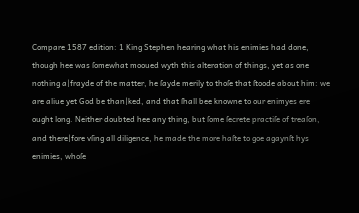Compare 1587 edition: 1 King Stephen hearing what his enimies had done, though hee was ſomewhat mooued wyth this alteration of things, yet as one nothing a|frayde of the matter, he ſayde merily to thoſe that ſtoode about him: we are aliue yet God be than|ked, and that ſhall bee knowne to our enimyes ere ought long. Neither doubted hee any thing, but ſome ſecrete practiſe of treaſon, and there|fore vſing all diligence, he made the more haſte to goe agaynſt hys enimies, whoſe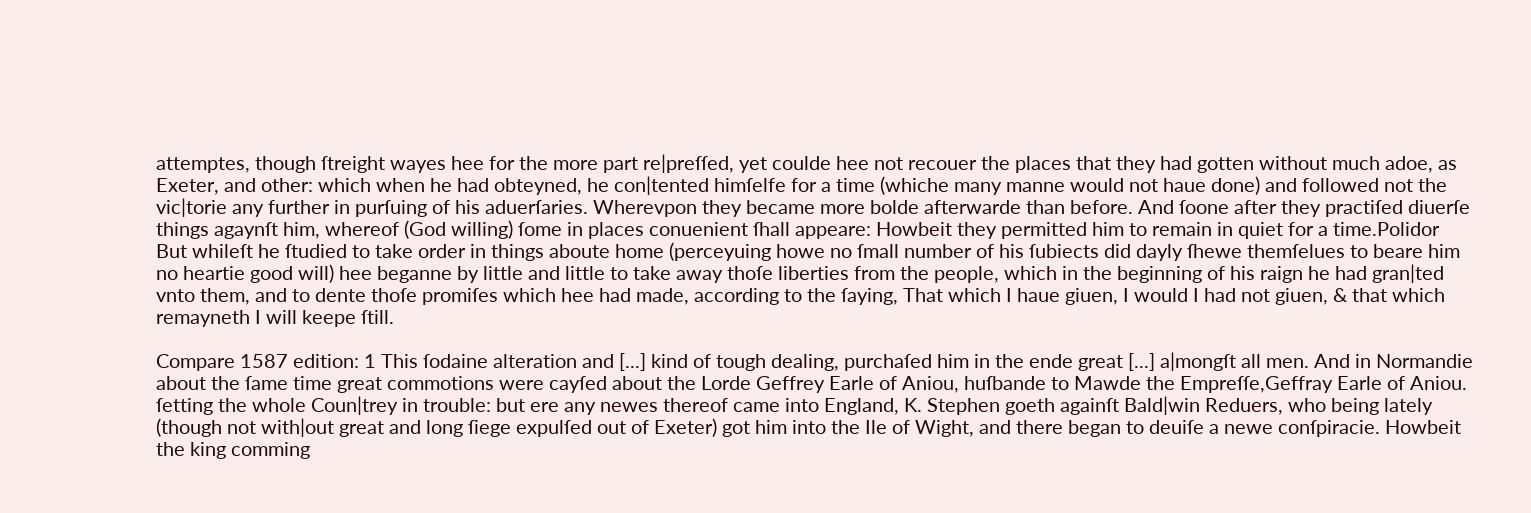attemptes, though ſtreight wayes hee for the more part re|preſſed, yet coulde hee not recouer the places that they had gotten without much adoe, as Exeter, and other: which when he had obteyned, he con|tented himſelfe for a time (whiche many manne would not haue done) and followed not the vic|torie any further in purſuing of his aduerſaries. Wherevpon they became more bolde afterwarde than before. And ſoone after they practiſed diuerſe things agaynſt him, whereof (God willing) ſome in places conuenient ſhall appeare: Howbeit they permitted him to remain in quiet for a time.Polidor But whileſt he ſtudied to take order in things aboute home (perceyuing howe no ſmall number of his ſubiects did dayly ſhewe themſelues to beare him no heartie good will) hee beganne by little and little to take away thoſe liberties from the people, which in the beginning of his raign he had gran|ted vnto them, and to dente thoſe promiſes which hee had made, according to the ſaying, That which I haue giuen, I would I had not giuen, & that which remayneth I will keepe ſtill.

Compare 1587 edition: 1 This ſodaine alteration and [...] kind of tough dealing, purchaſed him in the ende great [...] a|mongſt all men. And in Normandie about the ſame time great commotions were cayſed about the Lorde Geffrey Earle of Aniou, huſbande to Mawde the Empreſſe,Geffray Earle of Aniou. ſetting the whole Coun|trey in trouble: but ere any newes thereof came into England, K. Stephen goeth againſt Bald|win Reduers, who being lately (though not with|out great and long ſiege expulſed out of Exeter) got him into the Ile of Wight, and there began to deuiſe a newe conſpiracie. Howbeit the king comming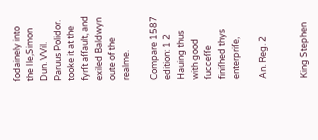ſodainely into the Ile,Simon Dun. VVil. Paruus Polidor. tooke it at the fyrſt aſſault, and exiled Baldwyn oute of the realme.

Compare 1587 edition: 1 2 Hauing thus with good ſucceſſe finiſhed thys enterpriſe,

An. Reg. 2


King Stephen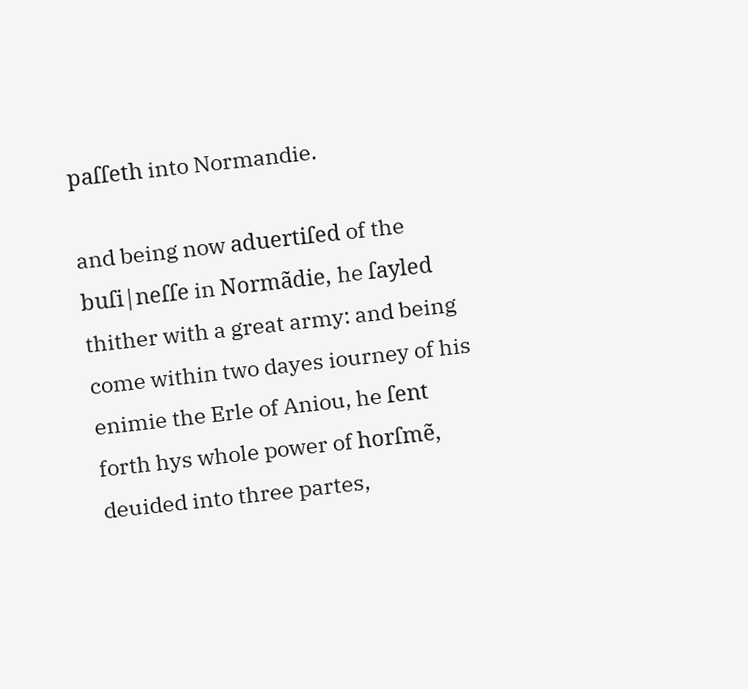paſſeth into Normandie.

and being now aduertiſed of the buſi|neſſe in Normãdie, he ſayled thither with a great army: and being come within two dayes iourney of his enimie the Erle of Aniou, he ſent forth hys whole power of horſmẽ, deuided into three partes,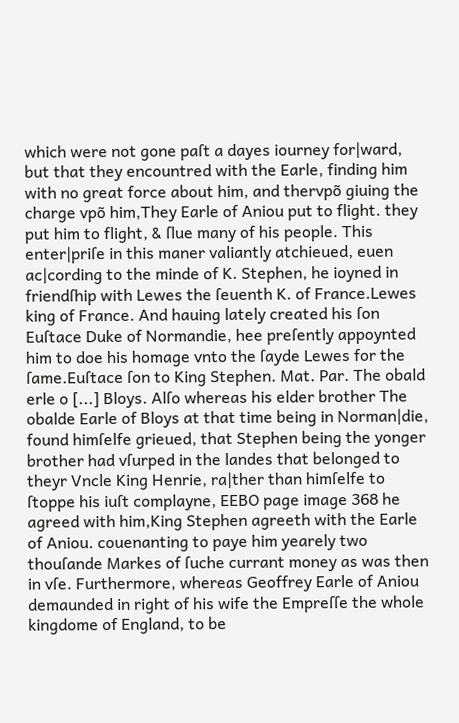which were not gone paſt a dayes iourney for|ward, but that they encountred with the Earle, finding him with no great force about him, and thervpõ giuing the charge vpõ him,They Earle of Aniou put to flight. they put him to flight, & ſlue many of his people. This enter|priſe in this maner valiantly atchieued, euen ac|cording to the minde of K. Stephen, he ioyned in friendſhip with Lewes the ſeuenth K. of France.Lewes king of France. And hauing lately created his ſon Euſtace Duke of Normandie, hee preſently appoynted him to doe his homage vnto the ſayde Lewes for the ſame.Euſtace ſon to King Stephen. Mat. Par. The obald erle o [...] Bloys. Alſo whereas his elder brother The obalde Earle of Bloys at that time being in Norman|die, found himſelfe grieued, that Stephen being the yonger brother had vſurped in the landes that belonged to theyr Vncle King Henrie, ra|ther than himſelfe to ſtoppe his iuſt complayne, EEBO page image 368 he agreed with him,King Stephen agreeth with the Earle of Aniou. couenanting to paye him yearely two thouſande Markes of ſuche currant money as was then in vſe. Furthermore, whereas Geoffrey Earle of Aniou demaunded in right of his wife the Empreſſe the whole kingdome of England, to be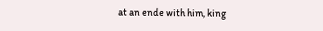at an ende with him, king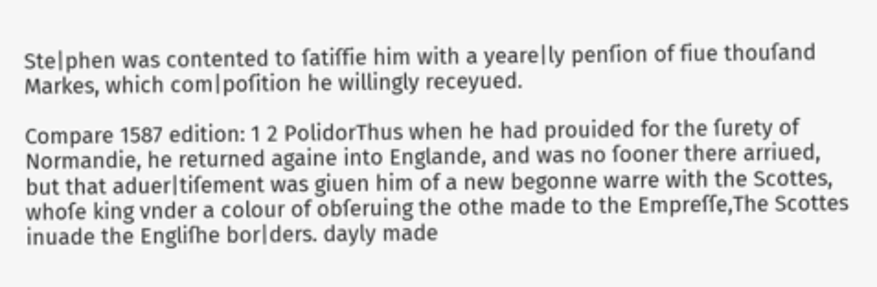Ste|phen was contented to ſatiſfie him with a yeare|ly penſion of fiue thouſand Markes, which com|poſition he willingly receyued.

Compare 1587 edition: 1 2 PolidorThus when he had prouided for the ſurety of Normandie, he returned againe into Englande, and was no ſooner there arriued, but that aduer|tiſement was giuen him of a new begonne warre with the Scottes, whoſe king vnder a colour of obſeruing the othe made to the Empreſſe,The Scottes inuade the Engliſhe bor|ders. dayly made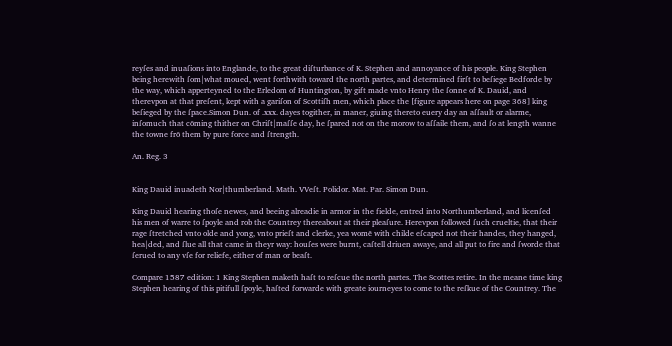reyſes and inuaſions into Englande, to the great diſturbance of K. Stephen and annoyance of his people. King Stephen being herewith ſom|what moued, went forthwith toward the north partes, and determined firſt to beſiege Bedforde by the way, which apperteyned to the Erledom of Huntington, by gift made vnto Henry the ſonne of K. Dauid, and therevpon at that preſent, kept with a gariſon of Scottiſh men, which place the [figure appears here on page 368] king beſieged by the ſpace.Simon Dun. of .xxx. dayes togither, in maner, giuing thereto euery day an aſſault or alarme, inſomuch that cõming thither on Chriſt|maſſe day, he ſpared not on the morow to aſſaile them, and ſo at length wanne the towne frõ them by pure force and ſtrength.

An. Reg. 3


King Dauid inuadeth Nor|thumberland. Math. VVeſt. Polidor. Mat. Par. Simon Dun.

King Dauid hearing thoſe newes, and beeing alreadie in armor in the fielde, entred into Northumberland, and licenſed his men of warre to ſpoyle and rob the Countrey thereabout at their pleaſure. Herevpon followed ſuch crueltie, that their rage ſtretched vnto olde and yong, vnto prieſt and clerke, yea womẽ with childe eſcaped not their handes, they hanged, hea|ded, and ſlue all that came in theyr way: houſes were burnt, caſtell driuen awaye, and all put to fire and ſworde that ſerued to any vſe for reliefe, either of man or beaſt.

Compare 1587 edition: 1 King Stephen maketh haſt to reſcue the north partes. The Scottes retire. In the meane time king Stephen hearing of this pitifull ſpoyle, haſted forwarde with greate iourneyes to come to the reſkue of the Countrey. The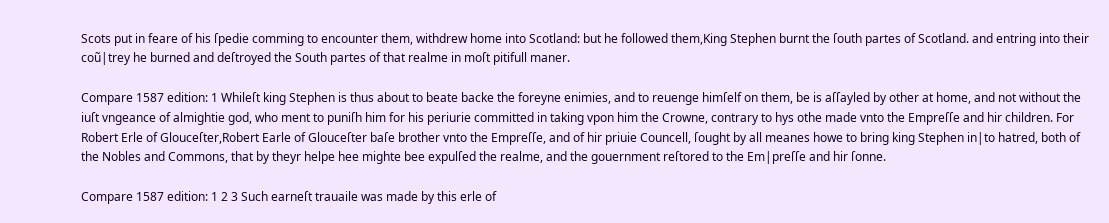Scots put in feare of his ſpedie comming to encounter them, withdrew home into Scotland: but he followed them,King Stephen burnt the ſouth partes of Scotland. and entring into their coũ|trey he burned and deſtroyed the South partes of that realme in moſt pitifull maner.

Compare 1587 edition: 1 Whileſt king Stephen is thus about to beate backe the foreyne enimies, and to reuenge himſelf on them, be is aſſayled by other at home, and not without the iuſt vngeance of almightie god, who ment to puniſh him for his periurie committed in taking vpon him the Crowne, contrary to hys othe made vnto the Empreſſe and hir children. For Robert Erle of Glouceſter,Robert Earle of Glouceſter baſe brother vnto the Empreſſe, and of hir priuie Councell, ſought by all meanes howe to bring king Stephen in|to hatred, both of the Nobles and Commons, that by theyr helpe hee mighte bee expulſed the realme, and the gouernment reſtored to the Em|preſſe and hir ſonne.

Compare 1587 edition: 1 2 3 Such earneſt trauaile was made by this erle of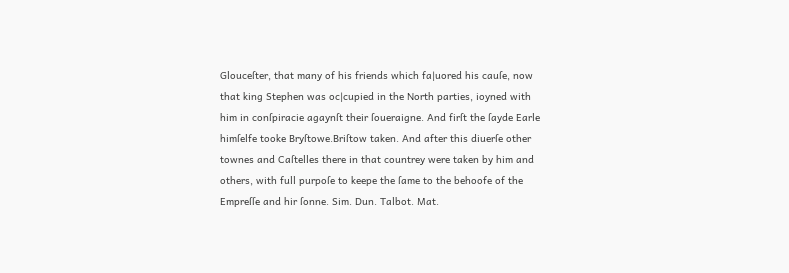Glouceſter, that many of his friends which fa|uored his cauſe, now that king Stephen was oc|cupied in the North parties, ioyned with him in conſpiracie agaynſt their ſoueraigne. And firſt the ſayde Earle himſelfe tooke Bryſtowe.Briſtow taken. And after this diuerſe other townes and Caſtelles there in that countrey were taken by him and others, with full purpoſe to keepe the ſame to the behoofe of the Empreſſe and hir ſonne. Sim. Dun. Talbot. Mat.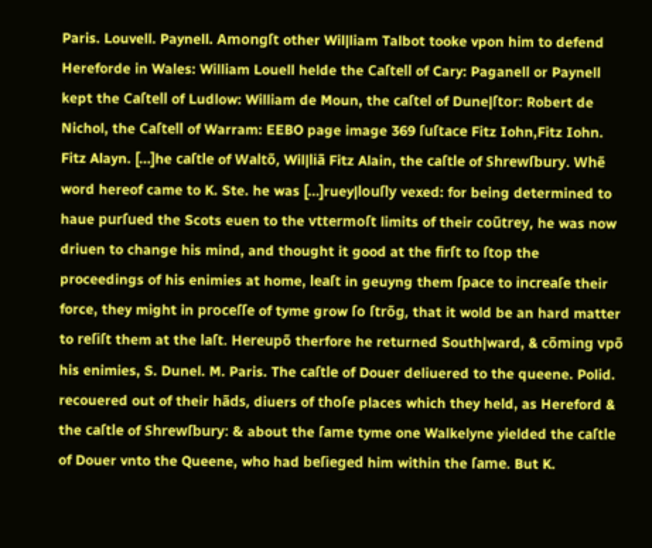Paris. Louvell. Paynell. Amongſt other Wil|liam Talbot tooke vpon him to defend Hereforde in Wales: William Louell helde the Caſtell of Cary: Paganell or Paynell kept the Caſtell of Ludlow: William de Moun, the caſtel of Dune|ſtor: Robert de Nichol, the Caſtell of Warram: EEBO page image 369 ſuſtace Fitz Iohn,Fitz Iohn. Fitz Alayn. [...]he caſtle of Waltõ, Wil|liã Fitz Alain, the caſtle of Shrewſbury. Whẽ word hereof came to K. Ste. he was [...]ruey|louſly vexed: for being determined to haue purſued the Scots euen to the vttermoſt limits of their coũtrey, he was now driuen to change his mind, and thought it good at the firſt to ſtop the proceedings of his enimies at home, leaſt in geuyng them ſpace to increaſe their force, they might in proceſſe of tyme grow ſo ſtrõg, that it wold be an hard matter to reſiſt them at the laſt. Hereupõ therfore he returned South|ward, & cõming vpõ his enimies, S. Dunel. M. Paris. The caſtle of Douer deliuered to the queene. Polid. recouered out of their hãds, diuers of thoſe places which they held, as Hereford & the caſtle of Shrewſbury: & about the ſame tyme one Walkelyne yielded the caſtle of Douer vnto the Queene, who had beſieged him within the ſame. But K.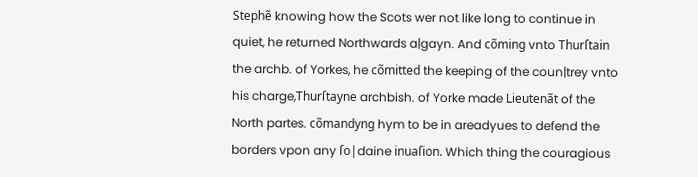Stephẽ knowing how the Scots wer not like long to continue in quiet, he returned Northwards a|gayn. And cõming vnto Thurſtain the archb. of Yorkes, he cõmitted the keeping of the coun|trey vnto his charge,Thurſtayne archbish. of Yorke made Lieutenãt of the North partes. cõmandyng hym to be in areadyues to defend the borders vpon any ſo|daine inuaſion. Which thing the couragious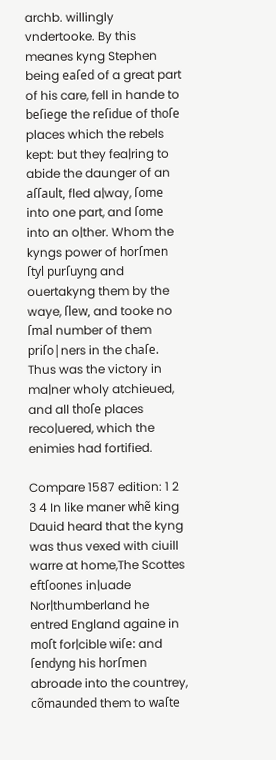archb. willingly vndertooke. By this meanes kyng Stephen being eaſed of a great part of his care, fell in hande to beſiege the reſidue of thoſe places which the rebels kept: but they fea|ring to abide the daunger of an aſſault, fled a|way, ſome into one part, and ſome into an o|ther. Whom the kyngs power of horſmen ſtyl purſuyng and ouertakyng them by the waye, ſlew, and tooke no ſmal number of them priſo|ners in the chaſe. Thus was the victory in ma|ner wholy atchieued, and all thoſe places reco|uered, which the enimies had fortified.

Compare 1587 edition: 1 2 3 4 In like maner whẽ king Dauid heard that the kyng was thus vexed with ciuill warre at home,The Scottes eftſoones in|uade Nor|thumberland he entred England againe in moſt for|cible wiſe: and ſendyng his horſmen abroade into the countrey, cõmaunded them to waſte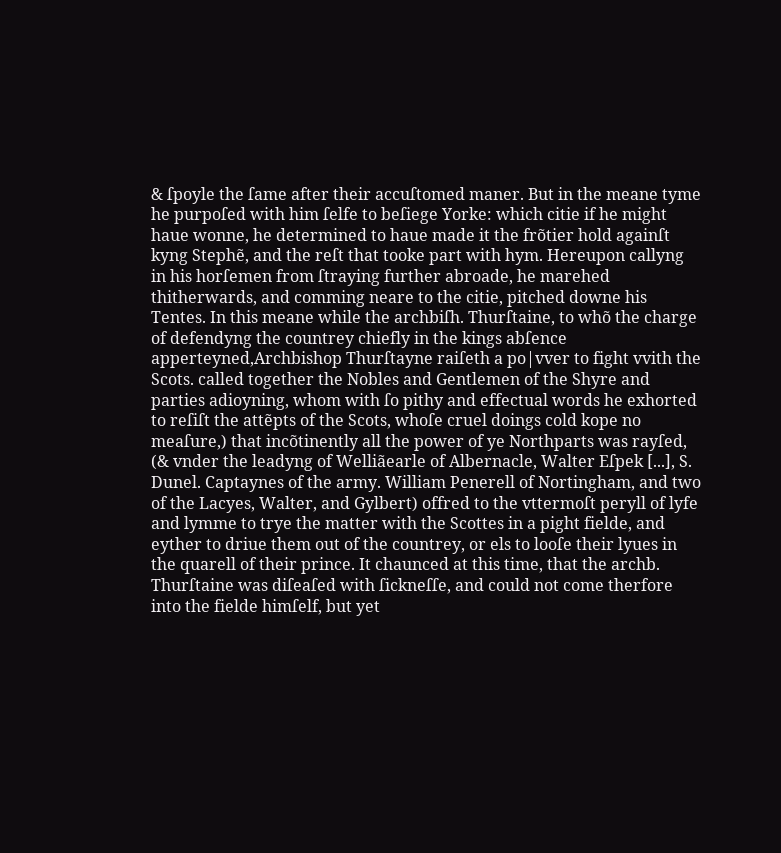& ſpoyle the ſame after their accuſtomed maner. But in the meane tyme he purpoſed with him ſelfe to beſiege Yorke: which citie if he might haue wonne, he determined to haue made it the frõtier hold againſt kyng Stephẽ, and the reſt that tooke part with hym. Hereupon callyng in his horſemen from ſtraying further abroade, he marehed thitherwards, and comming neare to the citie, pitched downe his Tentes. In this meane while the archbiſh. Thurſtaine, to whõ the charge of defendyng the countrey chiefly in the kings abſence apperteyned,Archbishop Thurſtayne raiſeth a po|vver to fight vvith the Scots. called together the Nobles and Gentlemen of the Shyre and parties adioyning, whom with ſo pithy and effectual words he exhorted to reſiſt the attẽpts of the Scots, whoſe cruel doings cold kope no meaſure,) that incõtinently all the power of ye Northparts was rayſed, (& vnder the leadyng of Welliãearle of Albernacle, Walter Eſpek [...], S. Dunel. Captaynes of the army. William Penerell of Nortingham, and two of the Lacyes, Walter, and Gylbert) offred to the vttermoſt peryll of lyfe and lymme to trye the matter with the Scottes in a pight fielde, and eyther to driue them out of the countrey, or els to looſe their lyues in the quarell of their prince. It chaunced at this time, that the archb. Thurſtaine was diſeaſed with ſickneſſe, and could not come therfore into the fielde himſelf, but yet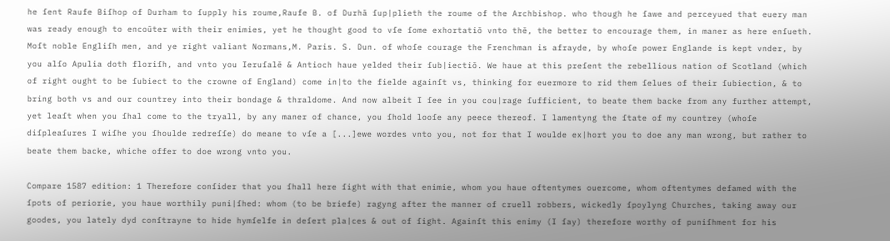he ſent Raufe Biſhop of Durham to ſupply his roume,Raufe B. of Durhã ſup|plieth the roume of the Archbishop. who though he ſawe and perceyued that euery man was ready enough to encoũter with their enimies, yet he thought good to vſe ſome exhortatiõ vnto thẽ, the better to encourage them, in maner as here enſueth. Moſt noble Engliſh men, and ye right valiant Normans,M. Paris. S. Dun. of whoſe courage the Frenchman is afrayde, by whoſe power Englande is kept vnder, by you alſo Apulia doth floriſh, and vnto you Ieruſalẽ & Antioch haue yelded their ſub|iectiõ. We haue at this preſent the rebellious nation of Scotland (which of right ought to be ſubiect to the crowne of England) come in|to the fielde againſt vs, thinking for euermore to rid them ſelues of their ſubiection, & to bring both vs and our countrey into their bondage & thraldome. And now albeit I ſee in you cou|rage ſufficient, to beate them backe from any further attempt, yet leaſt when you ſhal come to the tryall, by any maner of chance, you ſhold looſe any peece thereof. I lamentyng the ſtate of my countrey (whoſe diſpleaſures I wiſhe you ſhoulde redreſſe) do meane to vſe a [...]ewe wordes vnto you, not for that I woulde ex|hort you to doe any man wrong, but rather to beate them backe, whiche offer to doe wrong vnto you.

Compare 1587 edition: 1 Therefore conſider that you ſhall here ſight with that enimie, whom you haue oftentymes ouercome, whom oftentymes defamed with the ſpots of periorie, you haue worthily puni|ſhed: whom (to be briefe) ragyng after the manner of cruell robbers, wickedly ſpoylyng Churches, taking away our goodes, you lately dyd conſtrayne to hide hymſelfe in deſert pla|ces & out of ſight. Againſt this enimy (I ſay) therefore worthy of puniſhment for his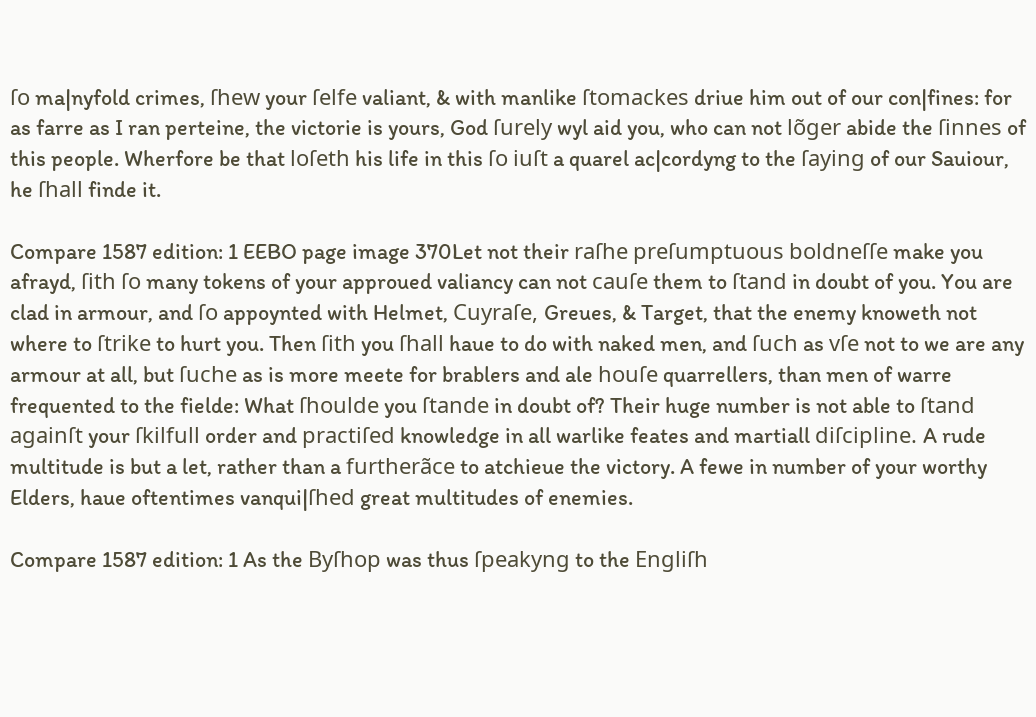ſo ma|nyfold crimes, ſhew your ſelfe valiant, & with manlike ſtomackes driue him out of our con|fines: for as farre as I ran perteine, the victorie is yours, God ſurely wyl aid you, who can not lõger abide the ſinnes of this people. Wherfore be that loſeth his life in this ſo iuſt a quarel ac|cordyng to the ſaying of our Sauiour, he ſhall finde it.

Compare 1587 edition: 1 EEBO page image 370Let not their raſhe preſumptuous boldneſſe make you afrayd, ſith ſo many tokens of your approued valiancy can not cauſe them to ſtand in doubt of you. You are clad in armour, and ſo appoynted with Helmet, Cuyraſe, Greues, & Target, that the enemy knoweth not where to ſtrike to hurt you. Then ſith you ſhall haue to do with naked men, and ſuch as vſe not to we are any armour at all, but ſuche as is more meete for brablers and ale houſe quarrellers, than men of warre frequented to the fielde: What ſhoulde you ſtande in doubt of? Their huge number is not able to ſtand againſt your ſkilfull order and practiſed knowledge in all warlike feates and martiall diſcipline. A rude multitude is but a let, rather than a furtherãce to atchieue the victory. A fewe in number of your worthy Elders, haue oftentimes vanqui|ſhed great multitudes of enemies.

Compare 1587 edition: 1 As the Byſhop was thus ſpeakyng to the Engliſh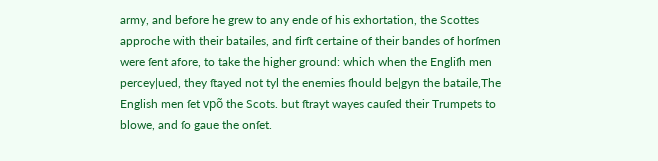army, and before he grew to any ende of his exhortation, the Scottes approche with their batailes, and firſt certaine of their bandes of horſmen were ſent afore, to take the higher ground: which when the Engliſh men percey|ued, they ſtayed not tyl the enemies ſhould be|gyn the bataile,The English men ſet vpõ the Scots. but ſtrayt wayes cauſed their Trumpets to blowe, and ſo gaue the onſet.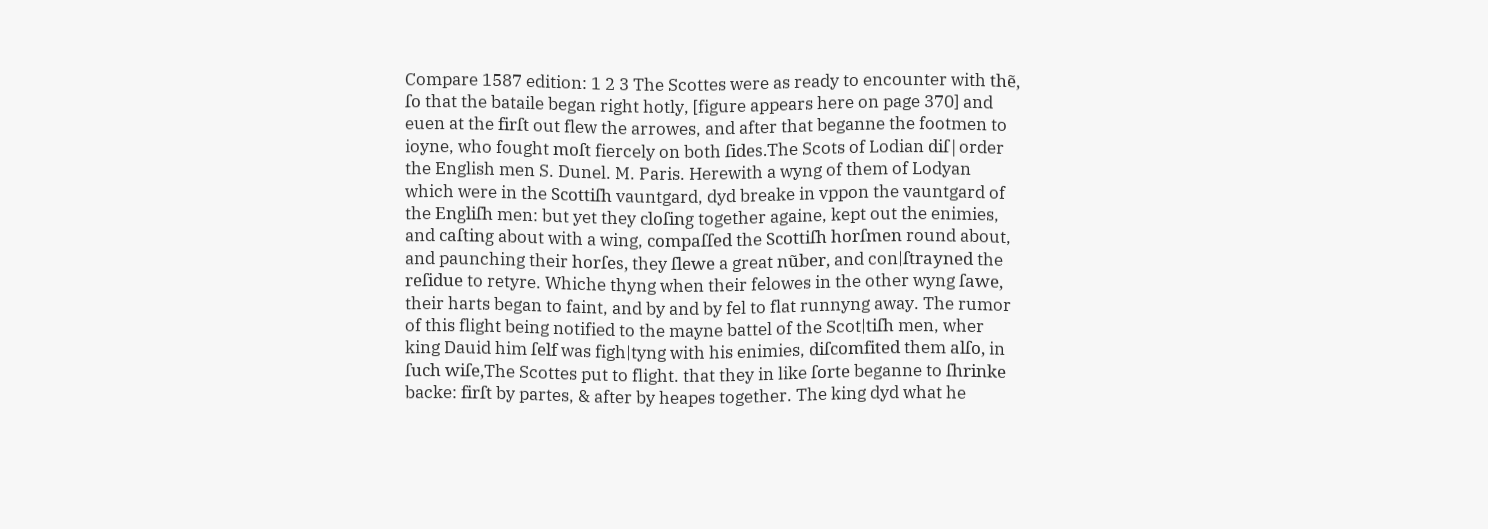Compare 1587 edition: 1 2 3 The Scottes were as ready to encounter with thẽ, ſo that the bataile began right hotly, [figure appears here on page 370] and euen at the firſt out flew the arrowes, and after that beganne the footmen to ioyne, who fought moſt fiercely on both ſides.The Scots of Lodian diſ|order the English men S. Dunel. M. Paris. Herewith a wyng of them of Lodyan which were in the Scottiſh vauntgard, dyd breake in vppon the vauntgard of the Engliſh men: but yet they cloſing together againe, kept out the enimies, and caſting about with a wing, compaſſed the Scottiſh horſmen round about, and paunching their horſes, they ſlewe a great nũber, and con|ſtrayned the reſidue to retyre. Whiche thyng when their felowes in the other wyng ſawe, their harts began to faint, and by and by fel to flat runnyng away. The rumor of this flight being notified to the mayne battel of the Scot|tiſh men, wher king Dauid him ſelf was figh|tyng with his enimies, diſcomfited them alſo, in ſuch wiſe,The Scottes put to flight. that they in like ſorte beganne to ſhrinke backe: firſt by partes, & after by heapes together. The king dyd what he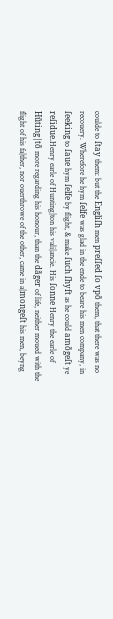coulde to ſtay them: but the Engliſh men preſſed ſo vpõ them, that there was no recouery. Wherefore he hym ſelfe was glad in the ende to beare his men company, in ſeeking to ſaue hym ſelfe by flight, & make ſuch ſhyft as he could amõgeſt ye reſidue.Henry earle of Hunting|ton his vali|ancie. His ſonne Henry the earle of Hũting|tõ more regarding his honour, than the dãger of life, neither moued with the flight of his fa|ther, nor ouerthrowe of the other, came in a|mongeſt his men, beyng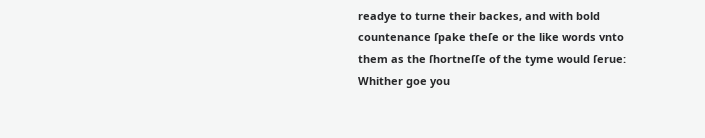readye to turne their backes, and with bold countenance ſpake theſe or the like words vnto them as the ſhortneſſe of the tyme would ſerue: Whither goe you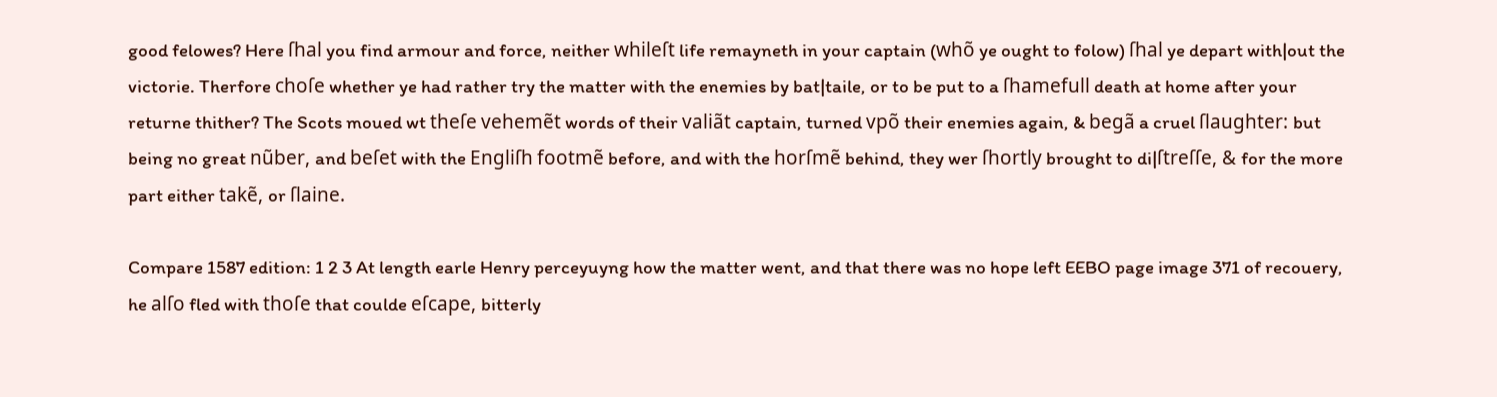good felowes? Here ſhal you find armour and force, neither whileſt life remayneth in your captain (whõ ye ought to folow) ſhal ye depart with|out the victorie. Therfore choſe whether ye had rather try the matter with the enemies by bat|taile, or to be put to a ſhamefull death at home after your returne thither? The Scots moued wt theſe vehemẽt words of their valiãt captain, turned vpõ their enemies again, & begã a cruel ſlaughter: but being no great nũber, and beſet with the Engliſh footmẽ before, and with the horſmẽ behind, they wer ſhortly brought to di|ſtreſſe, & for the more part either takẽ, or ſlaine.

Compare 1587 edition: 1 2 3 At length earle Henry perceyuyng how the matter went, and that there was no hope left EEBO page image 371 of recouery, he alſo fled with thoſe that coulde eſcape, bitterly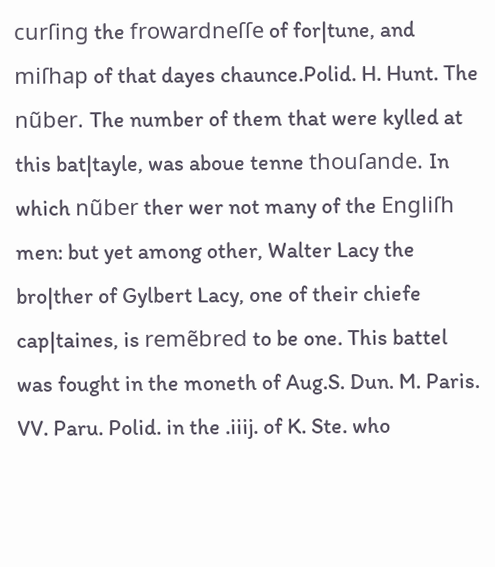curſing the frowardneſſe of for|tune, and miſhap of that dayes chaunce.Polid. H. Hunt. The nũber. The number of them that were kylled at this bat|tayle, was aboue tenne thouſande. In which nũber ther wer not many of the Engliſh men: but yet among other, Walter Lacy the bro|ther of Gylbert Lacy, one of their chiefe cap|taines, is remẽbred to be one. This battel was fought in the moneth of Aug.S. Dun. M. Paris. VV. Paru. Polid. in the .iiij. of K. Ste. who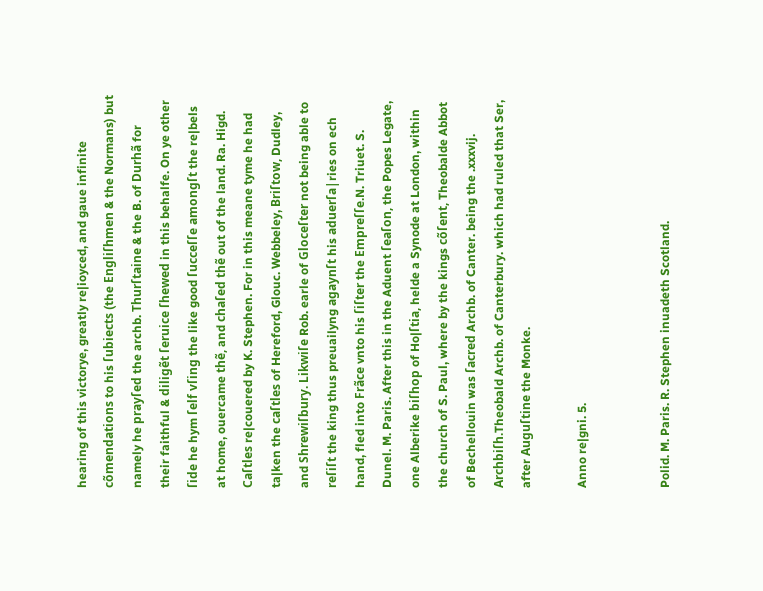hearing of this victorye, greatly re|ioyced, and gaue infinite cõmendations to his ſubiects (the Engliſhmen & the Normans) but namely he prayſed the archb. Thurſtaine & the B. of Durhã for their faithful & diligẽt ſeruice ſhewed in this behalfe. On ye other ſide he hym ſelf vſing the like good ſucceſſe amongſt the re|bels at home, ouercame thẽ, and chaſed thẽ out of the land. Ra. Higd. Caſtles re|couered by K. Stephen. For in this meane tyme he had ta|ken the caſtles of Hereford, Glouc. Webbeley, Briſtow, Dudley, and Shrewiſbury. Likwiſe Rob. earle of Gloceſter not being able to reſiſt the king thus preuailyng agaynſt his aduerſa|ries on ech hand, fled into Frãce vnto his ſiſter the Empreſſe.N. Triuet. S. Dunel. M. Paris. After this in the Aduent ſeaſon, the Popes Legate, one Alberike biſhop of Ho|ſtia, helde a Synode at London, within the church of S. Paul, where by the kings cõſent, Theobalde Abbot of Bechellouin was ſacred Archb. of Canter. being the .xxxvij. Archbiſh.Theobald Archb. of Canterbury. which had ruled that Ser, after Auguſtine the Monke.

Anno re|gni. 5.


Polid. M. Paris. R. Stephen inuadeth Scotland.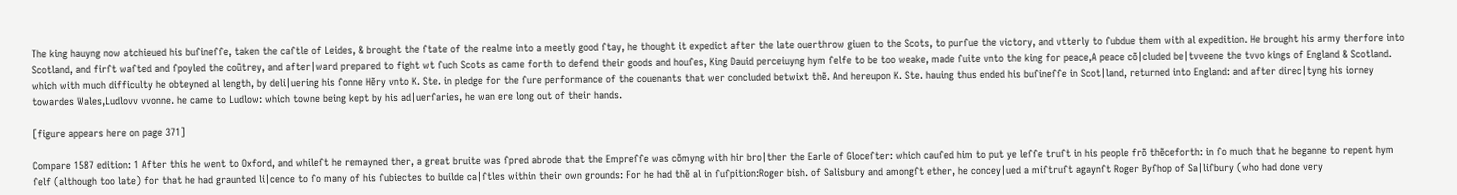The king hauyng now atchieued his buſineſſe, taken the caſtle of Leides, & brought the ſtate of the realme into a meetly good ſtay, he thought it expedict after the late ouerthrow giuen to the Scots, to purſue the victory, and vtterly to ſubdue them with al expedition. He brought his army therfore into Scotland, and firſt waſted and ſpoyled the coũtrey, and after|ward prepared to fight wt ſuch Scots as came forth to defend their goods and houſes, King Dauid perceiuyng hym ſelfe to be too weake, made ſuite vnto the king for peace,A peace cõ|cluded be|tvveene the tvvo kings of England & Scotland. which with much difficulty he obteyned al length, by deli|uering his ſonne Hẽry vnto K. Ste. in pledge for the ſure performance of the couenants that wer concluded betwixt thẽ. And hereupon K. Ste. hauing thus ended his buſineſſe in Scot|land, returned into England: and after direc|tyng his iorney towardes Wales,Ludlovv vvonne. he came to Ludlow: which towne being kept by his ad|uerſaries, he wan ere long out of their hands.

[figure appears here on page 371]

Compare 1587 edition: 1 After this he went to Oxford, and whileſt he remayned ther, a great bruite was ſpred abrode that the Empreſſe was cõmyng with hir bro|ther the Earle of Gloceſter: which cauſed him to put ye leſſe truſt in his people frõ thẽceforth: in ſo much that he beganne to repent hym ſelf (although too late) for that he had graunted li|cence to ſo many of his ſubiectes to builde ca|ſtles within their own grounds: For he had thẽ al in ſuſpition:Roger bish. of Salisbury and amongſt ether, he concey|ued a miſtruſt agaynſt Roger Byſhop of Sa|liſbury (who had done very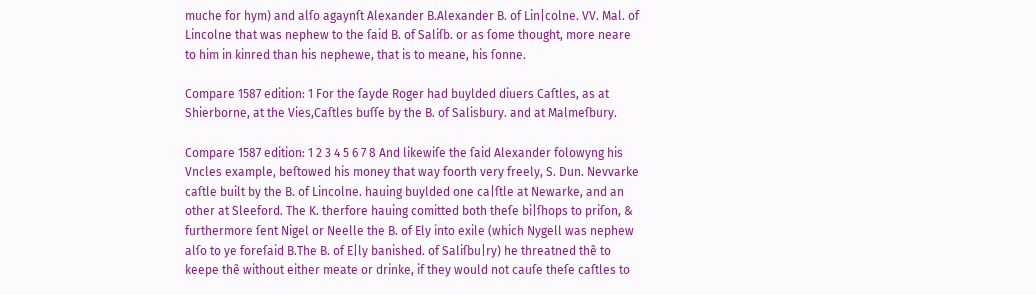muche for hym) and alſo agaynſt Alexander B.Alexander B. of Lin|colne. VV. Mal. of Lincolne that was nephew to the ſaid B. of Saliſb. or as ſome thought, more neare to him in kinred than his nephewe, that is to meane, his ſonne.

Compare 1587 edition: 1 For the ſayde Roger had buylded diuers Caſtles, as at Shierborne, at the Vies,Caſtles buſſe by the B. of Salisbury. and at Malmeſbury.

Compare 1587 edition: 1 2 3 4 5 6 7 8 And likewiſe the ſaid Alexander folowyng his Vncles example, beſtowed his money that way foorth very freely, S. Dun. Nevvarke caſtle built by the B. of Lincolne. hauing buylded one ca|ſtle at Newarke, and an other at Sleeford. The K. therfore hauing comitted both theſe bi|ſhops to priſon, & furthermore ſent Nigel or Neelle the B. of Ely into exile (which Nygell was nephew alſo to ye foreſaid B.The B. of E|ly banished. of Saliſbu|ry) he threatned thẽ to keepe thẽ without either meate or drinke, if they would not cauſe theſe caſtles to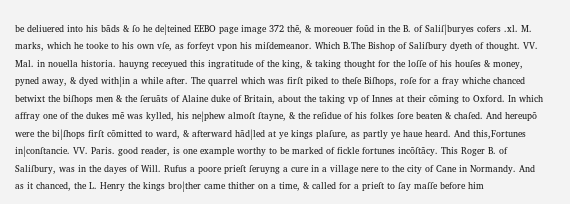be deliuered into his bãds & ſo he de|teined EEBO page image 372 thẽ, & moreouer foũd in the B. of Saliſ|buryes cofers .xl. M. marks, which he tooke to his own vſe, as forfeyt vpon his miſdemeanor. Which B.The Bishop of Saliſbury dyeth of thought. VV. Mal. in nouella historia. hauyng receyued this ingratitude of the king, & taking thought for the loſſe of his houſes & money, pyned away, & dyed with|in a while after. The quarrel which was firſt piked to theſe Biſhops, roſe for a fray whiche chanced betwixt the biſhops men & the ſeruãts of Alaine duke of Britain, about the taking vp of Innes at their cõming to Oxford. In which affray one of the dukes mẽ was kylled, his ne|phew almoſt ſtayne, & the reſidue of his folkes ſore beaten & chaſed. And hereupõ were the bi|ſhops firſt cõmitted to ward, & afterward hãd|led at ye kings plaſure, as partly ye haue heard. And this,Fortunes in|conſtancie. VV. Paris. good reader, is one example worthy to be marked of fickle fortunes incõſtãcy. This Roger B. of Saliſbury, was in the dayes of Will. Rufus a poore prieſt ſeruyng a cure in a village nere to the city of Cane in Normandy. And as it chanced, the L. Henry the kings bro|ther came thither on a time, & called for a prieſt to ſay maſſe before him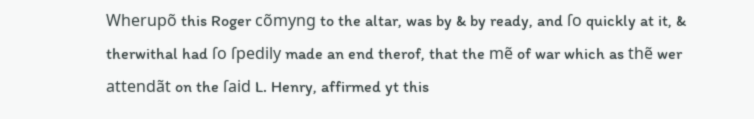Wherupõ this Roger cõmyng to the altar, was by & by ready, and ſo quickly at it, & therwithal had ſo ſpedily made an end therof, that the mẽ of war which as thẽ wer attendãt on the ſaid L. Henry, affirmed yt this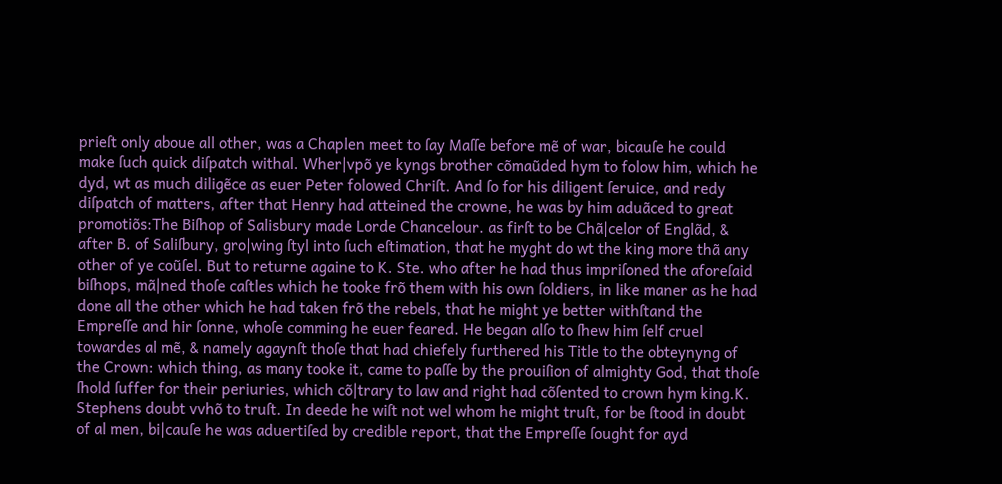prieſt only aboue all other, was a Chaplen meet to ſay Maſſe before mẽ of war, bicauſe he could make ſuch quick diſpatch withal. Wher|vpõ ye kyngs brother cõmaũded hym to folow him, which he dyd, wt as much diligẽce as euer Peter folowed Chriſt. And ſo for his diligent ſeruice, and redy diſpatch of matters, after that Henry had atteined the crowne, he was by him aduãced to great promotiõs:The Biſhop of Salisbury made Lorde Chancelour. as firſt to be Chã|celor of Englãd, & after B. of Saliſbury, gro|wing ſtyl into ſuch eſtimation, that he myght do wt the king more thã any other of ye coũſel. But to returne againe to K. Ste. who after he had thus impriſoned the aforeſaid biſhops, mã|ned thoſe caſtles which he tooke frõ them with his own ſoldiers, in like maner as he had done all the other which he had taken frõ the rebels, that he might ye better withſtand the Empreſſe and hir ſonne, whoſe comming he euer feared. He began alſo to ſhew him ſelf cruel towardes al mẽ, & namely agaynſt thoſe that had chiefely furthered his Title to the obteynyng of the Crown: which thing, as many tooke it, came to paſſe by the prouiſion of almighty God, that thoſe ſhold ſuffer for their periuries, which cõ|trary to law and right had cõſented to crown hym king.K. Stephens doubt vvhõ to truſt. In deede he wiſt not wel whom he might truſt, for be ſtood in doubt of al men, bi|cauſe he was aduertiſed by credible report, that the Empreſſe ſought for ayd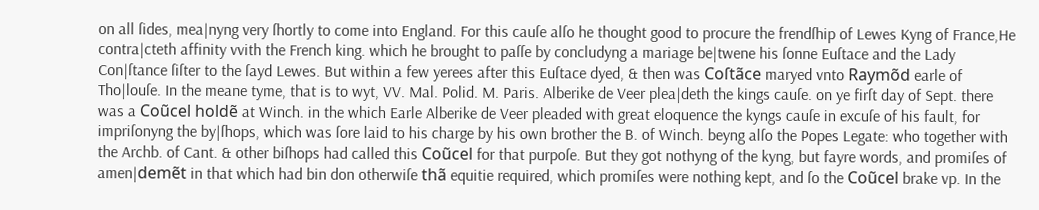on all ſides, mea|nyng very ſhortly to come into England. For this cauſe alſo he thought good to procure the frendſhip of Lewes Kyng of France,He contra|cteth affinity vvith the French king. which he brought to paſſe by concludyng a mariage be|twene his ſonne Euſtace and the Lady Con|ſtance ſiſter to the ſayd Lewes. But within a few yerees after this Euſtace dyed, & then was Coſtãce maryed vnto Raymõd earle of Tho|louſe. In the meane tyme, that is to wyt, VV. Mal. Polid. M. Paris. Alberike de Veer plea|deth the kings cauſe. on ye firſt day of Sept. there was a Coũcel holdẽ at Winch. in the which Earle Alberike de Veer pleaded with great eloquence the kyngs cauſe in excuſe of his fault, for impriſonyng the by|ſhops, which was ſore laid to his charge by his own brother the B. of Winch. beyng alſo the Popes Legate: who together with the Archb. of Cant. & other biſhops had called this Coũcel for that purpoſe. But they got nothyng of the kyng, but fayre words, and promiſes of amen|demẽt in that which had bin don otherwiſe thã equitie required, which promiſes were nothing kept, and ſo the Coũcel brake vp. In the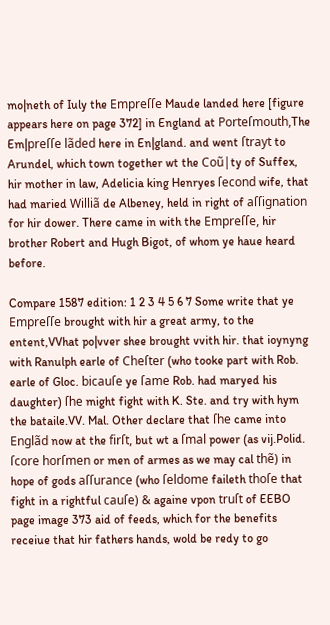mo|neth of Iuly the Empreſſe Maude landed here [figure appears here on page 372] in England at Porteſmouth,The Em|preſſe lãded here in En|gland. and went ſtrayt to Arundel, which town together wt the Coũ|ty of Suffex, hir mother in law, Adelicia king Henryes ſecond wife, that had maried Williã de Albeney, held in right of aſſignation for hir dower. There came in with the Empreſſe, hir brother Robert and Hugh Bigot, of whom ye haue heard before.

Compare 1587 edition: 1 2 3 4 5 6 7 Some write that ye Empreſſe brought with hir a great army, to the entent,VVhat po|vver shee brought vvith hir. that ioynyng with Ranulph earle of Cheſter (who tooke part with Rob. earle of Gloc. bicauſe ye ſame Rob. had maryed his daughter) ſhe might fight with K. Ste. and try with hym the bataile.VV. Mal. Other declare that ſhe came into Englãd now at the firſt, but wt a ſmal power (as vij.Polid. ſcore horſmen or men of armes as we may cal thẽ) in hope of gods aſſurance (who ſeldome faileth thoſe that fight in a rightful cauſe) & againe vpon truſt of EEBO page image 373 aid of feeds, which for the benefits receiue that hir fathers hands, wold be redy to go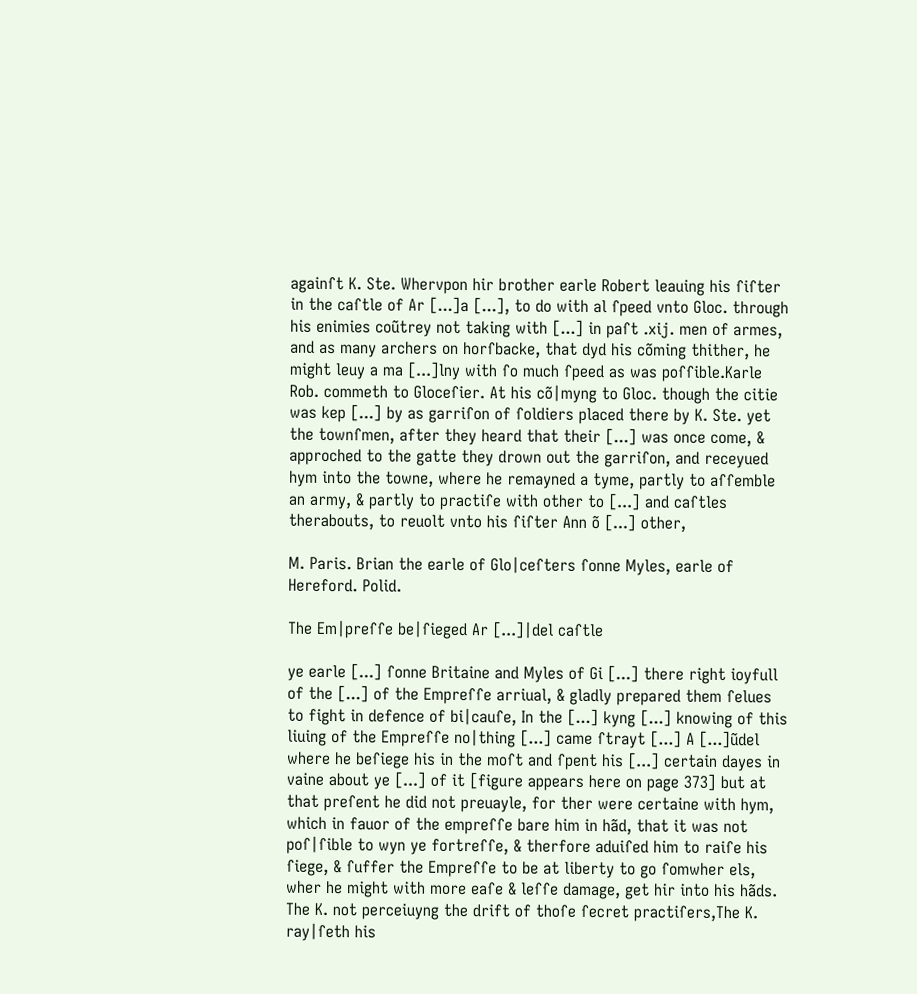againſt K. Ste. Whervpon hir brother earle Robert leauing his ſiſter in the caſtle of Ar [...]a [...], to do with al ſpeed vnto Gloc. through his enimies coũtrey not taking with [...] in paſt .xij. men of armes, and as many archers on horſbacke, that dyd his cõming thither, he might leuy a ma [...]lny with ſo much ſpeed as was poſſible.Karle Rob. commeth to Gloceſier. At his cõ|myng to Gloc. though the citie was kep [...] by as garriſon of ſoldiers placed there by K. Ste. yet the townſmen, after they heard that their [...] was once come, & approched to the gatte they drown out the garriſon, and receyued hym into the towne, where he remayned a tyme, partly to aſſemble an army, & partly to practiſe with other to [...] and caſtles therabouts, to reuolt vnto his ſiſter Ann õ [...] other,

M. Paris. Brian the earle of Glo|ceſters ſonne Myles, earle of Hereford. Polid.

The Em|preſſe be|ſieged Ar [...]|del caſtle

ye earle [...] ſonne Britaine and Myles of Gi [...] there right ioyfull of the [...] of the Empreſſe arriual, & gladly prepared them ſelues to fight in defence of bi|cauſe, In the [...] kyng [...] knowing of this liuing of the Empreſſe no|thing [...] came ſtrayt [...] A [...]ũdel where he beſiege his in the moſt and ſpent his [...] certain dayes in vaine about ye [...] of it [figure appears here on page 373] but at that preſent he did not preuayle, for ther were certaine with hym, which in fauor of the empreſſe bare him in hãd, that it was not poſ|ſible to wyn ye fortreſſe, & therfore aduiſed him to raiſe his ſiege, & ſuffer the Empreſſe to be at liberty to go ſomwher els, wher he might with more eaſe & leſſe damage, get hir into his hãds. The K. not perceiuyng the drift of thoſe ſecret practiſers,The K. ray|ſeth his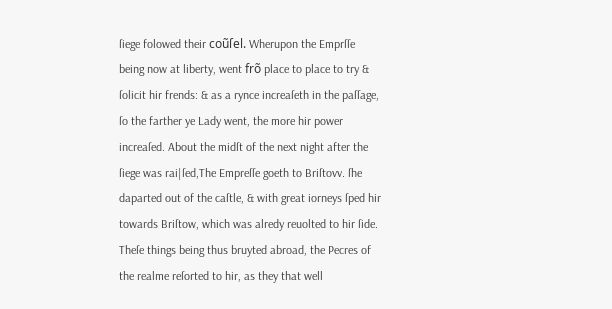ſiege folowed their coũſel. Wherupon the Emprſſe being now at liberty, went frõ place to place to try & ſolicit hir frends: & as a rynce increaſeth in the paſſage, ſo the farther ye Lady went, the more hir power increaſed. About the midſt of the next night after the ſiege was rai|ſed,The Empreſſe goeth to Briſtovv. ſhe daparted out of the caſtle, & with great iorneys ſped hir towards Briſtow, which was alredy reuolted to hir ſide. Theſe things being thus bruyted abroad, the Pecres of the realme reſorted to hir, as they that well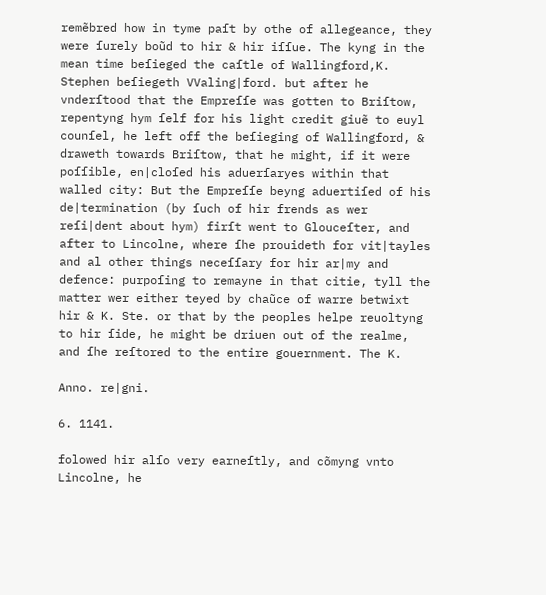remẽbred how in tyme paſt by othe of allegeance, they were ſurely boũd to hir & hir iſſue. The kyng in the mean time beſieged the caſtle of Wallingford,K. Stephen beſiegeth VValing|ford. but after he vnderſtood that the Empreſſe was gotten to Briſtow, repentyng hym ſelf for his light credit giuẽ to euyl counſel, he left off the beſieging of Wallingford, & draweth towards Briſtow, that he might, if it were poſſible, en|cloſed his aduerſaryes within that walled city: But the Empreſſe beyng aduertiſed of his de|termination (by ſuch of hir frends as wer reſi|dent about hym) firſt went to Glouceſter, and after to Lincolne, where ſhe prouideth for vit|tayles and al other things neceſſary for hir ar|my and defence: purpoſing to remayne in that citie, tyll the matter wer either teyed by chaũce of warre betwixt hir & K. Ste. or that by the peoples helpe reuoltyng to hir ſide, he might be driuen out of the realme, and ſhe reſtored to the entire gouernment. The K.

Anno. re|gni.

6. 1141.

folowed hir alſo very earneſtly, and cõmyng vnto Lincolne, he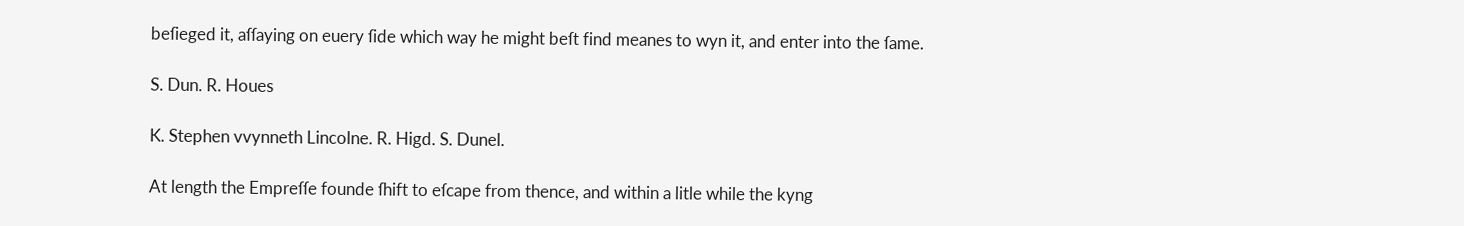beſieged it, aſſaying on euery ſide which way he might beſt find meanes to wyn it, and enter into the ſame.

S. Dun. R. Houes

K. Stephen vvynneth Lincolne. R. Higd. S. Dunel.

At length the Empreſſe founde ſhift to eſcape from thence, and within a litle while the kyng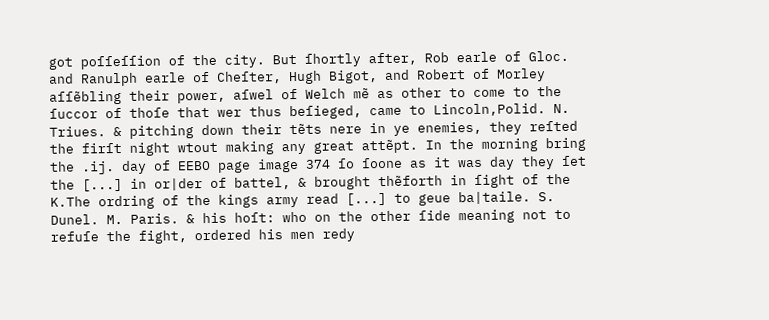got poſſeſſion of the city. But ſhortly after, Rob earle of Gloc. and Ranulph earle of Cheſter, Hugh Bigot, and Robert of Morley aſſẽbling their power, aſwel of Welch mẽ as other to come to the ſuccor of thoſe that wer thus beſieged, came to Lincoln,Polid. N. Triues. & pitching down their tẽts nere in ye enemies, they reſted the firſt night wtout making any great attẽpt. In the morning bring the .ij. day of EEBO page image 374 ſo ſoone as it was day they ſet the [...] in or|der of battel, & brought thẽforth in ſight of the K.The ordring of the kings army read [...] to geue ba|taile. S. Dunel. M. Paris. & his hoſt: who on the other ſide meaning not to refuſe the fight, ordered his men redy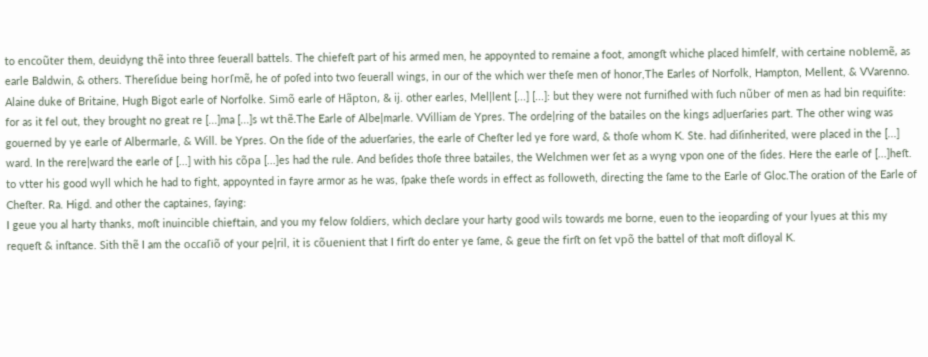to encoũter them, deuidyng thẽ into three ſeuerall battels. The chiefeſt part of his armed men, he appoynted to remaine a foot, amongſt whiche placed himſelf, with certaine noblemẽ, as earle Baldwin, & others. Thereſidue being horſmẽ, he of poſed into two ſeuerall wings, in our of the which wer theſe men of honor,The Earles of Norfolk, Hampton, Mellent, & VVarenno. Alaine duke of Britaine, Hugh Bigot earle of Norfolke. Simõ earle of Hãpton, & ij. other earles, Mel|lent [...] [...]: but they were not furniſhed with ſuch nũber of men as had bin requiſite: for as it fel out, they brought no great re [...]ma [...]s wt thẽ.The Earle of Albe|marle. VVilliam de Ypres. The orde|ring of the batailes on the kings ad|uerſaries part. The other wing was gouerned by ye earle of Albermarle, & Will. be Ypres. On the ſide of the aduerſaries, the earle of Cheſter led ye fore ward, & thoſe whom K. Ste. had diſinherited, were placed in the [...] ward. In the rere|ward the earle of [...] with his cõpa [...]es had the rule. And beſides thoſe three batailes, the Welchmen wer ſet as a wyng vpon one of the ſides. Here the earle of [...]heſt. to vtter his good wyll which he had to fight, appoynted in fayre armor as he was, ſpake theſe words in effect as followeth, directing the ſame to the Earle of Gloc.The oration of the Earle of Cheſter. Ra. Higd. and other the captaines, ſaying:
I geue you al harty thanks, moſt inuincible chieftain, and you my felow ſoldiers, which declare your harty good wils towards me borne, euen to the ieoparding of your lyues at this my requeſt & inſtance. Sith thẽ I am the occaſiõ of your pe|ril, it is cõuenient that I firſt do enter ye ſame, & geue the firſt on ſet vpõ the battel of that moſt diſloyal K.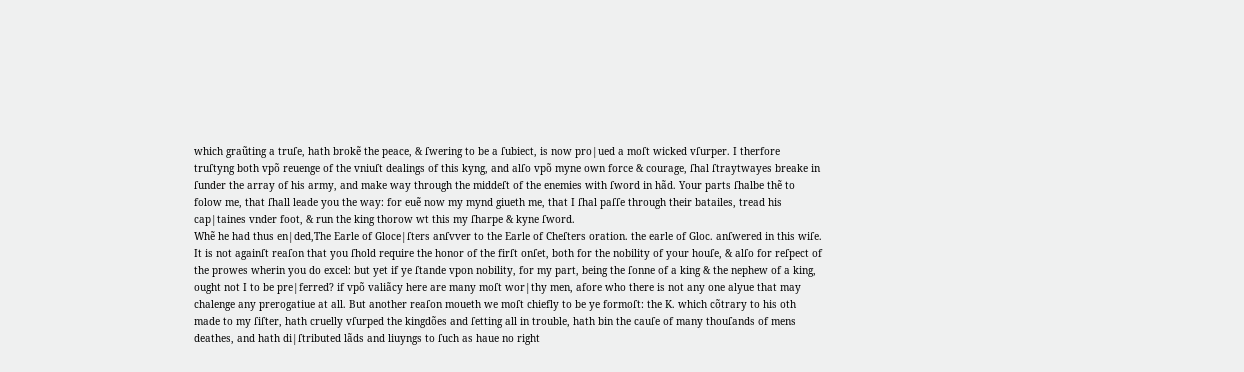which graũting a truſe, hath brokẽ the peace, & ſwering to be a ſubiect, is now pro|ued a moſt wicked vſurper. I therfore truſtyng both vpõ reuenge of the vniuſt dealings of this kyng, and alſo vpõ myne own force & courage, ſhal ſtraytwayes breake in ſunder the array of his army, and make way through the middeſt of the enemies with ſword in hãd. Your parts ſhalbe thẽ to folow me, that ſhall leade you the way: for euẽ now my mynd giueth me, that I ſhal paſſe through their batailes, tread his cap|taines vnder foot, & run the king thorow wt this my ſharpe & kyne ſword.
Whẽ he had thus en|ded,The Earle of Gloce|ſters anſvver to the Earle of Cheſters oration. the earle of Gloc. anſwered in this wiſe.
It is not againſt reaſon that you ſhold require the honor of the firſt onſet, both for the nobility of your houſe, & alſo for reſpect of the prowes wherin you do excel: but yet if ye ſtande vpon nobility, for my part, being the ſonne of a king & the nephew of a king, ought not I to be pre|ferred? if vpõ valiãcy here are many moſt wor|thy men, afore who there is not any one alyue that may chalenge any prerogatiue at all. But another reaſon moueth we moſt chiefly to be ye formoſt: the K. which cõtrary to his oth made to my ſiſter, hath cruelly vſurped the kingdões and ſetting all in trouble, hath bin the cauſe of many thouſands of mens deathes, and hath di|ſtributed lãds and liuyngs to ſuch as haue no right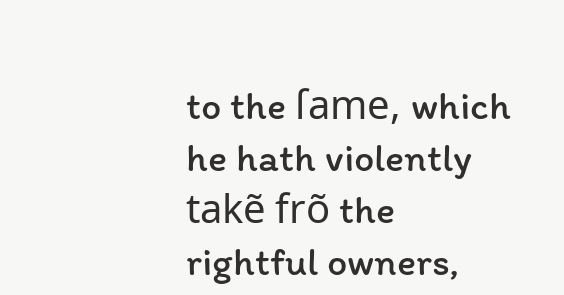to the ſame, which he hath violently takẽ frõ the rightful owners,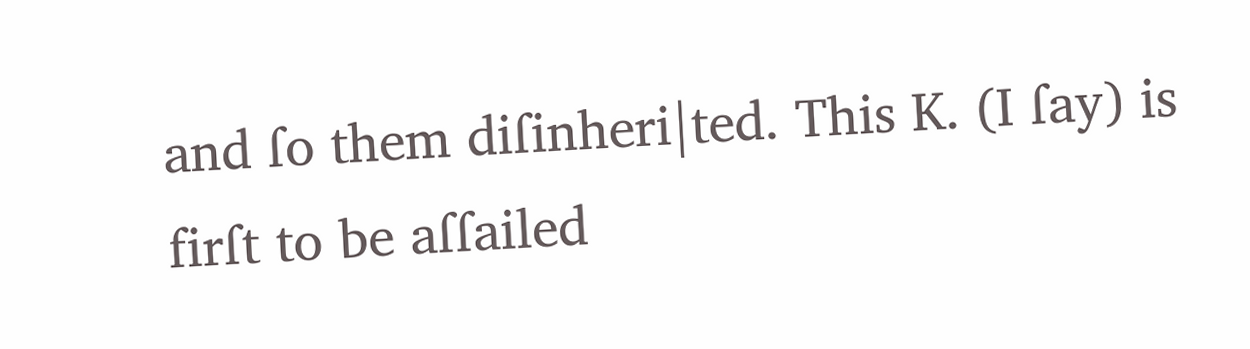and ſo them diſinheri|ted. This K. (I ſay) is firſt to be aſſailed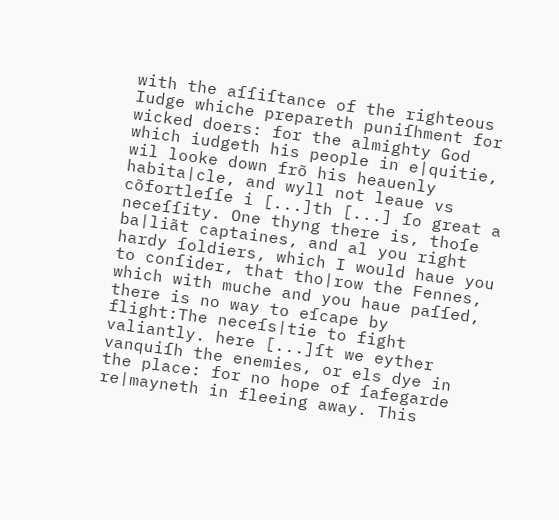with the aſſiſtance of the righteous Iudge whiche prepareth puniſhment for wicked doers: for the almighty God which iudgeth his people in e|quitie, wil looke down frõ his heauenly habita|cle, and wyll not leaue vs cõfortleſſe i [...]th [...] ſo great a neceſſity. One thyng there is, thoſe ba|liãt captaines, and al you right hardy ſoldiers, which I would haue you to conſider, that tho|row the Fennes, which with muche and you haue paſſed, there is no way to eſcape by flight:The neceſs|tie to fight valiantly. here [...]ſt we eyther vanquiſh the enemies, or els dye in the place: for no hope of ſafegarde re|mayneth in fleeing away. This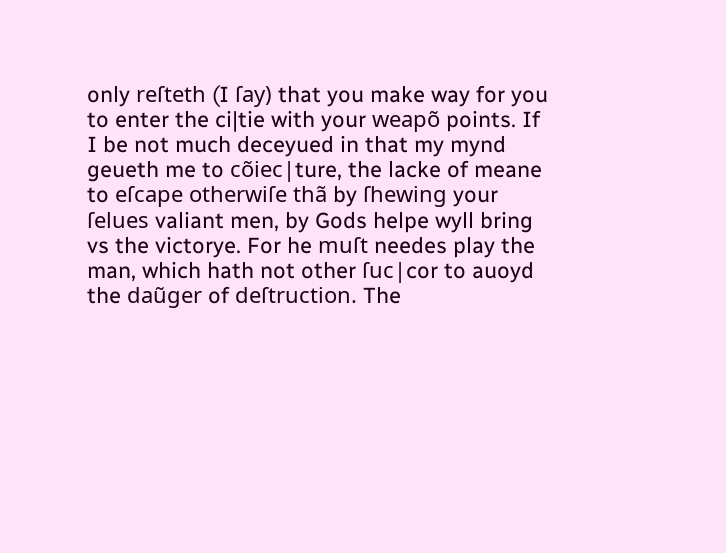only reſteth (I ſay) that you make way for you to enter the ci|tie with your weapõ points. If I be not much deceyued in that my mynd geueth me to cõiec|ture, the lacke of meane to eſcape otherwiſe thã by ſhewing your ſelues valiant men, by Gods helpe wyll bring vs the victorye. For he muſt needes play the man, which hath not other ſuc|cor to auoyd the daũger of deſtruction. The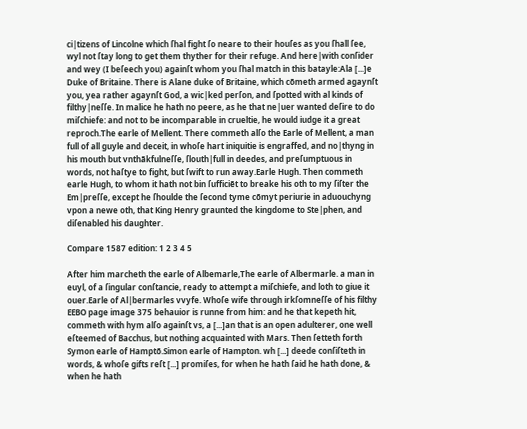ci|tizens of Lincolne which ſhal fight ſo neare to their houſes as you ſhall ſee, wyl not ſtay long to get them thyther for their refuge. And here|with conſider and wey (I beſeech you) againſt whom you ſhal match in this batayle:Ala [...]e Duke of Britaine. There is Alane duke of Britaine, which cõmeth armed agaynſt you, yea rather agaynſt God, a wic|ked perſon, and ſpotted with al kinds of filthy|neſſe. In malice he hath no peere, as he that ne|uer wanted deſire to do miſchiefe: and not to be incomparable in crueltie, he would iudge it a great reproch.The earle of Mellent. There commeth alſo the Earle of Mellent, a man full of all guyle and deceit, in whoſe hart iniquitie is engraffed, and no|thyng in his mouth but vnthãkfulneſſe, ſlouth|full in deedes, and preſumptuous in words, not haſtye to fight, but ſwift to run away.Earle Hugh. Then commeth earle Hugh, to whom it hath not bin ſufficiẽt to breake his oth to my ſiſter the Em|preſſe, except he ſhoulde the ſecond tyme cõmyt periurie in aduouchyng vpon a newe oth, that King Henry graunted the kingdome to Ste|phen, and diſenabled his daughter.

Compare 1587 edition: 1 2 3 4 5

After him marcheth the earle of Albemarle,The earle of Albermarle. a man in euyl, of a ſingular conſtancie, ready to attempt a miſchiefe, and loth to giue it ouer.Earle of Al|bermarles vvyfe. Whoſe wife through irkſomneſſe of his filthy EEBO page image 375 behauior is runne from him: and he that kepeth hit, commeth with hym alſo againſt vs, a [...]an that is an open adulterer, one well eſteemed of Bacchus, but nothing acquainted with Mars. Then ſetteth forth Symon earle of Hamptõ.Simon earle of Hampton. wh [...] deede conſiſteth in words, & whoſe gifts reſt [...] promiſes, for when he hath ſaid he hath done, & when he hath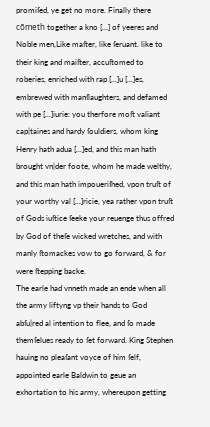promiſed, ye get no more. Finally there cõmeth together a kno [...] of yeeres and Noble men,Like maſter, like ſeruant. like to their king and maiſter, accuſtomed to roberies, enriched with rap [...]u [...]es, embrewed with manſlaughters, and defamed with pe [...]iurie: you therfore moſt valiant cap|taines and hardy ſouldiers, whom king Henry hath adua [...]ed, and this man hath brought vn|der foote, whom he made welthy, and this man hath impoueriſhed, vpon truſt of your worthy val [...]ricie, yea rather vpon truſt of Gods iuſtice ſeeke your reuenge thus offred by God of theſe wicked wretches, and with manly ſtomackes vow to go forward, & for were ſtepping backe.
The earle had vnneth made an ende when all the army liftyng vp their hands to God abſu|red al intention to flee, and ſo made themſelues ready to ſet forward. King Stephen hauing no pleaſant voyce of him ſelf, appointed earle Baldwin to geue an exhortation to his army, whereupon getting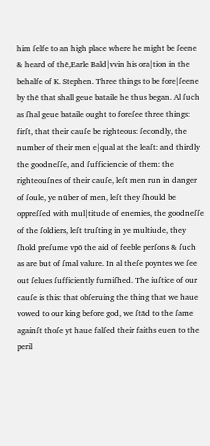him ſelfe to an high place where he might be ſeene & heard of thẽ,Earle Bald|vvin his ora|tion in the behalfe of K. Stephen. Three things to be fore|ſeene by thẽ that shall geue bataile he thus began. Al ſuch as ſhal geue bataile ought to foreſee three things: firſt, that their cauſe be righteous: ſecondly, the number of their men e|qual at the leaſt: and thirdly the goodneſſe, and ſufficiencie of them: the righteouſnes of their cauſe, leſt men run in danger of ſoule, ye nũber of men, leſt they ſhould be oppreſſed with mul|titude of enemies, the goodneſſe of the ſoldiers, leſt truſting in ye multiude, they ſhold preſume vpõ the aid of feeble perſons & ſuch as are but of ſmal valure. In al theſe poyntes we ſee out ſelues ſufficiently furniſhed. The iuſtice of our cauſe is this: that obſeruing the thing that we haue vowed to our king before god, we ſtãd to the ſame againſt thoſe yt haue falſed their faiths euen to the peril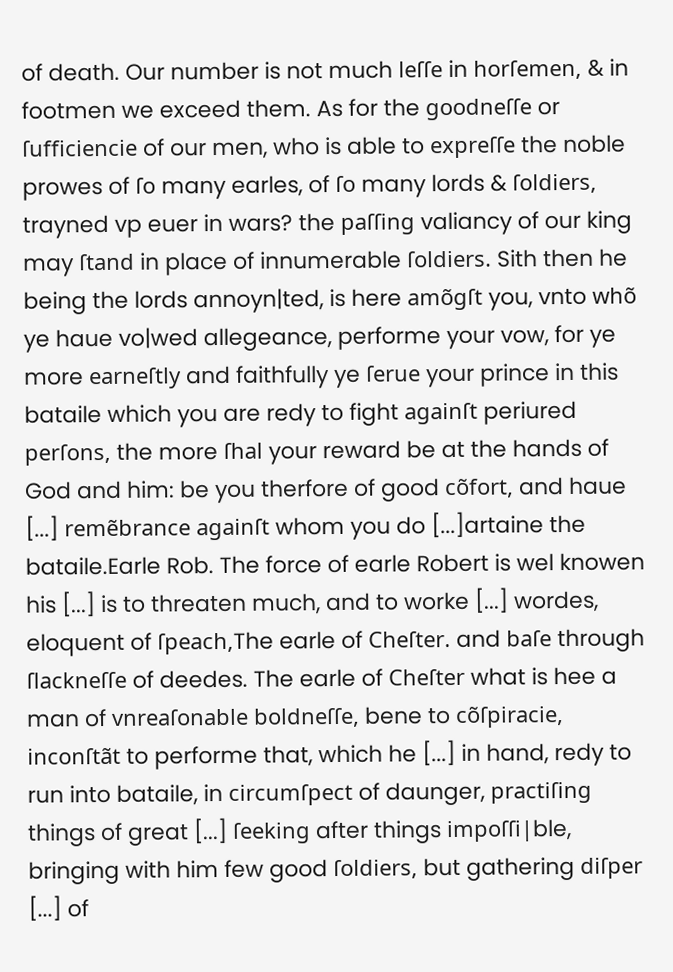of death. Our number is not much leſſe in horſemen, & in footmen we exceed them. As for the goodneſſe or ſufficiencie of our men, who is able to expreſſe the noble prowes of ſo many earles, of ſo many lords & ſoldiers, trayned vp euer in wars? the paſſing valiancy of our king may ſtand in place of innumerable ſoldiers. Sith then he being the lords annoyn|ted, is here amõgſt you, vnto whõ ye haue vo|wed allegeance, performe your vow, for ye more earneſtly and faithfully ye ſerue your prince in this bataile which you are redy to fight againſt periured perſons, the more ſhal your reward be at the hands of God and him: be you therfore of good cõfort, and haue [...] remẽbrance againſt whom you do [...]artaine the bataile.Earle Rob. The force of earle Robert is wel knowen his [...] is to threaten much, and to worke [...] wordes, eloquent of ſpeach,The earle of Cheſter. and baſe through ſlackneſſe of deedes. The earle of Cheſter what is hee a man of vnreaſonable boldneſſe, bene to cõſpiracie, inconſtãt to performe that, which he [...] in hand, redy to run into bataile, in circumſpect of daunger, practiſing things of great [...] ſeeking after things impoſſi|ble, bringing with him few good ſoldiers, but gathering diſper [...] of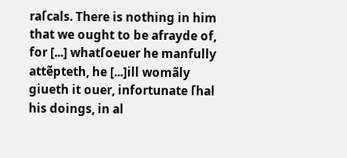raſcals. There is nothing in him that we ought to be afrayde of, for [...] whatſoeuer he manfully attẽpteth, he [...]ill womãly giueth it ouer, infortunate ſhal his doings, in al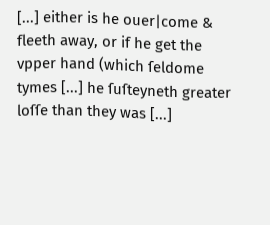[...] either is he ouer|come & fleeth away, or if he get the vpper hand (which ſeldome tymes [...] he ſuſteyneth greater loſſe than they was [...]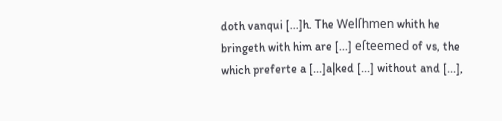doth vanqui [...]h. The Welſhmen whith he bringeth with him are [...] eſteemed of vs, the which preferte a [...]a|ked [...] without and [...],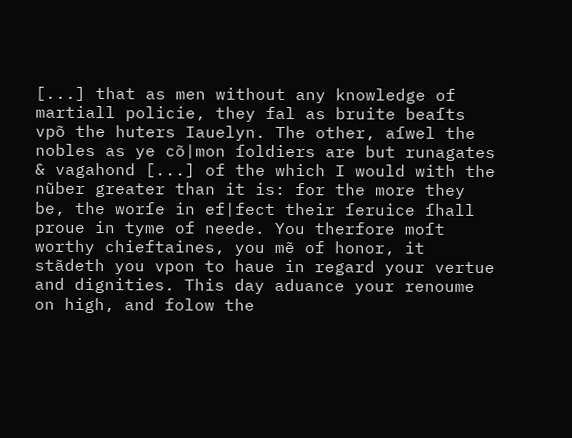[...] that as men without any knowledge of martiall policie, they fal as bruite beaſts vpõ the huters Iauelyn. The other, aſwel the nobles as ye cõ|mon ſoldiers are but runagates & vagahond [...] of the which I would with the nũber greater than it is: for the more they be, the worſe in ef|fect their ſeruice ſhall proue in tyme of neede. You therfore moſt worthy chieftaines, you mẽ of honor, it stãdeth you vpon to haue in regard your vertue and dignities. This day aduance your renoume on high, and folow the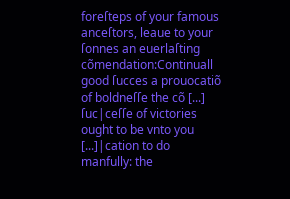foreſteps of your famous anceſtors, leaue to your ſonnes an euerlaſting cõmendation:Continuall good ſucces a prouocatiõ of boldneſſe the cõ [...] ſuc|ceſſe of victories ought to be vnto you [...]|cation to do manfully: the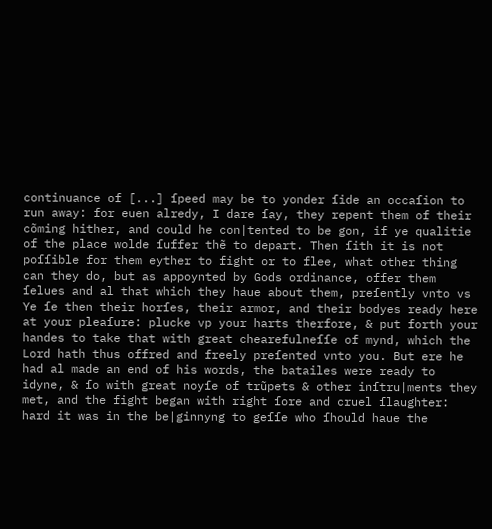continuance of [...] ſpeed may be to yonder ſide an occaſion to run away: for euen alredy, I dare ſay, they repent them of their cõming hither, and could he con|tented to be gon, if ye qualitie of the place wolde ſuffer thẽ to depart. Then ſith it is not poſſible for them eyther to fight or to flee, what other thing can they do, but as appoynted by Gods ordinance, offer them ſelues and al that which they haue about them, preſently vnto vs Ye ſe then their horſes, their armor, and their bodyes ready here at your pleaſure: plucke vp your harts therfore, & put forth your handes to take that with great chearefulneſſe of mynd, which the Lord hath thus offred and freely preſented vnto you. But ere he had al made an end of his words, the batailes were ready to idyne, & ſo with great noyſe of trũpets & other inſtru|ments they met, and the fight began with right ſore and cruel ſlaughter: hard it was in the be|ginnyng to geſſe who ſhould haue the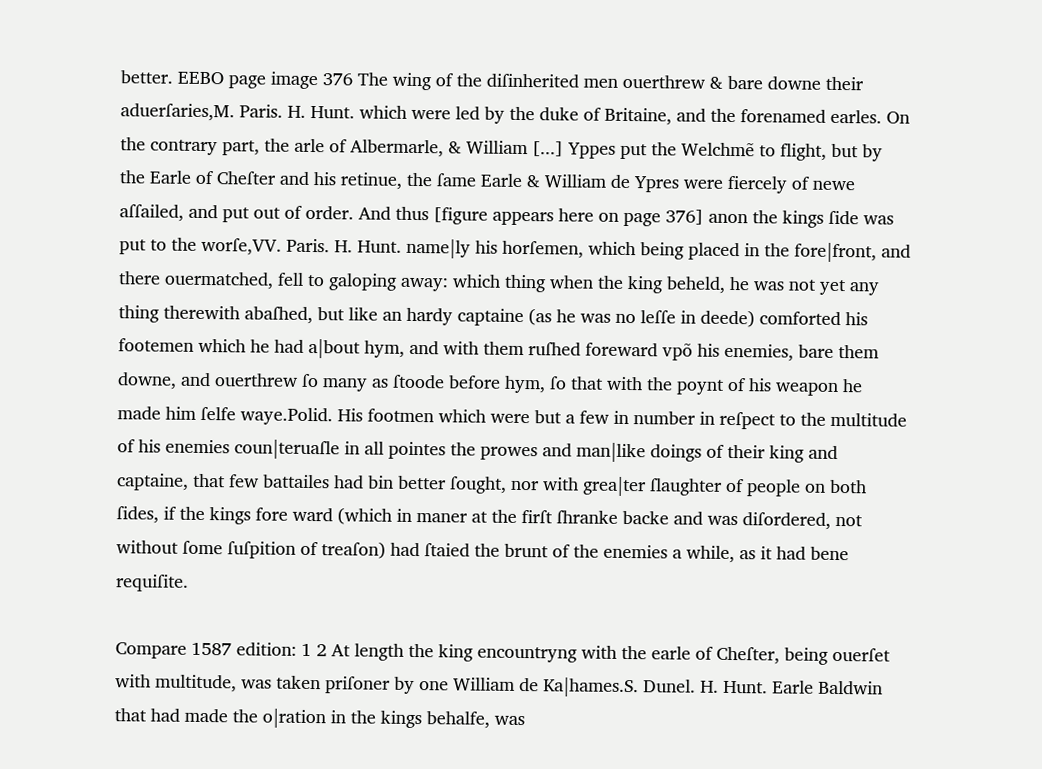better. EEBO page image 376 The wing of the diſinherited men ouerthrew & bare downe their aduerſaries,M. Paris. H. Hunt. which were led by the duke of Britaine, and the forenamed earles. On the contrary part, the arle of Albermarle, & William [...] Yppes put the Welchmẽ to flight, but by the Earle of Cheſter and his retinue, the ſame Earle & William de Ypres were fiercely of newe aſſailed, and put out of order. And thus [figure appears here on page 376] anon the kings ſide was put to the worſe,VV. Paris. H. Hunt. name|ly his horſemen, which being placed in the fore|front, and there ouermatched, fell to galoping away: which thing when the king beheld, he was not yet any thing therewith abaſhed, but like an hardy captaine (as he was no leſſe in deede) comforted his footemen which he had a|bout hym, and with them ruſhed foreward vpõ his enemies, bare them downe, and ouerthrew ſo many as ſtoode before hym, ſo that with the poynt of his weapon he made him ſelfe waye.Polid. His footmen which were but a few in number in reſpect to the multitude of his enemies coun|teruaſle in all pointes the prowes and man|like doings of their king and captaine, that few battailes had bin better ſought, nor with grea|ter ſlaughter of people on both ſides, if the kings fore ward (which in maner at the firſt ſhranke backe and was diſordered, not without ſome ſuſpition of treaſon) had ſtaied the brunt of the enemies a while, as it had bene requiſite.

Compare 1587 edition: 1 2 At length the king encountryng with the earle of Cheſter, being ouerſet with multitude, was taken priſoner by one William de Ka|hames.S. Dunel. H. Hunt. Earle Baldwin that had made the o|ration in the kings behalfe, was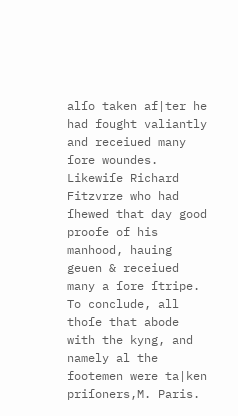alſo taken af|ter he had fought valiantly and receiued many ſore woundes. Likewiſe Richard Fitzvrze who had ſhewed that day good proofe of his manhood, hauing geuen & receiued many a ſore ſtripe. To conclude, all thoſe that abode with the kyng, and namely al the footemen were ta|ken priſoners,M. Paris.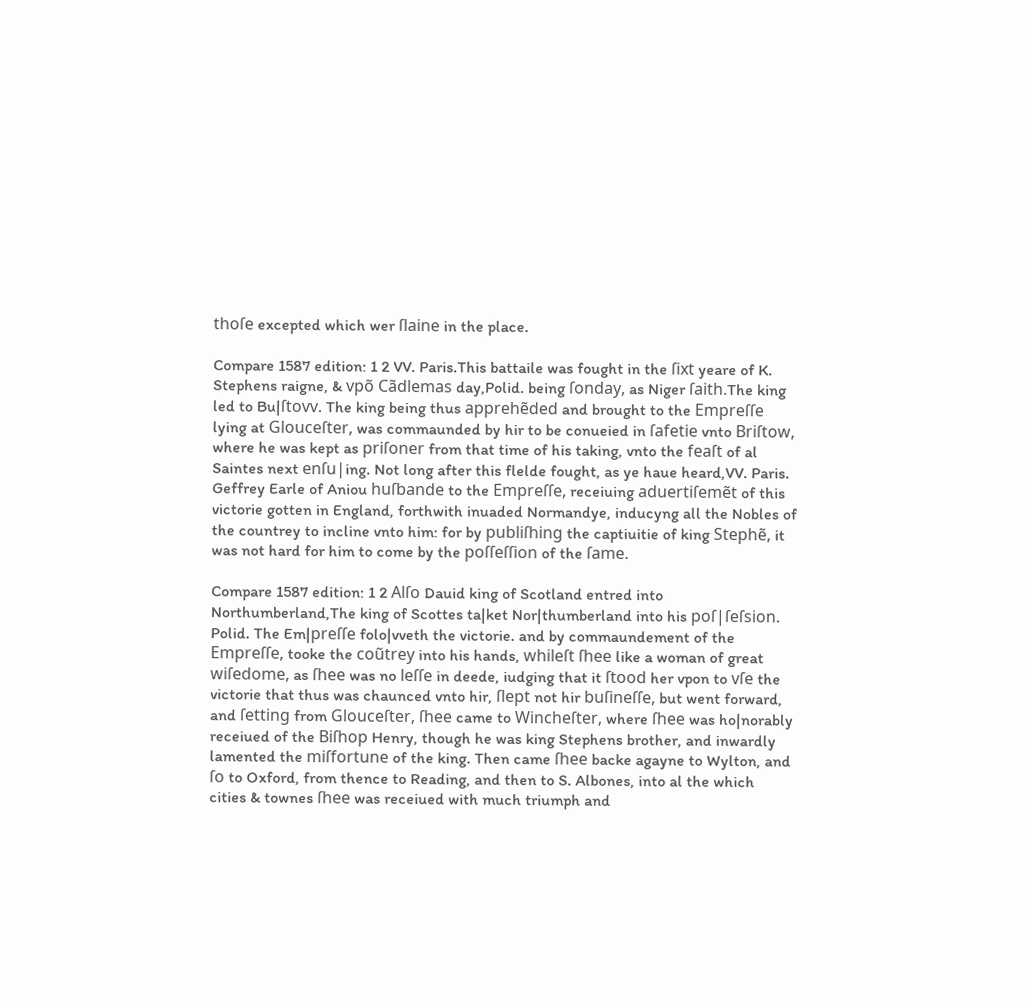thoſe excepted which wer ſlaine in the place.

Compare 1587 edition: 1 2 VV. Paris.This battaile was fought in the ſixt yeare of K. Stephens raigne, & vpõ Cãdlemas day,Polid. being ſonday, as Niger ſaith.The king led to Bu|ſtovv. The king being thus apprehẽded and brought to the Empreſſe lying at Glouceſter, was commaunded by hir to be conueied in ſafetie vnto Briſtow, where he was kept as priſoner from that time of his taking, vnto the feaſt of al Saintes next enſu|ing. Not long after this flelde fought, as ye haue heard,VV. Paris. Geffrey Earle of Aniou huſbande to the Empreſſe, receiuing aduertiſemẽt of this victorie gotten in England, forthwith inuaded Normandye, inducyng all the Nobles of the countrey to incline vnto him: for by publiſhing the captiuitie of king Stephẽ, it was not hard for him to come by the poſſeſſion of the ſame.

Compare 1587 edition: 1 2 Alſo Dauid king of Scotland entred into Northumberland,The king of Scottes ta|ket Nor|thumberland into his poſ|ſeſsion. Polid. The Em|preſſe folo|vveth the victorie. and by commaundement of the Empreſſe, tooke the coũtrey into his hands, whileſt ſhee like a woman of great wiſedome, as ſhee was no leſſe in deede, iudging that it ſtood her vpon to vſe the victorie that thus was chaunced vnto hir, ſlept not hir buſineſſe, but went forward, and ſetting from Glouceſter, ſhee came to Wincheſter, where ſhee was ho|norably receiued of the Biſhop Henry, though he was king Stephens brother, and inwardly lamented the miſfortune of the king. Then came ſhee backe agayne to Wylton, and ſo to Oxford, from thence to Reading, and then to S. Albones, into al the which cities & townes ſhee was receiued with much triumph and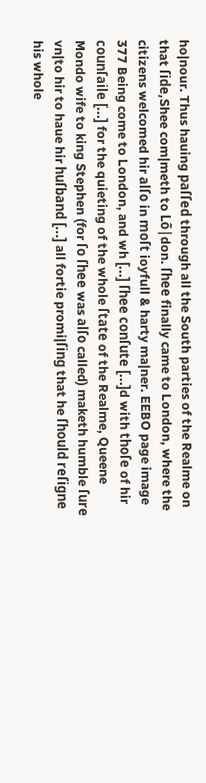ho|nour. Thus hauing paſſed through all the South parties of the Realme on that ſide,Shee com|meth to Lõ|don. ſhee finally came to London, where the citizens welcomed hir alſo in moſt ioyfull & harty ma|ner. EEBO page image 377 Being come to London, and wh [...] ſhee conſute [...]d with thoſe of hir counſaile [...] for the quieting of the whole ſtate of the Realme, Queene Mondo wife to king Stephen (for ſo ſhee was alſo called) maketh humble ſure vn|to hir to haue hir huſband [...] all fortie promi|ſing that he ſhould reſigne his whole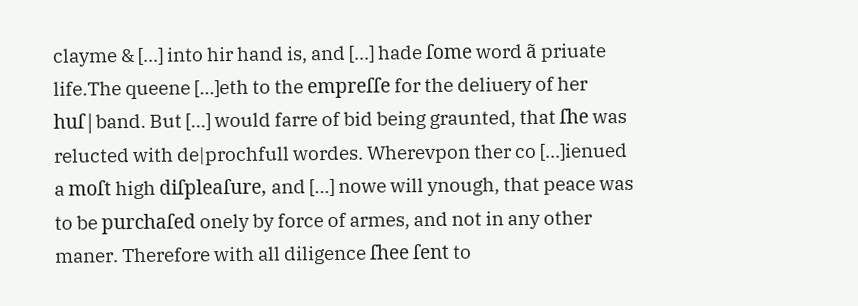clayme & [...] into hir hand is, and [...] hade ſome word ã priuate life.The queene [...]eth to the empreſſe for the deliuery of her huſ|band. But [...] would farre of bid being graunted, that ſhe was relucted with de|prochfull wordes. Wherevpon ther co [...]ienued a moſt high diſpleaſure, and [...] nowe will ynough, that peace was to be purchaſed onely by force of armes, and not in any other maner. Therefore with all diligence ſhee ſent to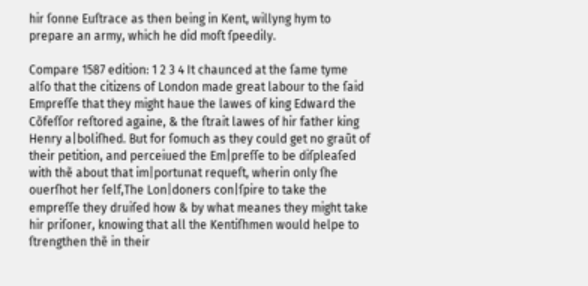hir ſonne Euſtrace as then being in Kent, willyng hym to prepare an army, which he did moſt ſpeedily.

Compare 1587 edition: 1 2 3 4 It chaunced at the ſame tyme alſo that the citizens of London made great labour to the ſaid Empreſſe that they might haue the lawes of king Edward the Cõfeſſor reſtored againe, & the ſtrait lawes of hir father king Henry a|boliſhed. But for ſomuch as they could get no graũt of their petition, and perceiued the Em|preſſe to be diſpleaſed with thẽ about that im|portunat requeſt, wherin only ſhe ouerſhot her ſelf,The Lon|doners con|ſpire to take the empreſſe they druiſed how & by what meanes they might take hir priſoner, knowing that all the Kentiſhmen would helpe to ſtrengthen thẽ in their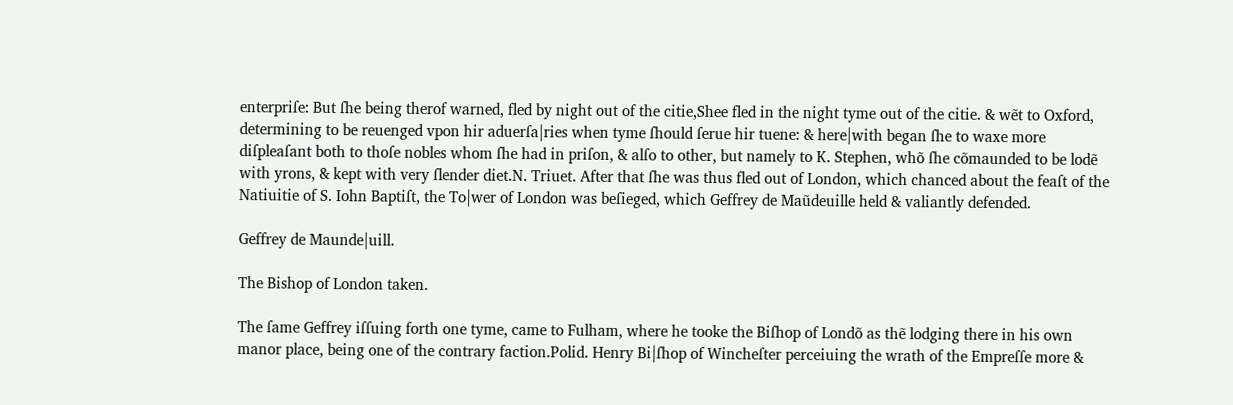enterpriſe: But ſhe being therof warned, fled by night out of the citie,Shee fled in the night tyme out of the citie. & wẽt to Oxford, determining to be reuenged vpon hir aduerſa|ries when tyme ſhould ſerue hir tuene: & here|with began ſhe to waxe more diſpleaſant both to thoſe nobles whom ſhe had in priſon, & alſo to other, but namely to K. Stephen, whõ ſhe cõmaunded to be lodẽ with yrons, & kept with very ſlender diet.N. Triuet. After that ſhe was thus fled out of London, which chanced about the feaſt of the Natiuitie of S. Iohn Baptiſt, the To|wer of London was beſieged, which Geffrey de Maũdeuille held & valiantly defended.

Geffrey de Maunde|uill.

The Bishop of London taken.

The ſame Geffrey iſſuing forth one tyme, came to Fulham, where he tooke the Biſhop of Londõ as thẽ lodging there in his own manor place, being one of the contrary faction.Polid. Henry Bi|ſhop of Wincheſter perceiuing the wrath of the Empreſſe more &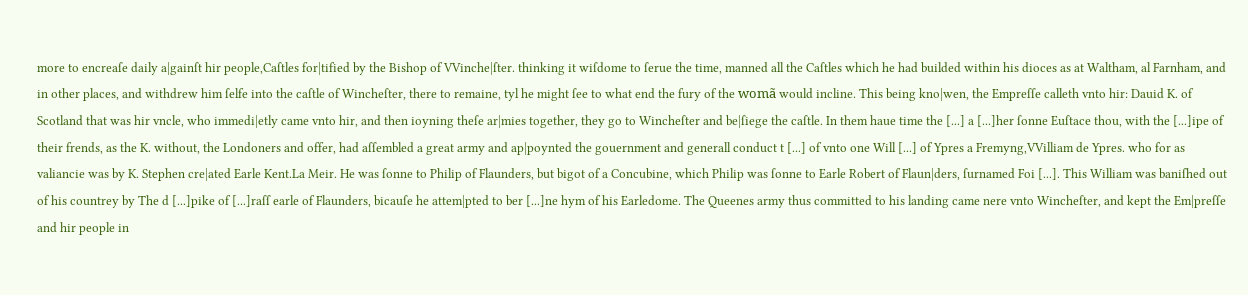more to encreaſe daily a|gainſt hir people,Caſtles for|tified by the Bishop of VVinche|ſter. thinking it wiſdome to ſerue the time, manned all the Caſtles which he had builded within his dioces as at Waltham, al Farnham, and in other places, and withdrew him ſelfe into the caſtle of Wincheſter, there to remaine, tyl he might ſee to what end the fury of the womã would incline. This being kno|wen, the Empreſſe calleth vnto hir: Dauid K. of Scotland that was hir vncle, who immedi|etly came vnto hir, and then ioyning theſe ar|mies together, they go to Wincheſter and be|ſiege the caſtle. In them haue time the [...] a [...]her ſonne Euſtace thou, with the [...]ipe of their frends, as the K. without, the Londoners and offer, had aſſembled a great army and ap|poynted the gouernment and generall conduct t [...] of vnto one Will [...] of Ypres a Fremyng,VVilliam de Ypres. who for as valiancie was by K. Stephen cre|ated Earle Kent.La Meir. He was ſonne to Philip of Flaunders, but bigot of a Concubine, which Philip was ſonne to Earle Robert of Flaun|ders, ſurnamed Foi [...]. This William was baniſhed out of his countrey by The d [...]pike of [...]raſſ earle of Flaunders, bicauſe he attem|pted to ber [...]ne hym of his Earledome. The Queenes army thus committed to his landing came nere vnto Wincheſter, and kept the Em|preſſe and hir people in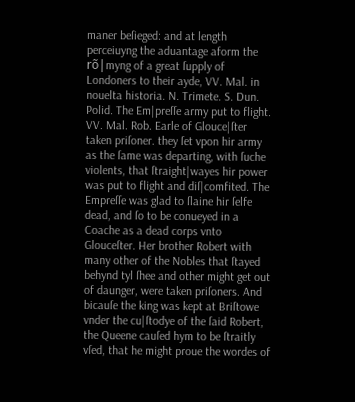maner beſieged: and at length perceiuyng the aduantage aform the rõ|myng of a great ſupply of Londoners to their ayde, VV. Mal. in nouelta historia. N. Trimete. S. Dun. Polid. The Em|preſſe army put to flight. VV. Mal. Rob. Earle of Glouce|ſter taken priſoner. they ſet vpon hir army as the ſame was departing, with ſuche violents, that ſtraight|wayes hir power was put to flight and diſ|comfited. The Empreſſe was glad to ſlaine hir ſelfe dead, and ſo to be conueyed in a Coache as a dead corps vnto Glouceſter. Her brother Robert with many other of the Nobles that ſtayed behynd tyl ſhee and other might get out of daunger, were taken priſoners. And bicauſe the king was kept at Briſtowe vnder the cu|ſtodye of the ſaid Robert, the Queene cauſed hym to be ſtraitly vſed, that he might proue the wordes of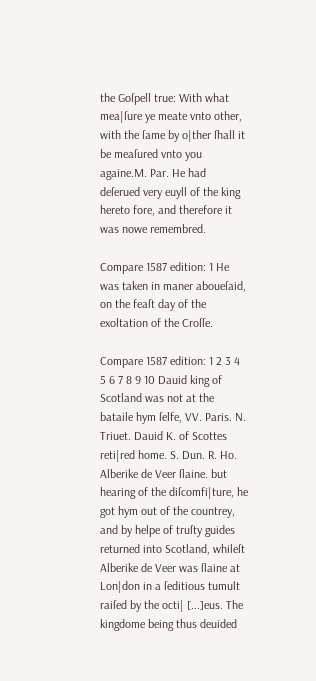the Goſpell true: With what mea|ſure ye meate vnto other, with the ſame by o|ther ſhall it be meaſured vnto you againe.M. Par. He had deſerued very euyll of the king hereto fore, and therefore it was nowe remembred.

Compare 1587 edition: 1 He was taken in maner aboueſaid, on the feaſt day of the exoltation of the Croſſe.

Compare 1587 edition: 1 2 3 4 5 6 7 8 9 10 Dauid king of Scotland was not at the bataile hym ſelfe, VV. Paris. N. Triuet. Dauid K. of Scottes reti|red home. S. Dun. R. Ho. Alberike de Veer ſlaine. but hearing of the diſcomfi|ture, he got hym out of the countrey, and by helpe of truſty guides returned into Scotland, whileſt Alberike de Veer was ſlaine at Lon|don in a ſeditious tumult raiſed by the octi| [...]eus. The kingdome being thus deuided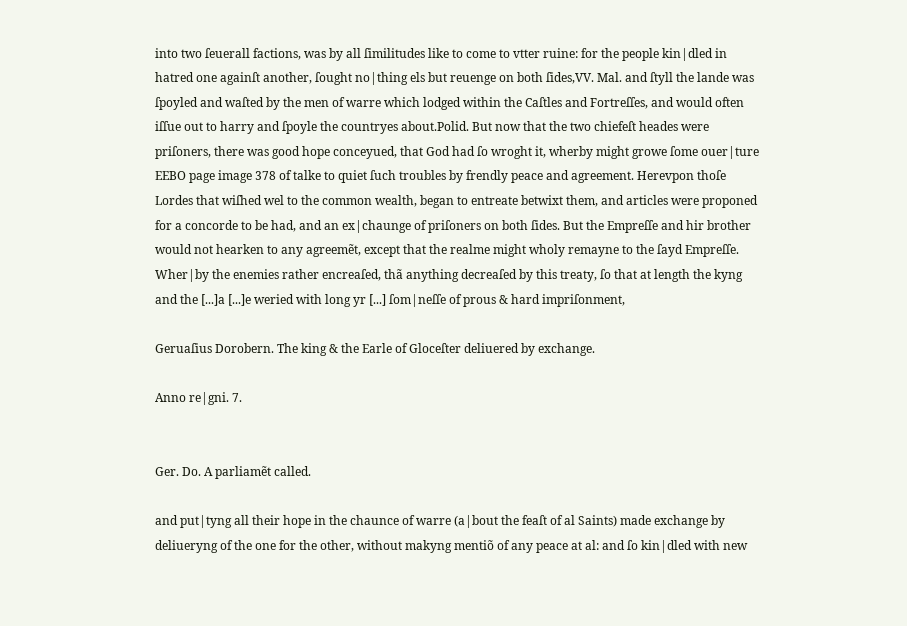into two ſeuerall factions, was by all ſimilitudes like to come to vtter ruine: for the people kin|dled in hatred one againſt another, ſought no|thing els but reuenge on both ſides,VV. Mal. and ſtyll the lande was ſpoyled and waſted by the men of warre which lodged within the Caſtles and Fortreſſes, and would often iſſue out to harry and ſpoyle the countryes about.Polid. But now that the two chiefeſt heades were priſoners, there was good hope conceyued, that God had ſo wroght it, wherby might growe ſome ouer|ture EEBO page image 378 of talke to quiet ſuch troubles by frendly peace and agreement. Herevpon thoſe Lordes that wiſhed wel to the common wealth, began to entreate betwixt them, and articles were proponed for a concorde to be had, and an ex|chaunge of priſoners on both ſides. But the Empreſſe and hir brother would not hearken to any agreemẽt, except that the realme might wholy remayne to the ſayd Empreſſe. Wher|by the enemies rather encreaſed, thã anything decreaſed by this treaty, ſo that at length the kyng and the [...]a [...]e weried with long yr [...] ſom|neſſe of prous & hard impriſonment,

Geruaſius Dorobern. The king & the Earle of Gloceſter deliuered by exchange.

Anno re|gni. 7.


Ger. Do. A parliamẽt called.

and put|tyng all their hope in the chaunce of warre (a|bout the feaſt of al Saints) made exchange by deliueryng of the one for the other, without makyng mentiõ of any peace at al: and ſo kin|dled with new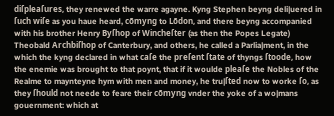diſpleaſures, they renewed the warre agayne. Kyng Stephen beyng deli|uered in ſuch wiſe as you haue heard, cõmyng to Lõdon, and there beyng accompanied with his brother Henry Byſhop of Wincheſter (as then the Popes Legate) Theobald Archbiſhop of Canterbury, and others, he called a Parlia|ment, in the which the kyng declared in what caſe the preſent ſtate of thyngs ſtoode, how the enemie was brought to that poynt, that if it woulde pleaſe the Nobles of the Realme to maynteyne hym with men and money, he tru|ſted now to worke ſo, as they ſhould not neede to feare their cõmyng vnder the yoke of a wo|mans gouernment: which at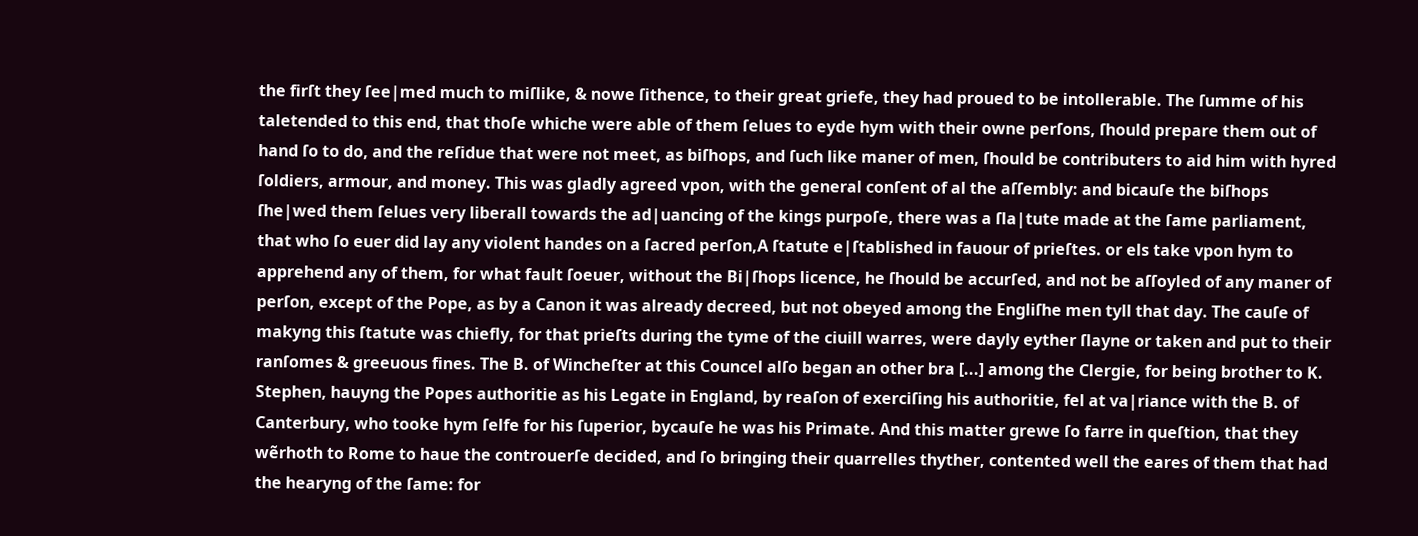the firſt they ſee|med much to miſlike, & nowe ſithence, to their great griefe, they had proued to be intollerable. The ſumme of his taletended to this end, that thoſe whiche were able of them ſelues to eyde hym with their owne perſons, ſhould prepare them out of hand ſo to do, and the reſidue that were not meet, as biſhops, and ſuch like maner of men, ſhould be contributers to aid him with hyred ſoldiers, armour, and money. This was gladly agreed vpon, with the general conſent of al the aſſembly: and bicauſe the biſhops ſhe|wed them ſelues very liberall towards the ad|uancing of the kings purpoſe, there was a ſla|tute made at the ſame parliament, that who ſo euer did lay any violent handes on a ſacred perſon,A ſtatute e|ſtablished in fauour of prieſtes. or els take vpon hym to apprehend any of them, for what fault ſoeuer, without the Bi|ſhops licence, he ſhould be accurſed, and not be aſſoyled of any maner of perſon, except of the Pope, as by a Canon it was already decreed, but not obeyed among the Engliſhe men tyll that day. The cauſe of makyng this ſtatute was chiefly, for that prieſts during the tyme of the ciuill warres, were dayly eyther ſlayne or taken and put to their ranſomes & greeuous fines. The B. of Wincheſter at this Councel alſo began an other bra [...] among the Clergie, for being brother to K. Stephen, hauyng the Popes authoritie as his Legate in England, by reaſon of exerciſing his authoritie, fel at va|riance with the B. of Canterbury, who tooke hym ſelfe for his ſuperior, bycauſe he was his Primate. And this matter grewe ſo farre in queſtion, that they wẽrhoth to Rome to haue the controuerſe decided, and ſo bringing their quarrelles thyther, contented well the eares of them that had the hearyng of the ſame: for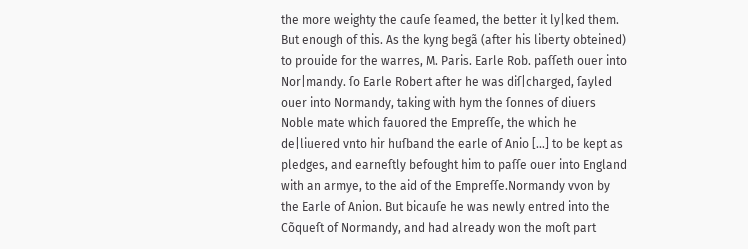the more weighty the cauſe ſeamed, the better it ly|ked them. But enough of this. As the kyng begã (after his liberty obteined) to prouide for the warres, M. Paris. Earle Rob. paſſeth ouer into Nor|mandy. ſo Earle Robert after he was diſ|charged, ſayled ouer into Normandy, taking with hym the ſonnes of diuers Noble mate which fauored the Empreſſe, the which he de|liuered vnto hir huſband the earle of Anio [...] to be kept as pledges, and earneſtly befought him to paſſe ouer into England with an armye, to the aid of the Empreſſe.Normandy vvon by the Earle of Anion. But bicauſe he was newly entred into the Cõqueſt of Normandy, and had already won the moſt part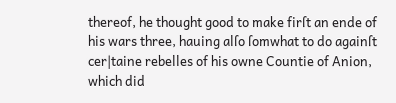thereof, he thought good to make firſt an ende of his wars three, hauing alſo ſomwhat to do againſt cer|taine rebelles of his owne Countie of Anion, which did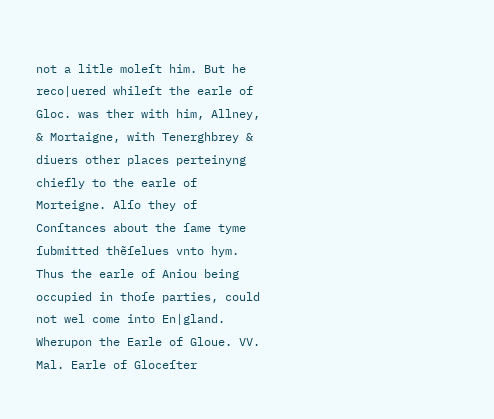not a litle moleſt him. But he reco|uered whileſt the earle of Gloc. was ther with him, Allney, & Mortaigne, with Tenerghbrey & diuers other places perteinyng chiefly to the earle of Morteigne. Alſo they of Conſtances about the ſame tyme ſubmitted thẽſelues vnto hym. Thus the earle of Aniou being occupied in thoſe parties, could not wel come into En|gland. Wherupon the Earle of Gloue. VV. Mal. Earle of Gloceſter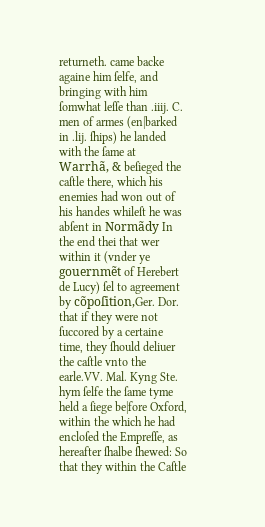returneth. came backe againe him ſelfe, and bringing with him ſomwhat leſſe than .iiij. C. men of armes (en|barked in .lij. ſhips) he landed with the ſame at Warrhã, & beſieged the caſtle there, which his enemies had won out of his handes whileſt he was abſent in Normãdy In the end thei that wer within it (vnder ye gouernmẽt of Herebert de Lucy) ſel to agreement by cõpoſition,Ger. Dor. that if they were not ſuccored by a certaine time, they ſhould deliuer the caſtle vnto the earle.VV. Mal. Kyng Ste. hym ſelfe the ſame tyme held a ſiege be|fore Oxford, within the which he had encloſed the Empreſſe, as hereafter ſhalbe ſhewed: So that they within the Caſtle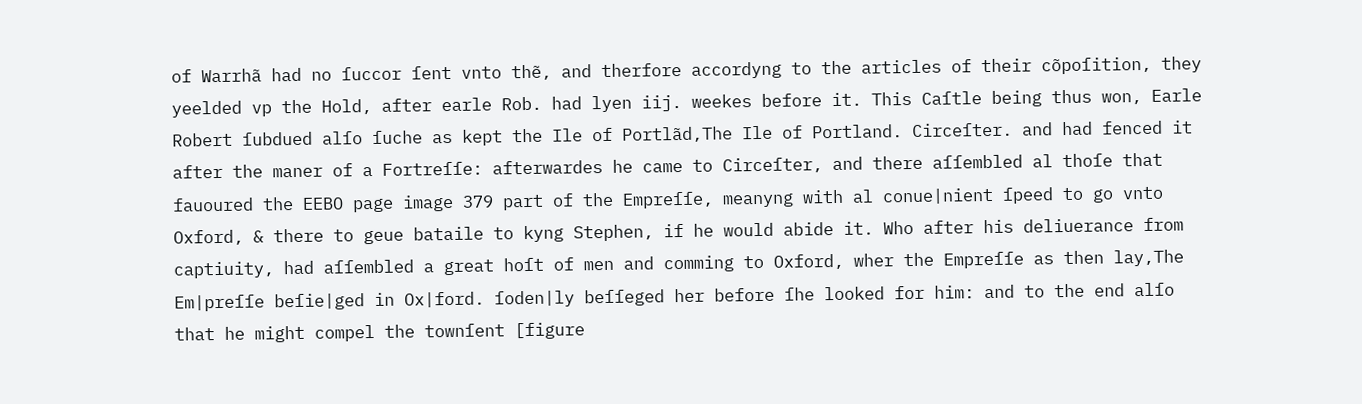of Warrhã had no ſuccor ſent vnto thẽ, and therfore accordyng to the articles of their cõpoſition, they yeelded vp the Hold, after earle Rob. had lyen iij. weekes before it. This Caſtle being thus won, Earle Robert ſubdued alſo ſuche as kept the Ile of Portlãd,The Ile of Portland. Circeſter. and had fenced it after the maner of a Fortreſſe: afterwardes he came to Circeſter, and there aſſembled al thoſe that fauoured the EEBO page image 379 part of the Empreſſe, meanyng with al conue|nient ſpeed to go vnto Oxford, & there to geue bataile to kyng Stephen, if he would abide it. Who after his deliuerance from captiuity, had aſſembled a great hoſt of men and comming to Oxford, wher the Empreſſe as then lay,The Em|preſſe beſie|ged in Ox|ford. ſoden|ly beſſeged her before ſhe looked for him: and to the end alſo that he might compel the townſent [figure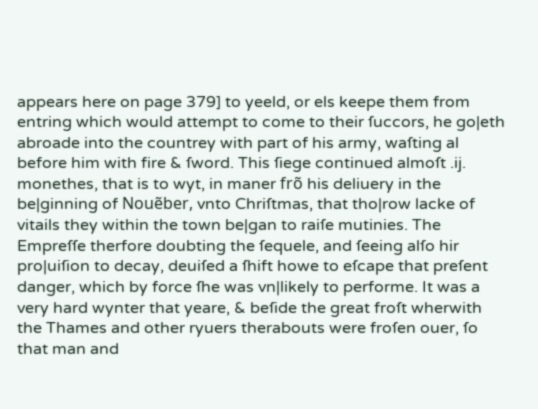appears here on page 379] to yeeld, or els keepe them from entring which would attempt to come to their ſuccors, he go|eth abroade into the countrey with part of his army, waſting al before him with fire & ſword. This ſiege continued almoſt .ij. monethes, that is to wyt, in maner frõ his deliuery in the be|ginning of Nouẽber, vnto Chriſtmas, that tho|row lacke of vitails they within the town be|gan to raiſe mutinies. The Empreſſe therfore doubting the ſequele, and ſeeing alſo hir pro|uiſion to decay, deuiſed a ſhift howe to eſcape that preſent danger, which by force ſhe was vn|likely to performe. It was a very hard wynter that yeare, & beſide the great froſt wherwith the Thames and other ryuers therabouts were froſen ouer, ſo that man and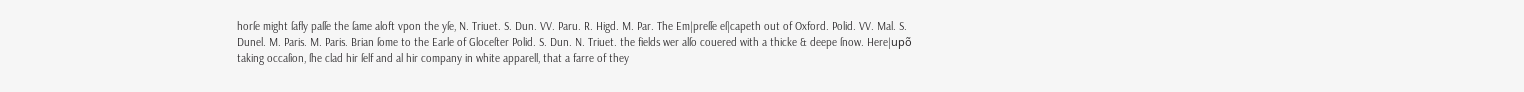horſe might ſafly paſſe the ſame aloft vpon the yſe, N. Triuet. S. Dun. VV. Paru. R. Higd. M. Par. The Em|preſſe eſ|capeth out of Oxford. Polid. VV. Mal. S. Dunel. M. Paris. M. Paris. Brian ſome to the Earle of Gloceſter Polid. S. Dun. N. Triuet. the fields wer alſo couered with a thicke & deepe ſnow. Here|upõ taking occaſion, ſhe clad hir ſelf and al hir company in white apparell, that a farre of they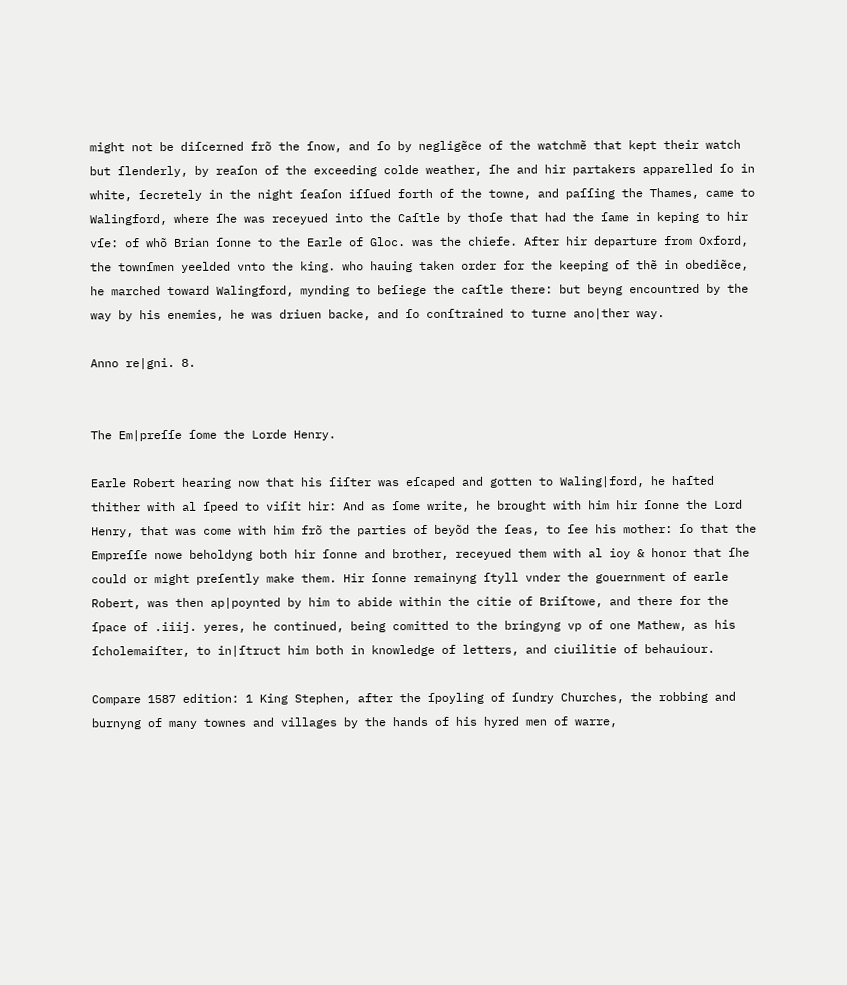might not be diſcerned frõ the ſnow, and ſo by negligẽce of the watchmẽ that kept their watch but ſlenderly, by reaſon of the exceeding colde weather, ſhe and hir partakers apparelled ſo in white, ſecretely in the night ſeaſon iſſued forth of the towne, and paſſing the Thames, came to Walingford, where ſhe was receyued into the Caſtle by thoſe that had the ſame in keping to hir vſe: of whõ Brian ſonne to the Earle of Gloc. was the chiefe. After hir departure from Oxford, the townſmen yeelded vnto the king. who hauing taken order for the keeping of thẽ in obediẽce, he marched toward Walingford, mynding to beſiege the caſtle there: but beyng encountred by the way by his enemies, he was driuen backe, and ſo conſtrained to turne ano|ther way.

Anno re|gni. 8.


The Em|preſſe ſome the Lorde Henry.

Earle Robert hearing now that his ſiſter was eſcaped and gotten to Waling|ford, he haſted thither with al ſpeed to viſit hir: And as ſome write, he brought with him hir ſonne the Lord Henry, that was come with him frõ the parties of beyõd the ſeas, to ſee his mother: ſo that the Empreſſe nowe beholdyng both hir ſonne and brother, receyued them with al ioy & honor that ſhe could or might preſently make them. Hir ſonne remainyng ſtyll vnder the gouernment of earle Robert, was then ap|poynted by him to abide within the citie of Briſtowe, and there for the ſpace of .iiij. yeres, he continued, being comitted to the bringyng vp of one Mathew, as his ſcholemaiſter, to in|ſtruct him both in knowledge of letters, and ciuilitie of behauiour.

Compare 1587 edition: 1 King Stephen, after the ſpoyling of ſundry Churches, the robbing and burnyng of many townes and villages by the hands of his hyred men of warre,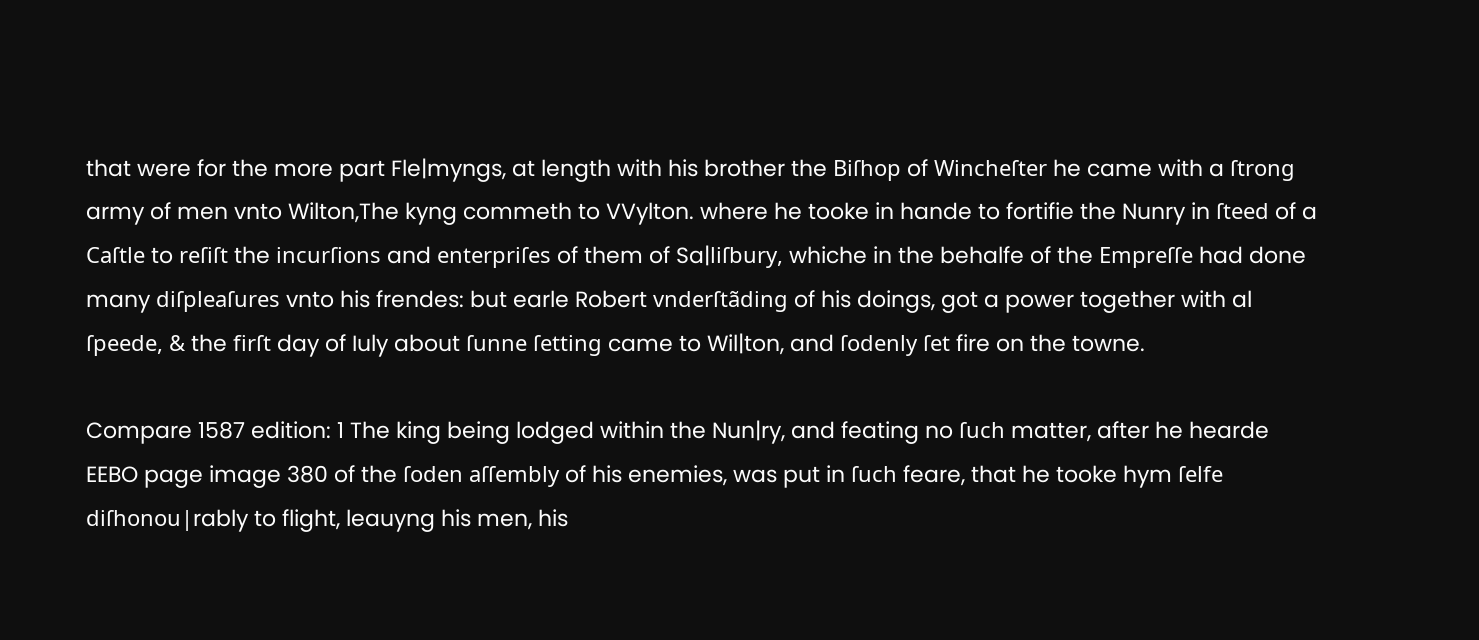that were for the more part Fle|myngs, at length with his brother the Biſhop of Wincheſter he came with a ſtrong army of men vnto Wilton,The kyng commeth to VVylton. where he tooke in hande to fortifie the Nunry in ſteed of a Caſtle to reſiſt the incurſions and enterpriſes of them of Sa|liſbury, whiche in the behalfe of the Empreſſe had done many diſpleaſures vnto his frendes: but earle Robert vnderſtãding of his doings, got a power together with al ſpeede, & the firſt day of Iuly about ſunne ſetting came to Wil|ton, and ſodenly ſet fire on the towne.

Compare 1587 edition: 1 The king being lodged within the Nun|ry, and feating no ſuch matter, after he hearde EEBO page image 380 of the ſoden aſſembly of his enemies, was put in ſuch feare, that he tooke hym ſelfe diſhonou|rably to flight, leauyng his men, his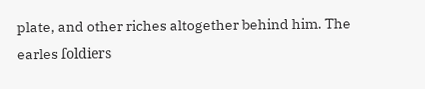plate, and other riches altogether behind him. The earles ſoldiers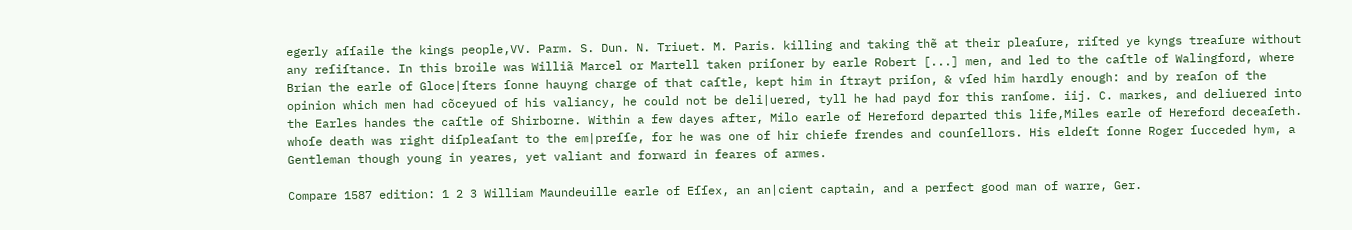egerly aſſaile the kings people,VV. Parm. S. Dun. N. Triuet. M. Paris. killing and taking thẽ at their pleaſure, riſted ye kyngs treaſure without any reſiſtance. In this broile was Williã Marcel or Martell taken priſoner by earle Robert [...] men, and led to the caſtle of Walingford, where Brian the earle of Gloce|ſters ſonne hauyng charge of that caſtle, kept him in ſtrayt priſon, & vſed him hardly enough: and by reaſon of the opinion which men had cõceyued of his valiancy, he could not be deli|uered, tyll he had payd for this ranſome. iij. C. markes, and deliuered into the Earles handes the caſtle of Shirborne. Within a few dayes after, Milo earle of Hereford departed this life,Miles earle of Hereford deceaſeth. whoſe death was right diſpleaſant to the em|preſſe, for he was one of hir chiefe frendes and counſellors. His eldeſt ſonne Roger ſucceded hym, a Gentleman though young in yeares, yet valiant and forward in feares of armes.

Compare 1587 edition: 1 2 3 William Maundeuille earle of Eſſex, an an|cient captain, and a perfect good man of warre, Ger.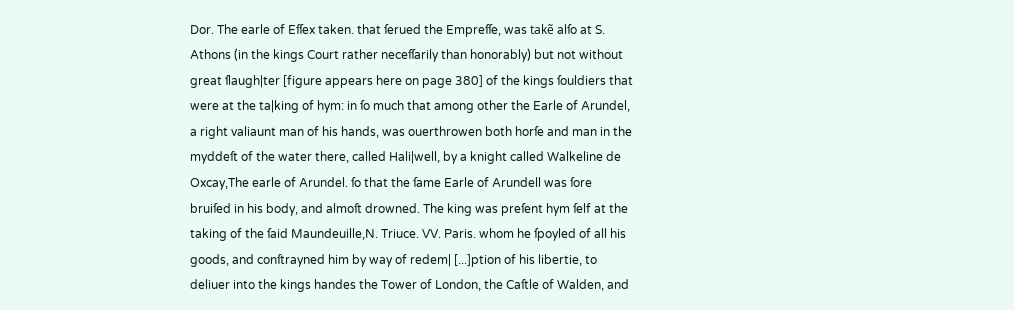Dor. The earle of Eſſex taken. that ſerued the Empreſſe, was takẽ alſo at S. Athons (in the kings Court rather neceſſarily than honorably) but not without great ſlaugh|ter [figure appears here on page 380] of the kings ſouldiers that were at the ta|king of hym: in ſo much that among other the Earle of Arundel, a right valiaunt man of his hands, was ouerthrowen both horſe and man in the myddeſt of the water there, called Hali|well, by a knight called Walkeline de Oxcay,The earle of Arundel. ſo that the ſame Earle of Arundell was ſore bruiſed in his body, and almoſt drowned. The king was preſent hym ſelf at the taking of the ſaid Maundeuille,N. Triuce. VV. Paris. whom he ſpoyled of all his goods, and conſtrayned him by way of redem| [...]ption of his libertie, to deliuer into the kings handes the Tower of London, the Caſtle of Walden, and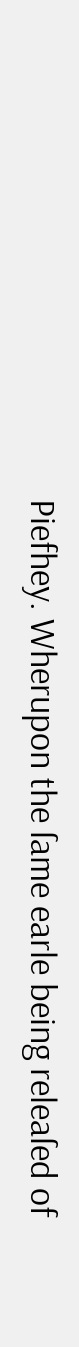Piefhey. Wherupon the ſame earle being releaſed of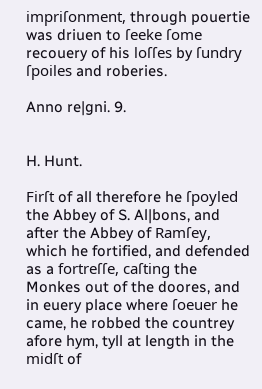impriſonment, through pouertie was driuen to ſeeke ſome recouery of his loſſes by ſundry ſpoiles and roberies.

Anno re|gni. 9.


H. Hunt.

Firſt of all therefore he ſpoyled the Abbey of S. Al|bons, and after the Abbey of Ramſey, which he fortified, and defended as a fortreſſe, caſting the Monkes out of the doores, and in euery place where ſoeuer he came, he robbed the countrey afore hym, tyll at length in the midſt of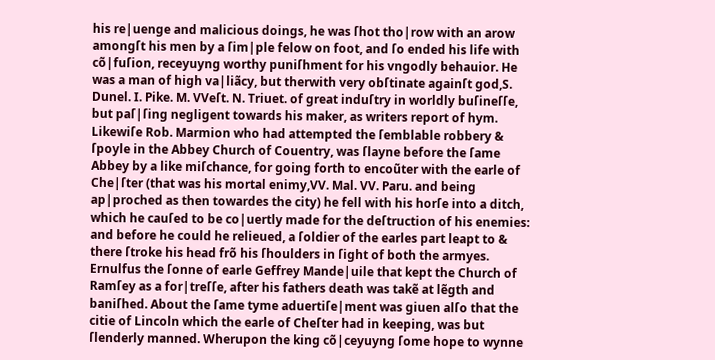his re|uenge and malicious doings, he was ſhot tho|row with an arow amongſt his men by a ſim|ple felow on foot, and ſo ended his life with cõ|fuſion, receyuyng worthy puniſhment for his vngodly behauior. He was a man of high va|liãcy, but therwith very obſtinate againſt god,S. Dunel. I. Pike. M. VVeſt. N. Triuet. of great induſtry in worldly buſineſſe, but paſ|ſing negligent towards his maker, as writers report of hym. Likewiſe Rob. Marmion who had attempted the ſemblable robbery & ſpoyle in the Abbey Church of Couentry, was ſlayne before the ſame Abbey by a like miſchance, for going forth to encoũter with the earle of Che|ſter (that was his mortal enimy,VV. Mal. VV. Paru. and being ap|proched as then towardes the city) he fell with his horſe into a ditch, which he cauſed to be co|uertly made for the deſtruction of his enemies: and before he could he relieued, a ſoldier of the earles part leapt to & there ſtroke his head frõ his ſhoulders in ſight of both the armyes. Ernulfus the ſonne of earle Geffrey Mande|uile that kept the Church of Ramſey as a for|treſſe, after his fathers death was takẽ at lẽgth and baniſhed. About the ſame tyme aduertiſe|ment was giuen alſo that the citie of Lincoln which the earle of Cheſter had in keeping, was but ſlenderly manned. Wherupon the king cõ|ceyuyng ſome hope to wynne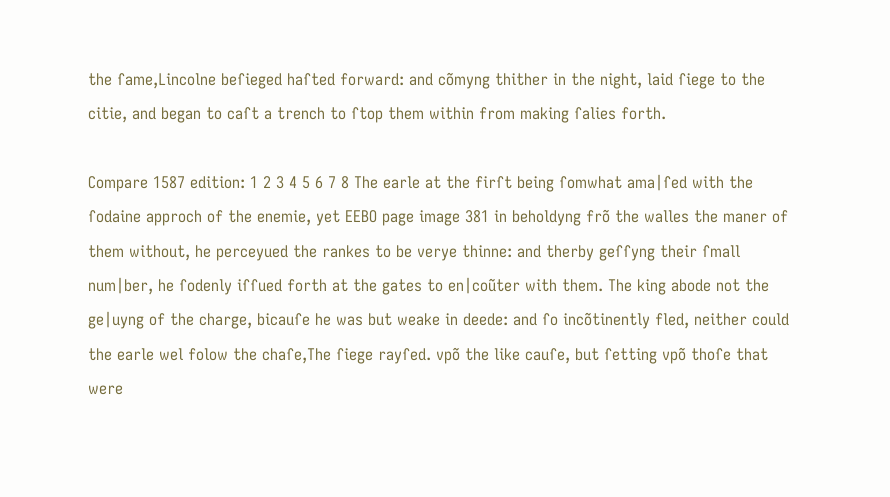the ſame,Lincolne beſieged haſted forward: and cõmyng thither in the night, laid ſiege to the citie, and began to caſt a trench to ſtop them within from making ſalies forth.

Compare 1587 edition: 1 2 3 4 5 6 7 8 The earle at the firſt being ſomwhat ama|ſed with the ſodaine approch of the enemie, yet EEBO page image 381 in beholdyng frõ the walles the maner of them without, he perceyued the rankes to be verye thinne: and therby geſſyng their ſmall num|ber, he ſodenly iſſued forth at the gates to en|coũter with them. The king abode not the ge|uyng of the charge, bicauſe he was but weake in deede: and ſo incõtinently fled, neither could the earle wel folow the chaſe,The ſiege rayſed. vpõ the like cauſe, but ſetting vpõ thoſe that were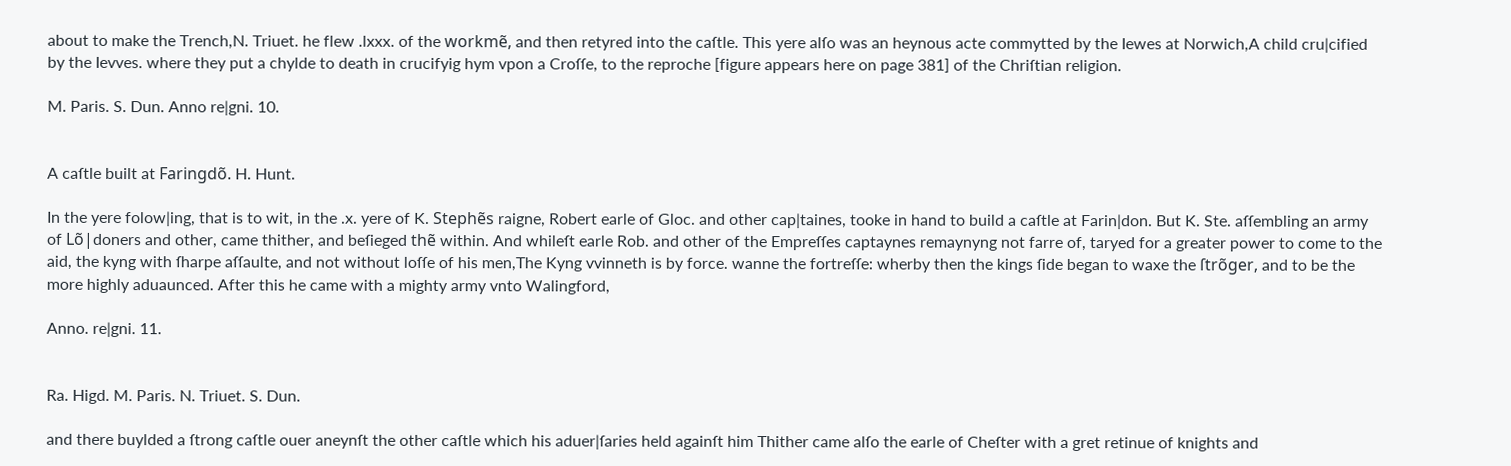about to make the Trench,N. Triuet. he flew .lxxx. of the workmẽ, and then retyred into the caſtle. This yere alſo was an heynous acte commytted by the Iewes at Norwich,A child cru|cified by the Ievves. where they put a chylde to death in crucifyig hym vpon a Croſſe, to the reproche [figure appears here on page 381] of the Chriſtian religion.

M. Paris. S. Dun. Anno re|gni. 10.


A caſtle built at Faringdõ. H. Hunt.

In the yere folow|ing, that is to wit, in the .x. yere of K. Stephẽs raigne, Robert earle of Gloc. and other cap|taines, tooke in hand to build a caſtle at Farin|don. But K. Ste. aſſembling an army of Lõ|doners and other, came thither, and beſieged thẽ within. And whileſt earle Rob. and other of the Empreſſes captaynes remaynyng not farre of, taryed for a greater power to come to the aid, the kyng with ſharpe aſſaulte, and not without loſſe of his men,The Kyng vvinneth is by force. wanne the fortreſſe: wherby then the kings ſide began to waxe the ſtrõger, and to be the more highly aduaunced. After this he came with a mighty army vnto Walingford,

Anno. re|gni. 11.


Ra. Higd. M. Paris. N. Triuet. S. Dun.

and there buylded a ſtrong caſtle ouer aneynſt the other caſtle which his aduer|ſaries held againſt him Thither came alſo the earle of Cheſter with a gret retinue of knights and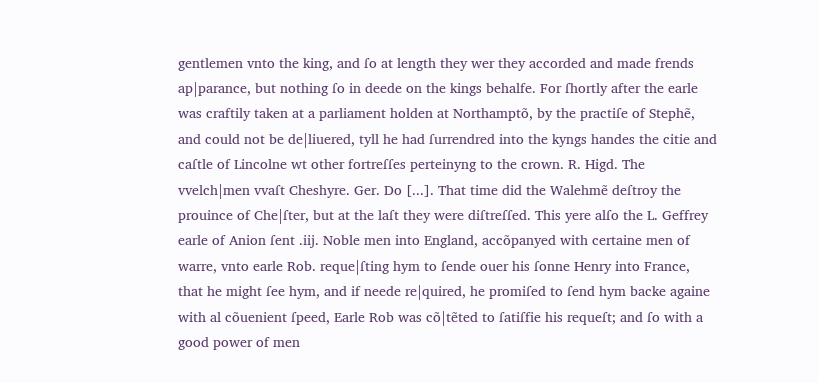gentlemen vnto the king, and ſo at length they wer they accorded and made frends ap|parance, but nothing ſo in deede on the kings behalfe. For ſhortly after the earle was craftily taken at a parliament holden at Northamptõ, by the practiſe of Stephẽ, and could not be de|liuered, tyll he had ſurrendred into the kyngs handes the citie and caſtle of Lincolne wt other fortreſſes perteinyng to the crown. R. Higd. The vvelch|men vvaſt Cheshyre. Ger. Do [...]. That time did the Walehmẽ deſtroy the prouince of Che|ſter, but at the laſt they were diſtreſſed. This yere alſo the L. Geffrey earle of Anion ſent .iij. Noble men into England, accõpanyed with certaine men of warre, vnto earle Rob. reque|ſting hym to ſende ouer his ſonne Henry into France, that he might ſee hym, and if neede re|quired, he promiſed to ſend hym backe againe with al cõuenient ſpeed, Earle Rob was cõ|tẽted to ſatiſfie his requeſt; and ſo with a good power of men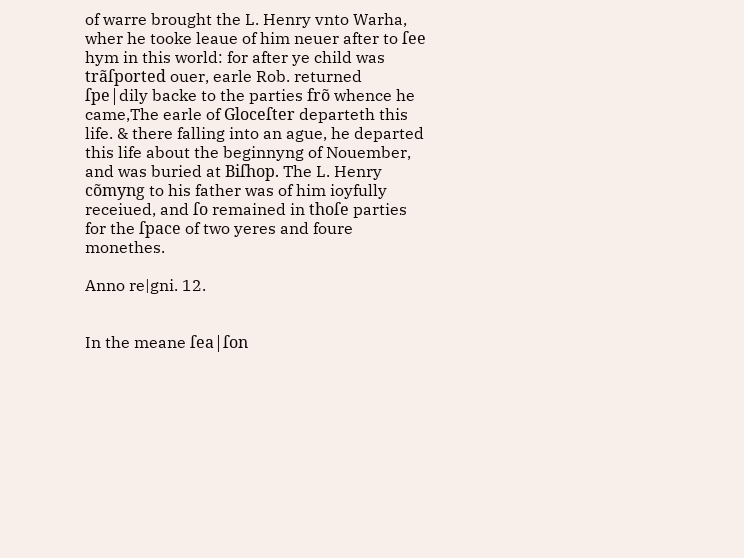of warre brought the L. Henry vnto Warha, wher he tooke leaue of him neuer after to ſee hym in this world: for after ye child was trãſported ouer, earle Rob. returned ſpe|dily backe to the parties frõ whence he came,The earle of Gloceſter departeth this life. & there falling into an ague, he departed this life about the beginnyng of Nouember, and was buried at Biſhop. The L. Henry cõmyng to his father was of him ioyfully receiued, and ſo remained in thoſe parties for the ſpace of two yeres and foure monethes.

Anno re|gni. 12.


In the meane ſea|ſon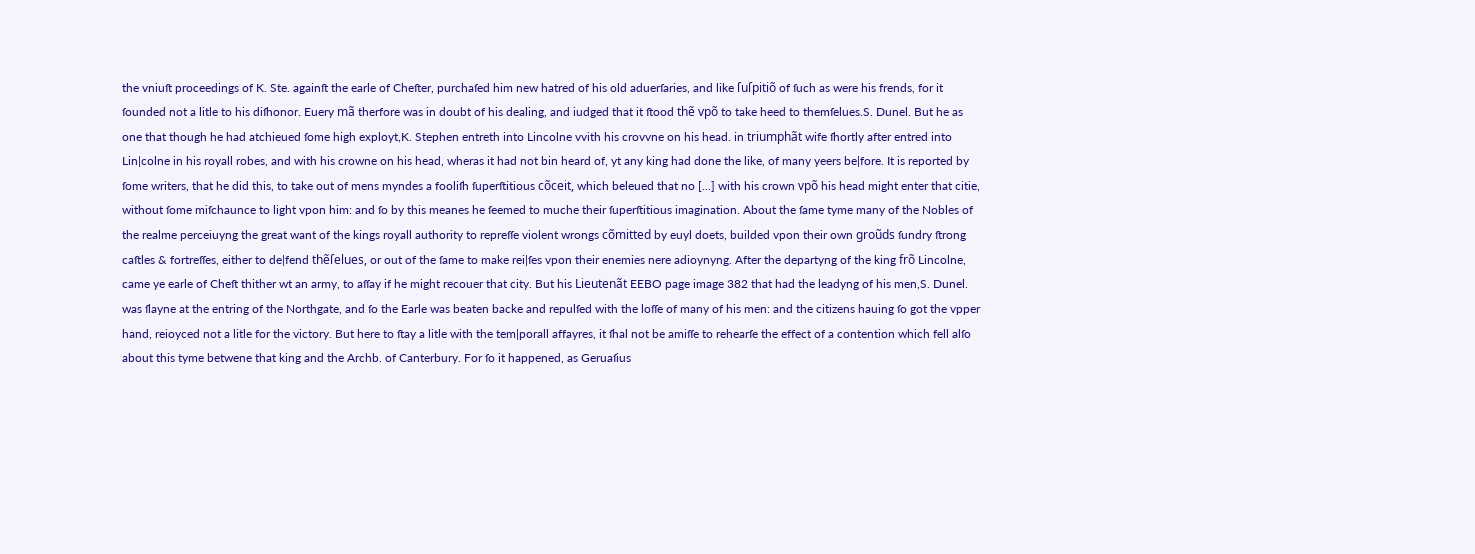the vniuſt proceedings of K. Ste. againſt the earle of Cheſter, purchaſed him new hatred of his old aduerſaries, and like ſuſpitiõ of ſuch as were his frends, for it ſounded not a litle to his diſhonor. Euery mã therfore was in doubt of his dealing, and iudged that it ſtood thẽ vpõ to take heed to themſelues.S. Dunel. But he as one that though he had atchieued ſome high exployt,K. Stephen entreth into Lincolne vvith his crovvne on his head. in triumphãt wife ſhortly after entred into Lin|colne in his royall robes, and with his crowne on his head, wheras it had not bin heard of, yt any king had done the like, of many yeers be|fore. It is reported by ſome writers, that he did this, to take out of mens myndes a fooliſh ſuperſtitious cõceit, which beleued that no [...] with his crown vpõ his head might enter that citie, without ſome miſchaunce to light vpon him: and ſo by this meanes he ſeemed to muche their ſuperſtitious imagination. About the ſame tyme many of the Nobles of the realme perceiuyng the great want of the kings royall authority to repreſſe violent wrongs cõmitted by euyl doets, builded vpon their own groũds ſundry ſtrong caſtles & fortreſſes, either to de|fend thẽſelues, or out of the ſame to make rei|ſes vpon their enemies nere adioynyng. After the departyng of the king frõ Lincolne, came ye earle of Cheſt thither wt an army, to aſſay if he might recouer that city. But his Lieutenãt EEBO page image 382 that had the leadyng of his men,S. Dunel. was ſlayne at the entring of the Northgate, and ſo the Earle was beaten backe and repulſed with the loſſe of many of his men: and the citizens hauing ſo got the vpper hand, reioyced not a litle for the victory. But here to ſtay a litle with the tem|porall affayres, it ſhal not be amiſſe to rehearſe the effect of a contention which fell alſo about this tyme betwene that king and the Archb. of Canterbury. For ſo it happened, as Geruaſius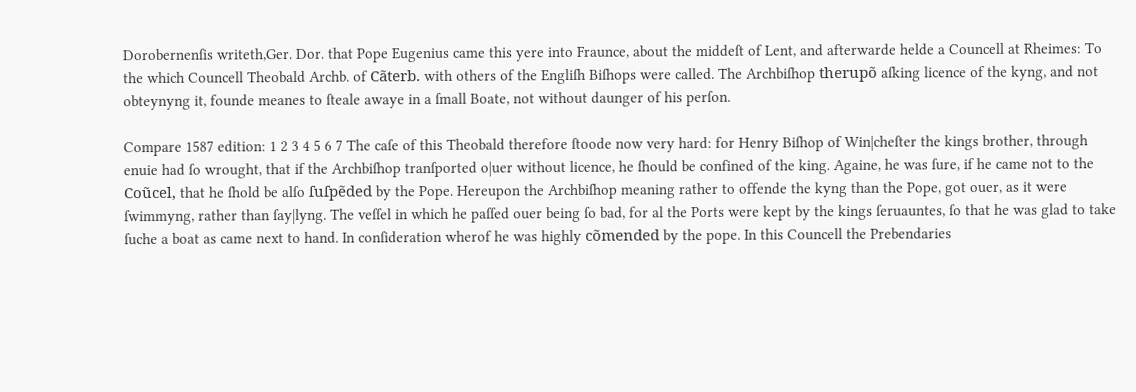Dorobernenſis writeth,Ger. Dor. that Pope Eugenius came this yere into Fraunce, about the middeſt of Lent, and afterwarde helde a Councell at Rheimes: To the which Councell Theobald Archb. of Cãterb. with others of the Engliſh Biſhops were called. The Archbiſhop therupõ aſking licence of the kyng, and not obteynyng it, founde meanes to ſteale awaye in a ſmall Boate, not without daunger of his perſon.

Compare 1587 edition: 1 2 3 4 5 6 7 The caſe of this Theobald therefore ſtoode now very hard: for Henry Biſhop of Win|cheſter the kings brother, through enuie had ſo wrought, that if the Archbiſhop tranſported o|uer without licence, he ſhould be confined of the king. Againe, he was ſure, if he came not to the Coũcel, that he ſhold be alſo ſuſpẽded by the Pope. Hereupon the Archbiſhop meaning rather to offende the kyng than the Pope, got ouer, as it were ſwimmyng, rather than ſay|lyng. The veſſel in which he paſſed ouer being ſo bad, for al the Ports were kept by the kings ſeruauntes, ſo that he was glad to take ſuche a boat as came next to hand. In conſideration wherof he was highly cõmended by the pope. In this Councell the Prebendaries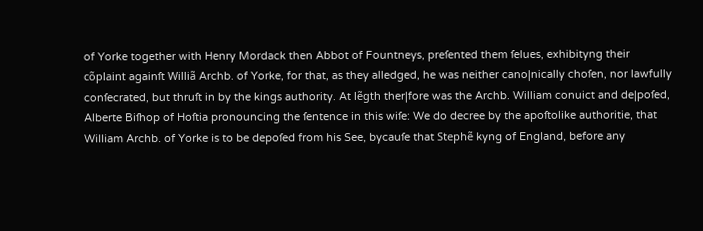of Yorke together with Henry Mordack then Abbot of Fountneys, preſented them ſelues, exhibityng their cõplaint againſt Williã Archb. of Yorke, for that, as they alledged, he was neither cano|nically choſen, nor lawfully conſecrated, but thruſt in by the kings authority. At lẽgth ther|fore was the Archb. William conuict and de|poſed, Alberte Biſhop of Hoſtia pronouncing the ſentence in this wiſe: We do decree by the apoſtolike authoritie, that William Archb. of Yorke is to be depoſed from his See, bycauſe that Stephẽ kyng of England, before any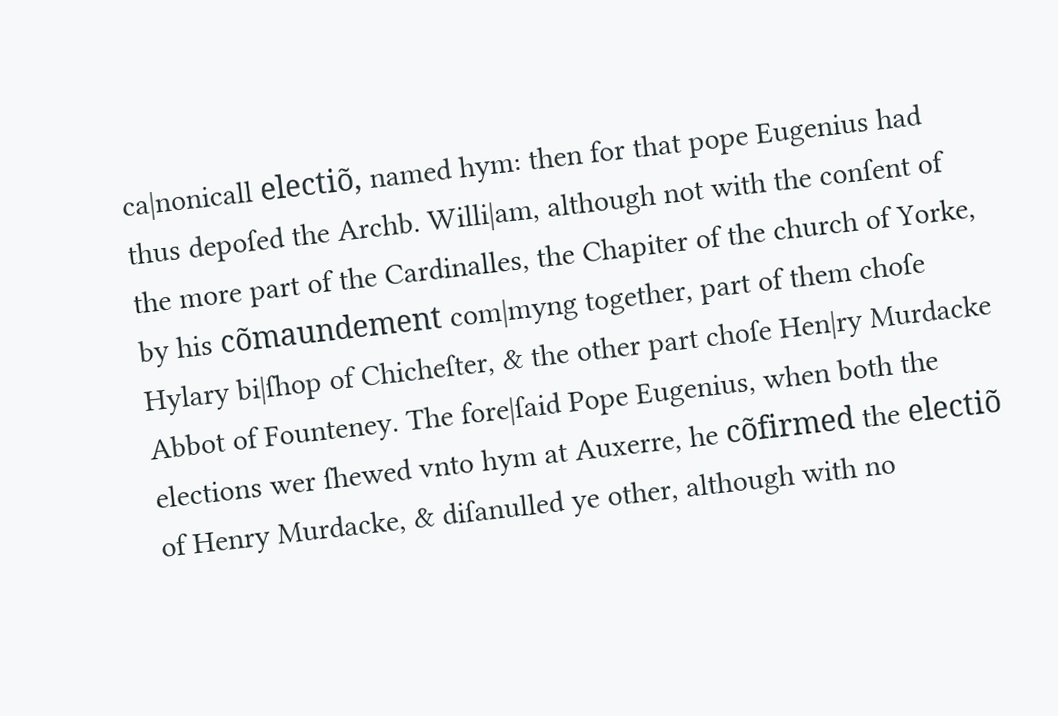ca|nonicall electiõ, named hym: then for that pope Eugenius had thus depoſed the Archb. Willi|am, although not with the conſent of the more part of the Cardinalles, the Chapiter of the church of Yorke, by his cõmaundement com|myng together, part of them choſe Hylary bi|ſhop of Chicheſter, & the other part choſe Hen|ry Murdacke Abbot of Founteney. The fore|ſaid Pope Eugenius, when both the elections wer ſhewed vnto hym at Auxerre, he cõfirmed the electiõ of Henry Murdacke, & diſanulled ye other, although with no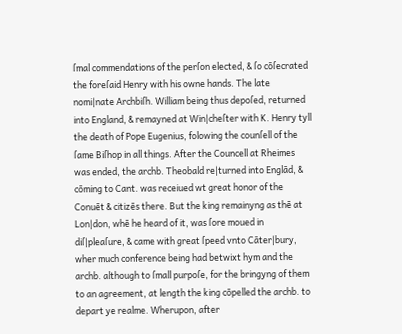ſmal commendations of the perſon elected, & ſo cõſecrated the foreſaid Henry with his owne hands. The late nomi|nate Archbiſh. William being thus depoſed, returned into England, & remayned at Win|cheſter with K. Henry tyll the death of Pope Eugenius, folowing the counſell of the ſame Biſhop in all things. After the Councell at Rheimes was ended, the archb. Theobald re|turned into Englãd, & cõming to Cant. was receiued wt great honor of the Conuẽt & citizẽs there. But the king remainyng as thẽ at Lon|don, whẽ he heard of it, was ſore moued in diſ|pleaſure, & came with great ſpeed vnto Cãter|bury, wher much conference being had betwixt hym and the archb. although to ſmall purpoſe, for the bringyng of them to an agreement, at length the king cõpelled the archb. to depart ye realme. Wherupon, after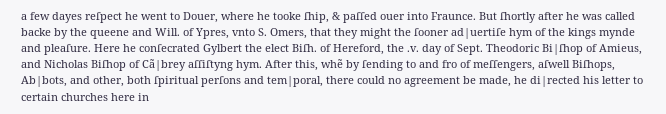a few dayes reſpect he went to Douer, where he tooke ſhip, & paſſed ouer into Fraunce. But ſhortly after he was called backe by the queene and Will. of Ypres, vnto S. Omers, that they might the ſooner ad|uertiſe hym of the kings mynde and pleaſure. Here he conſecrated Gylbert the elect Biſh. of Hereford, the .v. day of Sept. Theodoric Bi|ſhop of Amieus, and Nicholas Biſhop of Cã|brey aſſiſtyng hym. After this, whẽ by ſending to and fro of meſſengers, aſwell Biſhops, Ab|bots, and other, both ſpiritual perſons and tem|poral, there could no agreement be made, he di|rected his letter to certain churches here in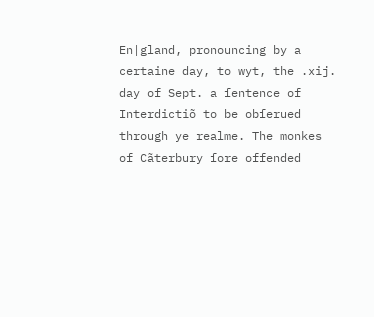En|gland, pronouncing by a certaine day, to wyt, the .xij. day of Sept. a ſentence of Interdictiõ to be obſerued through ye realme. The monkes of Cãterbury ſore offended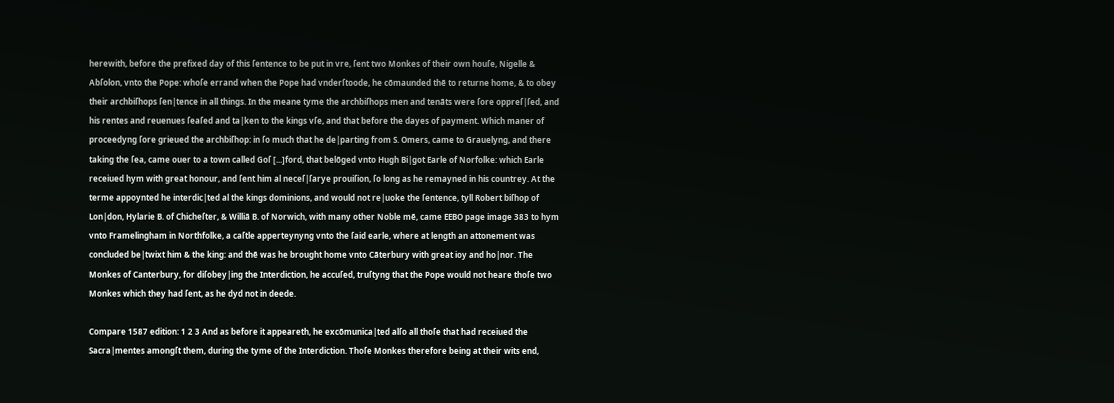herewith, before the prefixed day of this ſentence to be put in vre, ſent two Monkes of their own houſe, Nigelle & Abſolon, vnto the Pope: whoſe errand when the Pope had vnderſtoode, he cõmaunded thẽ to returne home, & to obey their archbiſhops ſen|tence in all things. In the meane tyme the archbiſhops men and tenãts were ſore oppreſ|ſed, and his rentes and reuenues ſeaſed and ta|ken to the kings vſe, and that before the dayes of payment. Which maner of proceedyng ſore grieued the archbiſhop: in ſo much that he de|parting from S. Omers, came to Grauelyng, and there taking the ſea, came ouer to a town called Goſ [...]ford, that belõged vnto Hugh Bi|got Earle of Norfolke: which Earle receiued hym with great honour, and ſent him al neceſ|ſarye prouiſion, ſo long as he remayned in his countrey. At the terme appoynted he interdic|ted al the kings dominions, and would not re|uoke the ſentence, tyll Robert biſhop of Lon|don, Hylarie B. of Chicheſter, & Williã B. of Norwich, with many other Noble mẽ, came EEBO page image 383 to hym vnto Framelingham in Northfolke, a caſtle apperteynyng vnto the ſaid earle, where at length an attonement was concluded be|twixt him & the king: and thẽ was he brought home vnto Cãterbury with great ioy and ho|nor. The Monkes of Canterbury, for diſobey|ing the Interdiction, he accuſed, truſtyng that the Pope would not heare thoſe two Monkes which they had ſent, as he dyd not in deede.

Compare 1587 edition: 1 2 3 And as before it appeareth, he excõmunica|ted alſo all thoſe that had receiued the Sacra|mentes amongſt them, during the tyme of the Interdiction. Thoſe Monkes therefore being at their wits end,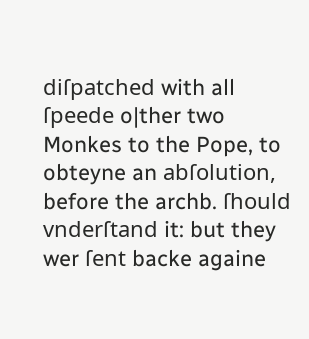diſpatched with all ſpeede o|ther two Monkes to the Pope, to obteyne an abſolution, before the archb. ſhould vnderſtand it: but they wer ſent backe againe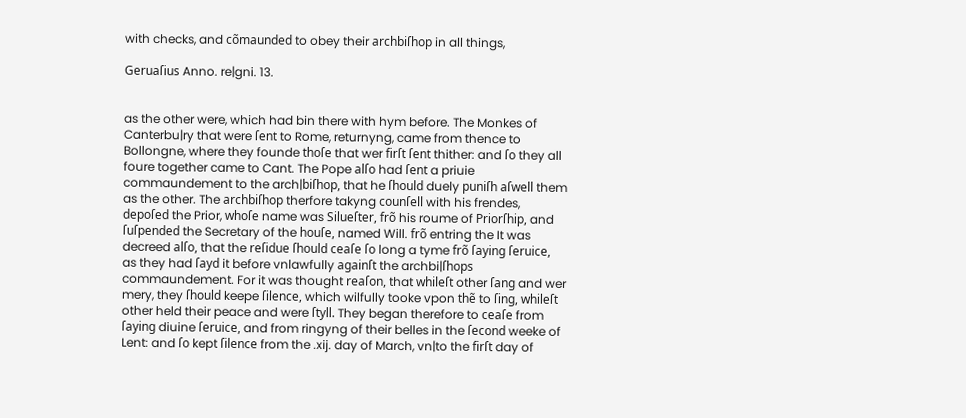with checks, and cõmaunded to obey their archbiſhop in all things,

Geruaſius Anno. re|gni. 13.


as the other were, which had bin there with hym before. The Monkes of Canterbu|ry that were ſent to Rome, returnyng, came from thence to Bollongne, where they founde thoſe that wer firſt ſent thither: and ſo they all foure together came to Cant. The Pope alſo had ſent a priuie commaundement to the arch|biſhop, that he ſhould duely puniſh aſwell them as the other. The archbiſhop therfore takyng counſell with his frendes, depoſed the Prior, whoſe name was Silueſter, frõ his roume of Priorſhip, and ſuſpended the Secretary of the houſe, named Will. frõ entring the It was decreed alſo, that the reſidue ſhould ceaſe ſo long a tyme frõ ſaying ſeruice, as they had ſayd it before vnlawfully againſt the archbi|ſhops commaundement. For it was thought reaſon, that whileſt other ſang and wer mery, they ſhould keepe ſilence, which wilfully tooke vpon thẽ to ſing, whileſt other held their peace and were ſtyll. They began therefore to ceaſe from ſaying diuine ſeruice, and from ringyng of their belles in the ſecond weeke of Lent: and ſo kept ſilence from the .xij. day of March, vn|to the firſt day of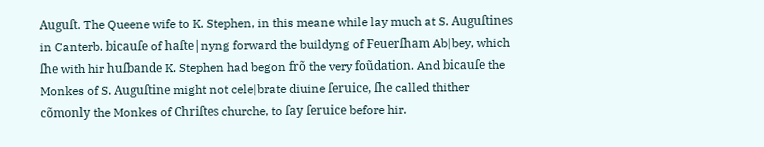Auguſt. The Queene wife to K. Stephen, in this meane while lay much at S. Auguſtines in Canterb. bicauſe of haſte|nyng forward the buildyng of Feuerſham Ab|bey, which ſhe with hir huſbande K. Stephen had begon frõ the very foũdation. And bicauſe the Monkes of S. Auguſtine might not cele|brate diuine ſeruice, ſhe called thither cõmonly the Monkes of Chriſtes churche, to ſay ſeruice before hir.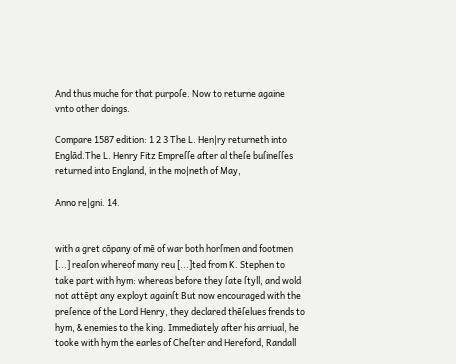And thus muche for that purpoſe. Now to returne againe vnto other doings.

Compare 1587 edition: 1 2 3 The L. Hen|ry returneth into Englãd.The L. Henry Fitz Empreſſe after al theſe buſineſſes returned into England, in the mo|neth of May,

Anno re|gni. 14.


with a gret cõpany of mẽ of war both horſmen and footmen [...] reaſon whereof many reu [...]ted from K. Stephen to take part with hym: whereas before they ſate ſtyll, and wold not attẽpt any exployt againſt But now encouraged with the preſence of the Lord Henry, they declared thẽſelues frends to hym, & enemies to the king. Immediately after his arriual, he tooke with hym the earles of Cheſter and Hereford, Randall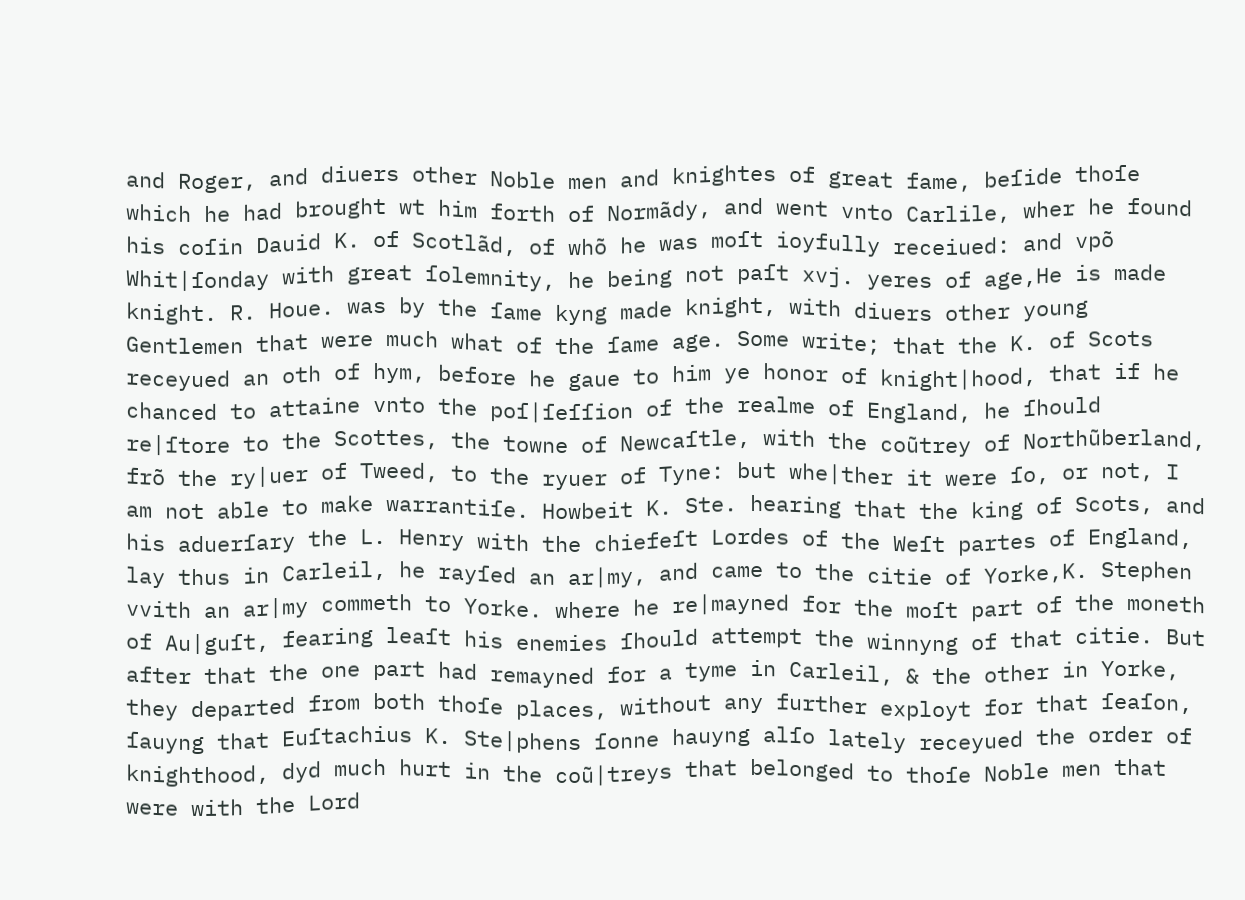and Roger, and diuers other Noble men and knightes of great fame, beſide thoſe which he had brought wt him forth of Normãdy, and went vnto Carlile, wher he found his coſin Dauid K. of Scotlãd, of whõ he was moſt ioyfully receiued: and vpõ Whit|ſonday with great ſolemnity, he being not paſt xvj. yeres of age,He is made knight. R. Houe. was by the ſame kyng made knight, with diuers other young Gentlemen that were much what of the ſame age. Some write; that the K. of Scots receyued an oth of hym, before he gaue to him ye honor of knight|hood, that if he chanced to attaine vnto the poſ|ſeſſion of the realme of England, he ſhould re|ſtore to the Scottes, the towne of Newcaſtle, with the coũtrey of Northũberland, frõ the ry|uer of Tweed, to the ryuer of Tyne: but whe|ther it were ſo, or not, I am not able to make warrantiſe. Howbeit K. Ste. hearing that the king of Scots, and his aduerſary the L. Henry with the chiefeſt Lordes of the Weſt partes of England, lay thus in Carleil, he rayſed an ar|my, and came to the citie of Yorke,K. Stephen vvith an ar|my commeth to Yorke. where he re|mayned for the moſt part of the moneth of Au|guſt, fearing leaſt his enemies ſhould attempt the winnyng of that citie. But after that the one part had remayned for a tyme in Carleil, & the other in Yorke, they departed from both thoſe places, without any further exployt for that ſeaſon, ſauyng that Euſtachius K. Ste|phens ſonne hauyng alſo lately receyued the order of knighthood, dyd much hurt in the coũ|treys that belonged to thoſe Noble men that were with the Lord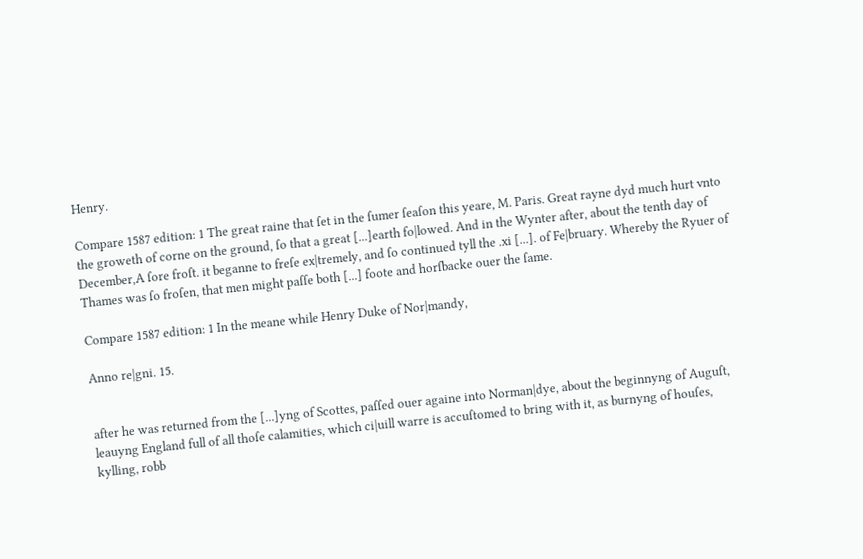Henry.

Compare 1587 edition: 1 The great raine that ſet in the ſumer ſeaſon this yeare, M. Paris. Great rayne dyd much hurt vnto the groweth of corne on the ground, ſo that a great [...]earth fo|lowed. And in the Wynter after, about the tenth day of December,A ſore froſt. it beganne to freſe ex|tremely, and ſo continued tyll the .xi [...]. of Fe|bruary. Whereby the Ryuer of Thames was ſo froſen, that men might paſſe both [...] foote and horſbacke ouer the ſame.

Compare 1587 edition: 1 In the meane while Henry Duke of Nor|mandy,

Anno re|gni. 15.


after he was returned from the [...]yng of Scottes, paſſed ouer againe into Norman|dye, about the beginnyng of Auguſt, leauyng England full of all thoſe calamities, which ci|uill warre is accuſtomed to bring with it, as burnyng of houſes, kylling, robb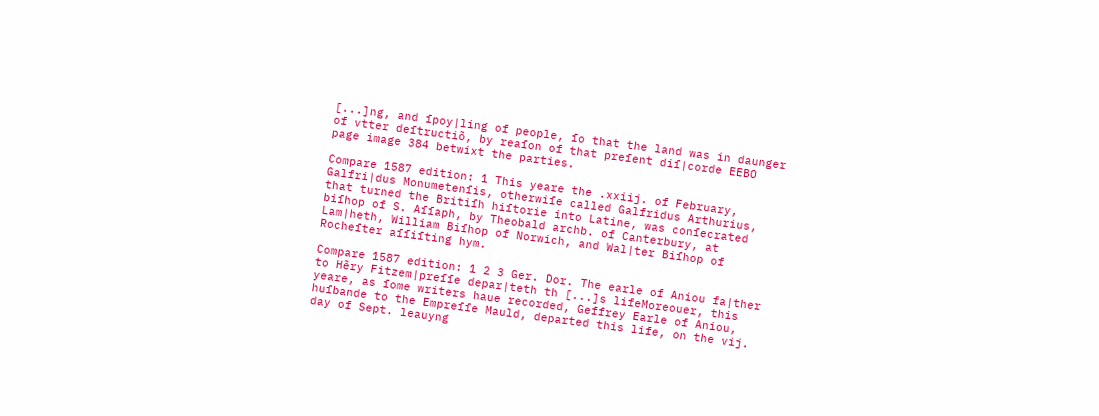[...]ng, and ſpoy|ling of people, ſo that the land was in daunger of vtter deſtructiõ, by reaſon of that preſent diſ|corde EEBO page image 384 betwixt the parties.

Compare 1587 edition: 1 This yeare the .xxiij. of February, Galfri|dus Monumetenſis, otherwiſe called Galfridus Arthurius, that turned the Britiſh hiſtorie into Latine, was conſecrated biſhop of S. Aſſaph, by Theobald archb. of Canterbury, at Lam|heth, William Biſhop of Norwich, and Wal|ter Biſhop of Rocheſter aſſiſting hym.

Compare 1587 edition: 1 2 3 Ger. Dor. The earle of Aniou fa|ther to Hẽry Fitzem|preſſe depar|teth th [...]s lifeMoreouer, this yeare, as ſome writers haue recorded, Geffrey Earle of Aniou, huſbande to the Empreſſe Mauld, departed this life, on the vij. day of Sept. leauyng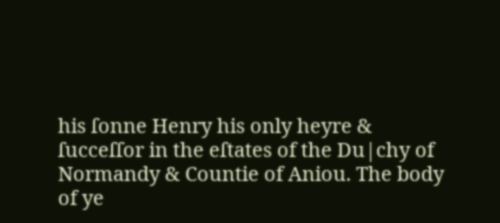his ſonne Henry his only heyre & ſucceſſor in the eſtates of the Du|chy of Normandy & Countie of Aniou. The body of ye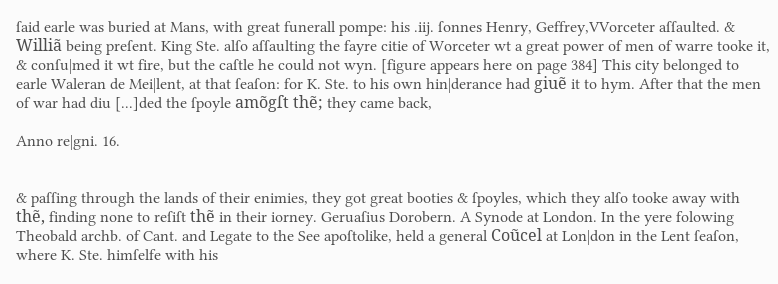ſaid earle was buried at Mans, with great funerall pompe: his .iij. ſonnes Henry, Geffrey,VVorceter aſſaulted. & Williã being preſent. King Ste. alſo aſſaulting the fayre citie of Worceter wt a great power of men of warre tooke it, & conſu|med it wt fire, but the caſtle he could not wyn. [figure appears here on page 384] This city belonged to earle Waleran de Mei|lent, at that ſeaſon: for K. Ste. to his own hin|derance had giuẽ it to hym. After that the men of war had diu [...]ded the ſpoyle amõgſt thẽ; they came back,

Anno re|gni. 16.


& paſſing through the lands of their enimies, they got great booties & ſpoyles, which they alſo tooke away with thẽ, finding none to reſiſt thẽ in their iorney. Geruaſius Dorobern. A Synode at London. In the yere folowing Theobald archb. of Cant. and Legate to the See apoſtolike, held a general Coũcel at Lon|don in the Lent ſeaſon, where K. Ste. himſelfe with his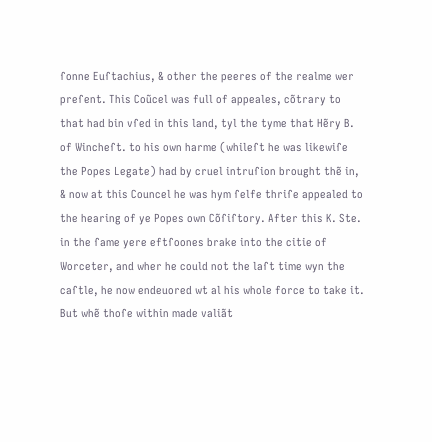ſonne Euſtachius, & other the peeres of the realme wer preſent. This Coũcel was full of appeales, cõtrary to that had bin vſed in this land, tyl the tyme that Hẽry B. of Wincheſt. to his own harme (whileſt he was likewiſe the Popes Legate) had by cruel intruſion brought thẽ in, & now at this Councel he was hym ſelfe thriſe appealed to the hearing of ye Popes own Cõſiſtory. After this K. Ste. in the ſame yere eftſoones brake into the citie of Worceter, and wher he could not the laſt time wyn the caſtle, he now endeuored wt al his whole force to take it. But whẽ thoſe within made valiãt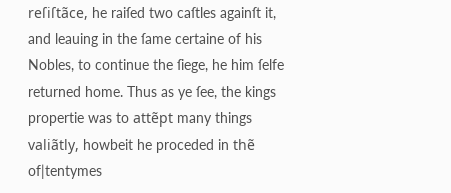reſiſtãce, he raiſed two caſtles againſt it, and leauing in the ſame certaine of his Nobles, to continue the ſiege, he him ſelfe returned home. Thus as ye ſee, the kings propertie was to attẽpt many things valiãtly, howbeit he proceded in thẽ of|tentymes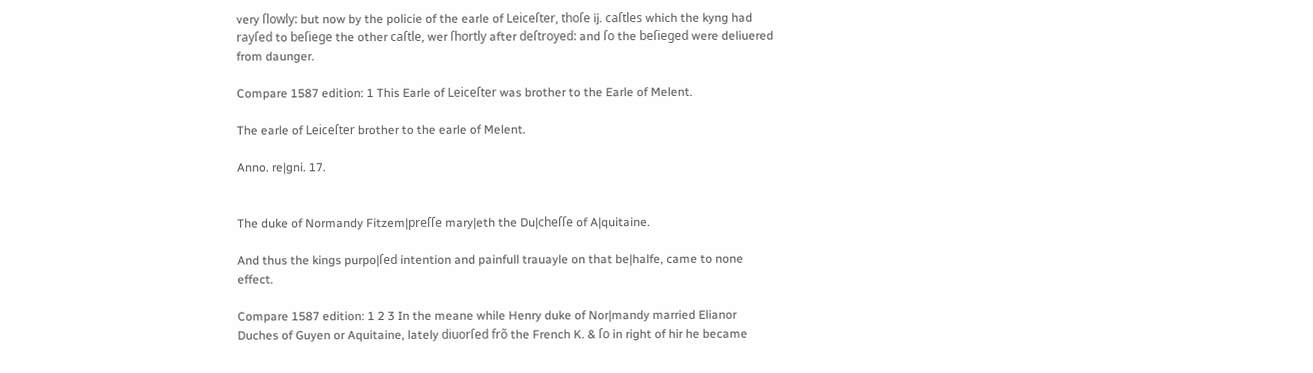very ſlowly: but now by the policie of the earle of Leiceſter, thoſe ij. caſtles which the kyng had rayſed to beſiege the other caſtle, wer ſhortly after deſtroyed: and ſo the beſieged were deliuered from daunger.

Compare 1587 edition: 1 This Earle of Leiceſter was brother to the Earle of Melent.

The earle of Leiceſter brother to the earle of Melent.

Anno. re|gni. 17.


The duke of Normandy Fitzem|preſſe mary|eth the Du|cheſſe of A|quitaine.

And thus the kings purpo|ſed intention and painfull trauayle on that be|halfe, came to none effect.

Compare 1587 edition: 1 2 3 In the meane while Henry duke of Nor|mandy married Elianor Duches of Guyen or Aquitaine, lately diuorſed frõ the French K. & ſo in right of hir he became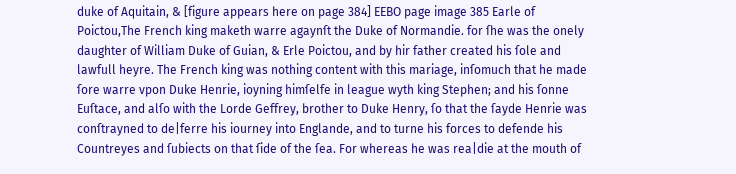duke of Aquitain, & [figure appears here on page 384] EEBO page image 385 Earle of Poictou,The French king maketh warre agaynſt the Duke of Normandie. for ſhe was the onely daughter of William Duke of Guian, & Erle Poictou, and by hir father created his ſole and lawfull heyre. The French king was nothing content with this mariage, inſomuch that he made ſore warre vpon Duke Henrie, ioyning himſelfe in league wyth king Stephen; and his ſonne Euſtace, and alſo with the Lorde Geffrey, brother to Duke Henry, ſo that the ſayde Henrie was conſtrayned to de|ferre his iourney into Englande, and to turne his forces to defende his Countreyes and ſubiects on that ſide of the ſea. For whereas he was rea|die at the mouth of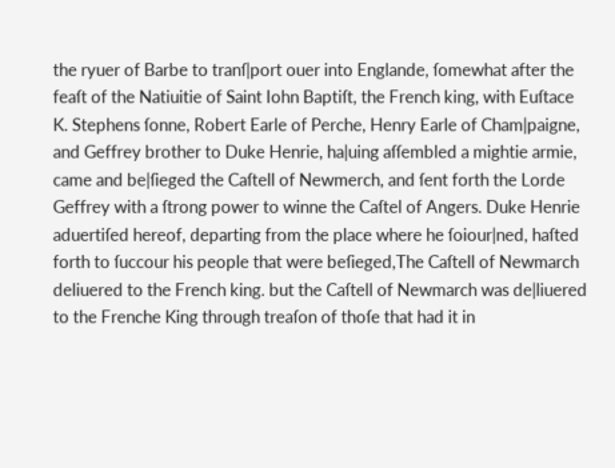the ryuer of Barbe to tranſ|port ouer into Englande, ſomewhat after the feaſt of the Natiuitie of Saint Iohn Baptiſt, the French king, with Euſtace K. Stephens ſonne, Robert Earle of Perche, Henry Earle of Cham|paigne, and Geffrey brother to Duke Henrie, ha|uing aſſembled a mightie armie, came and be|ſieged the Caſtell of Newmerch, and ſent forth the Lorde Geffrey with a ſtrong power to winne the Caſtel of Angers. Duke Henrie aduertiſed hereof, departing from the place where he ſoiour|ned, haſted forth to ſuccour his people that were beſieged,The Caſtell of Newmarch deliuered to the French king. but the Caſtell of Newmarch was de|liuered to the Frenche King through treaſon of thoſe that had it in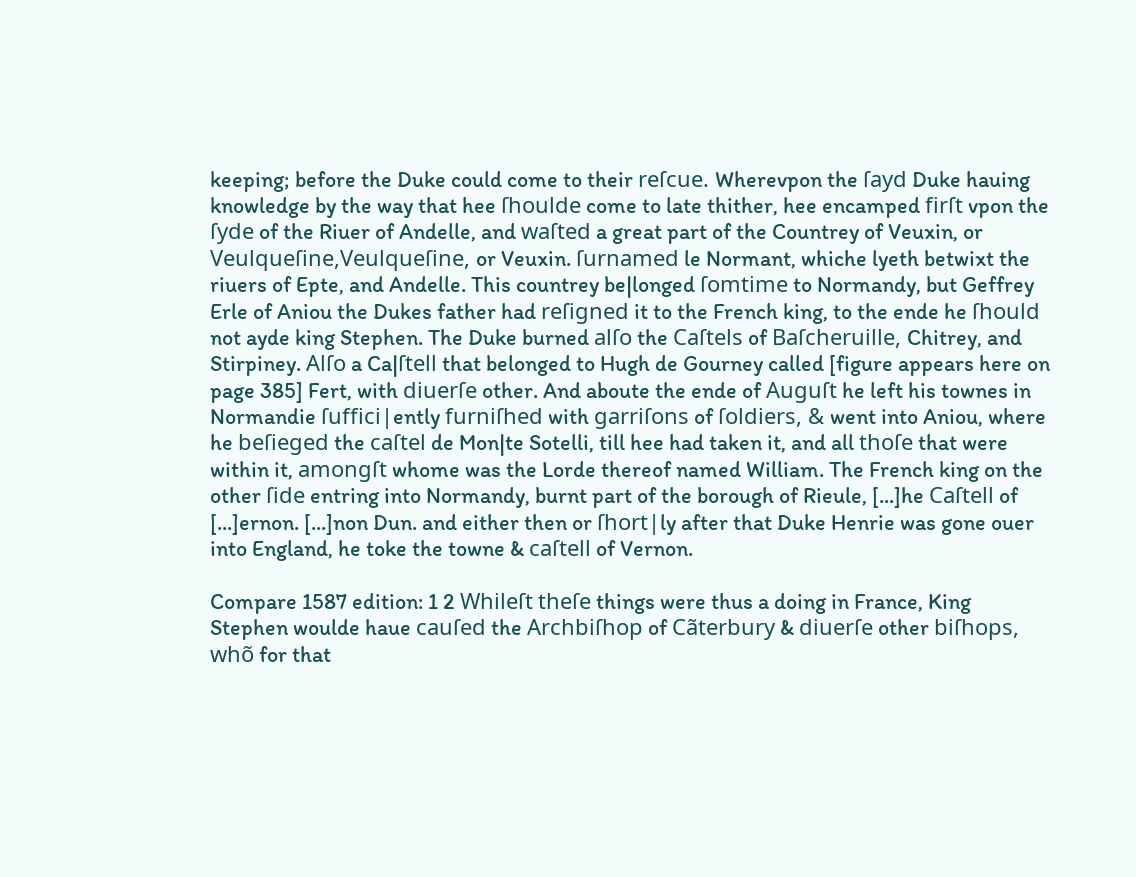keeping; before the Duke could come to their reſcue. Wherevpon the ſayd Duke hauing knowledge by the way that hee ſhoulde come to late thither, hee encamped firſt vpon the ſyde of the Riuer of Andelle, and waſted a great part of the Countrey of Veuxin, or Veulqueſine,Veulqueſine, or Veuxin. ſurnamed le Normant, whiche lyeth betwixt the riuers of Epte, and Andelle. This countrey be|longed ſomtime to Normandy, but Geffrey Erle of Aniou the Dukes father had reſigned it to the French king, to the ende he ſhould not ayde king Stephen. The Duke burned alſo the Caſtels of Baſcheruille, Chitrey, and Stirpiney. Alſo a Ca|ſtell that belonged to Hugh de Gourney called [figure appears here on page 385] Fert, with diuerſe other. And aboute the ende of Auguſt he left his townes in Normandie ſuffici|ently furniſhed with garriſons of ſoldiers, & went into Aniou, where he beſieged the caſtel de Mon|te Sotelli, till hee had taken it, and all thoſe that were within it, amongſt whome was the Lorde thereof named William. The French king on the other ſide entring into Normandy, burnt part of the borough of Rieule, [...]he Caſtell of [...]ernon. [...]non Dun. and either then or ſhort|ly after that Duke Henrie was gone ouer into England, he toke the towne & caſtell of Vernon.

Compare 1587 edition: 1 2 Whileſt theſe things were thus a doing in France, King Stephen woulde haue cauſed the Archbiſhop of Cãterbury & diuerſe other biſhops, whõ for that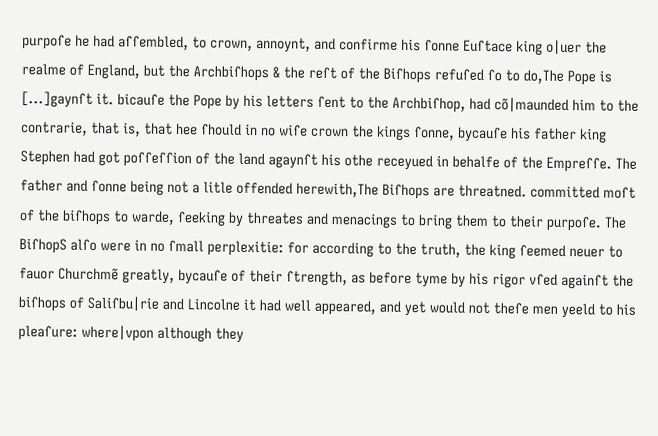purpoſe he had aſſembled, to crown, annoynt, and confirme his ſonne Euſtace king o|uer the realme of England, but the Archbiſhops & the reſt of the Biſhops refuſed ſo to do,The Pope is [...]gaynſt it. bicauſe the Pope by his letters ſent to the Archbiſhop, had cõ|maunded him to the contrarie, that is, that hee ſhould in no wiſe crown the kings ſonne, bycauſe his father king Stephen had got poſſeſſion of the land agaynſt his othe receyued in behalfe of the Empreſſe. The father and ſonne being not a litle offended herewith,The Biſhops are threatned. committed moſt of the biſhops to warde, ſeeking by threates and menacings to bring them to their purpoſe. The BiſhopS alſo were in no ſmall perplexitie: for according to the truth, the king ſeemed neuer to fauor Churchmẽ greatly, bycauſe of their ſtrength, as before tyme by his rigor vſed againſt the biſhops of Saliſbu|rie and Lincolne it had well appeared, and yet would not theſe men yeeld to his pleaſure: where|vpon although they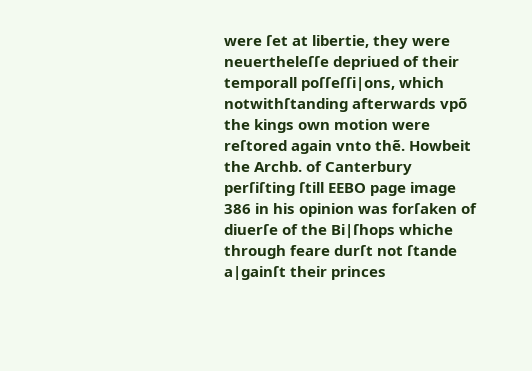were ſet at libertie, they were neuertheleſſe depriued of their temporall poſſeſſi|ons, which notwithſtanding afterwards vpõ the kings own motion were reſtored again vnto thẽ. Howbeit the Archb. of Canterbury perſiſting ſtill EEBO page image 386 in his opinion was forſaken of diuerſe of the Bi|ſhops whiche through feare durſt not ſtande a|gainſt their princes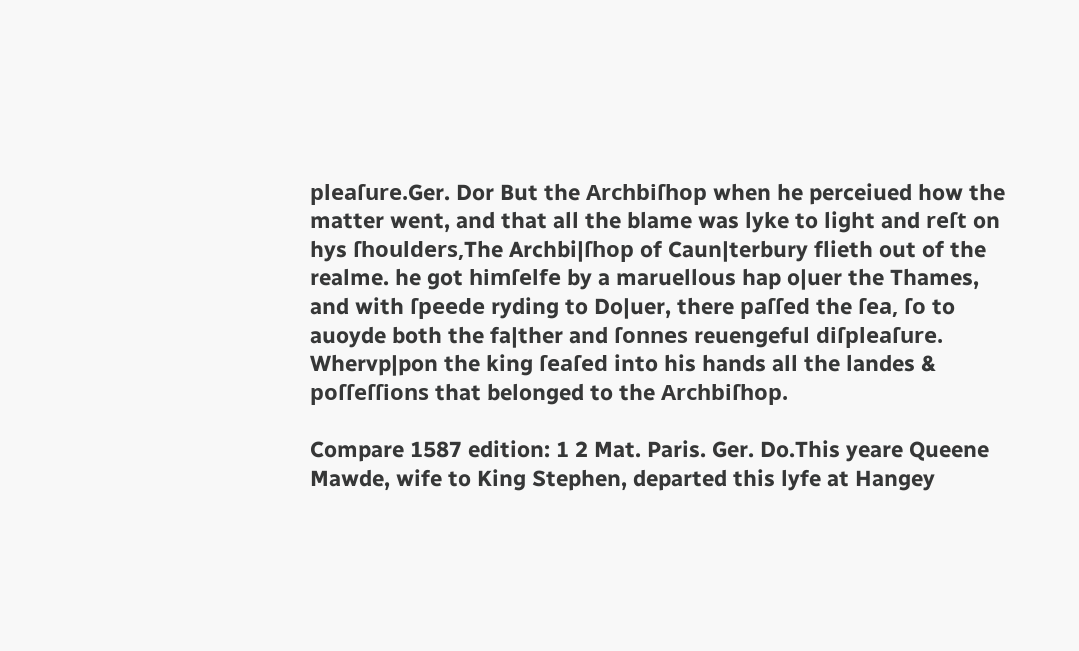pleaſure.Ger. Dor But the Archbiſhop when he perceiued how the matter went, and that all the blame was lyke to light and reſt on hys ſhoulders,The Archbi|ſhop of Caun|terbury flieth out of the realme. he got himſelfe by a maruellous hap o|uer the Thames, and with ſpeede ryding to Do|uer, there paſſed the ſea, ſo to auoyde both the fa|ther and ſonnes reuengeful diſpleaſure. Whervp|pon the king ſeaſed into his hands all the landes & poſſeſſions that belonged to the Archbiſhop.

Compare 1587 edition: 1 2 Mat. Paris. Ger. Do.This yeare Queene Mawde, wife to King Stephen, departed this lyfe at Hangey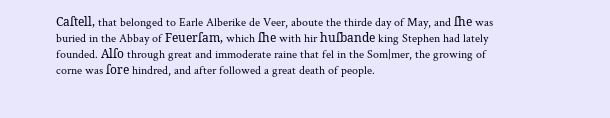Caſtell, that belonged to Earle Alberike de Veer, aboute the thirde day of May, and ſhe was buried in the Abbay of Feuerſam, which ſhe with hir huſbande king Stephen had lately founded. Alſo through great and immoderate raine that fel in the Som|mer, the growing of corne was ſore hindred, and after followed a great death of people.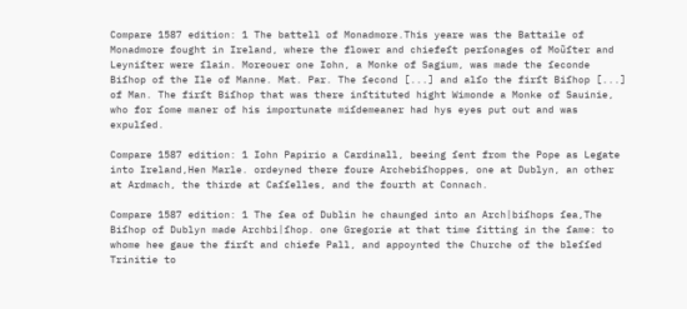Compare 1587 edition: 1 The battell of Monadmore.This yeare was the Battaile of Monadmore fought in Ireland, where the flower and chiefeſt perſonages of Moũſter and Leyniſter were ſlain. Moreouer one Iohn, a Monke of Sagium, was made the ſeconde Biſhop of the Ile of Manne. Mat. Par. The ſecond [...] and alſo the firſt Biſhop [...] of Man. The firſt Biſhop that was there inſtituted hight Wimonde a Monke of Sauinie, who for ſome maner of his importunate miſdemeaner had hys eyes put out and was expulſed.

Compare 1587 edition: 1 Iohn Papirio a Cardinall, beeing ſent from the Pope as Legate into Ireland,Hen Marle. ordeyned there foure Archebiſhoppes, one at Dublyn, an other at Ardmach, the thirde at Caſſelles, and the fourth at Connach.

Compare 1587 edition: 1 The ſea of Dublin he chaunged into an Arch|biſhops ſea,The Biſhop of Dublyn made Archbi|ſhop. one Gregorie at that time ſitting in the ſame: to whome hee gaue the firſt and chiefe Pall, and appoynted the Churche of the bleſſed Trinitie to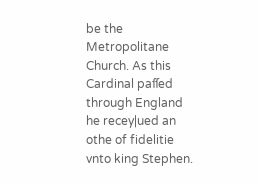be the Metropolitane Church. As this Cardinal paſſed through England he recey|ued an othe of fidelitie vnto king Stephen.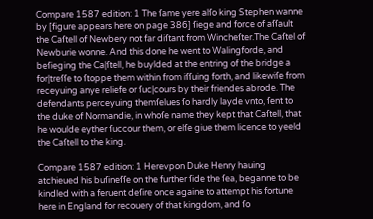Compare 1587 edition: 1 The ſame yere alſo king Stephen wanne by [figure appears here on page 386] ſiege and force of aſſault the Caſtell of Newbery not far diſtant from Wincheſter.The Caſtel of Newburie wonne. And this done he went to Walingforde, and beſieging the Ca|ſtell, he buylded at the entring of the bridge a for|treſſe to ſtoppe them within from iſſuing forth, and likewiſe from receyuing anye reliefe or ſuc|cours by their friendes abrode. The defendants perceyuing themſelues ſo hardly layde vnto, ſent to the duke of Normandie, in whoſe name they kept that Caſtell, that he woulde eyther ſuccour them, or elſe giue them licence to yeeld the Caſtell to the king.

Compare 1587 edition: 1 Herevpon Duke Henry hauing atchieued his buſineſſe on the further ſide the ſea, beganne to be kindled with a feruent deſire once againe to attempt his fortune here in England for recouery of that kingdom, and ſo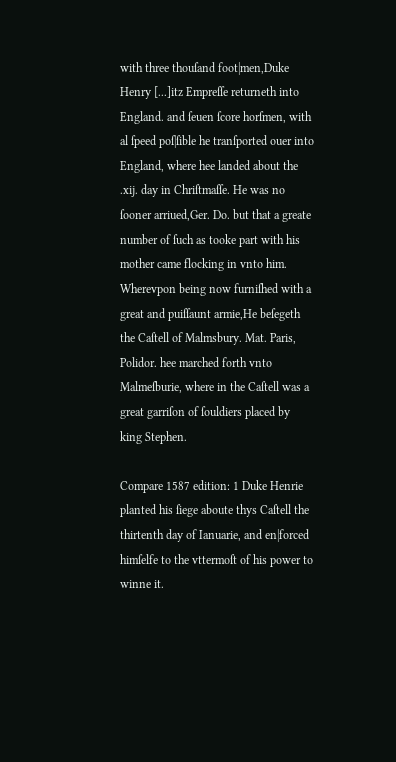with three thouſand foot|men,Duke Henry [...]itz Empreſſe returneth into England. and ſeuen ſcore horſmen, with al ſpeed poſ|ſible he tranſported ouer into England, where hee landed about the .xij. day in Chriſtmaſſe. He was no ſooner arriued,Ger. Do. but that a greate number of ſuch as tooke part with his mother came flocking in vnto him. Wherevpon being now furniſhed with a great and puiſſaunt armie,He beſegeth the Caſtell of Malmsbury. Mat. Paris, Polidor. hee marched forth vnto Malmeſburie, where in the Caſtell was a great garriſon of ſouldiers placed by king Stephen.

Compare 1587 edition: 1 Duke Henrie planted his ſiege aboute thys Caſtell the thirtenth day of Ianuarie, and en|forced himſelfe to the vttermoſt of his power to winne it.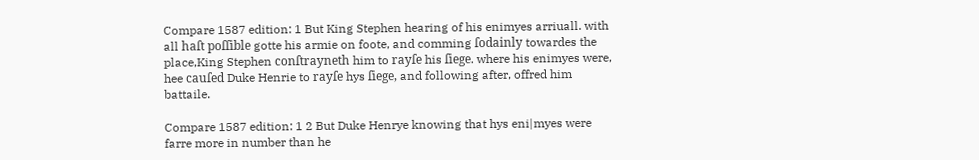Compare 1587 edition: 1 But King Stephen hearing of his enimyes arriuall. with all haſt poſſible gotte his armie on foote, and comming ſodainly towardes the place,King Stephen conſtrayneth him to rayſe his ſiege. where his enimyes were, hee cauſed Duke Henrie to rayſe hys ſiege, and following after, offred him battaile.

Compare 1587 edition: 1 2 But Duke Henrye knowing that hys eni|myes were farre more in number than he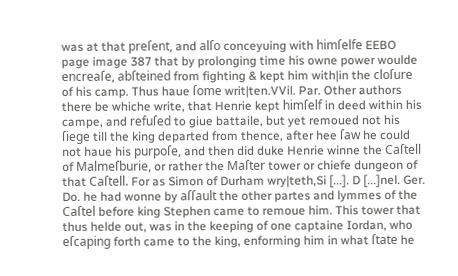was at that preſent, and alſo conceyuing with himſelfe EEBO page image 387 that by prolonging time his owne power woulde encreaſe, abſteined from fighting & kept him with|in the cloſure of his camp. Thus haue ſome writ|ten.VVil. Par. Other authors there be whiche write, that Henrie kept himſelf in deed within his campe, and refuſed to giue battaile, but yet remoued not his ſiege till the king departed from thence, after hee ſaw he could not haue his purpoſe, and then did duke Henrie winne the Caſtell of Malmeſburie, or rather the Maſter tower or chiefe dungeon of that Caſtell. For as Simon of Durham wry|teth,Si [...]. D [...]nel. Ger. Do. he had wonne by aſſault the other partes and lymmes of the Caſtel before king Stephen came to remoue him. This tower that thus helde out, was in the keeping of one captaine Iordan, who eſcaping forth came to the king, enforming him in what ſtate he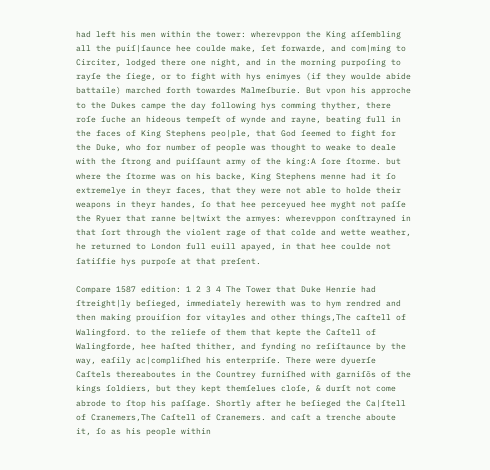had left his men within the tower: wherevppon the King aſſembling all the puiſ|ſaunce hee coulde make, ſet forwarde, and com|ming to Circiter, lodged there one night, and in the morning purpoſing to rayſe the ſiege, or to fight with hys enimyes (if they woulde abide battaile) marched forth towardes Malmeſburie. But vpon his approche to the Dukes campe the day following hys comming thyther, there roſe ſuche an hideous tempeſt of wynde and rayne, beating full in the faces of King Stephens peo|ple, that God ſeemed to fight for the Duke, who for number of people was thought to weake to deale with the ſtrong and puiſſaunt army of the king:A ſore ſtorme. but where the ſtorme was on his backe, King Stephens menne had it ſo extremelye in theyr faces, that they were not able to holde their weapons in theyr handes, ſo that hee perceyued hee myght not paſſe the Ryuer that ranne be|twixt the armyes: wherevppon conſtrayned in that ſort through the violent rage of that colde and wette weather, he returned to London full euill apayed, in that hee coulde not ſatiſfie hys purpoſe at that preſent.

Compare 1587 edition: 1 2 3 4 The Tower that Duke Henrie had ſtreight|ly beſieged, immediately herewith was to hym rendred and then making prouiſion for vitayles and other things,The caſtell of Walingford. to the reliefe of them that kepte the Caſtell of Walingforde, hee haſted thither, and fynding no reſiſtaunce by the way, eaſily ac|compliſhed his enterpriſe. There were dyuerſe Caſtels thereaboutes in the Countrey furniſhed with garniſõs of the kings ſoldiers, but they kept themſelues cloſe, & durſt not come abrode to ſtop his paſſage. Shortly after he beſieged the Ca|ſtell of Cranemers,The Caſtell of Cranemers. and caſt a trenche aboute it, ſo as his people within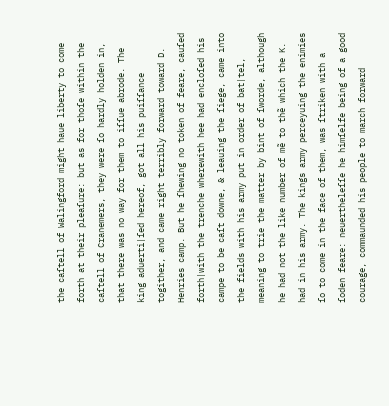the caſtell of Walingford might haue liberty to come forth at their pleaſure: but as for thoſe within the caſtell of Cranemers, they were ſo hardly holden in, that there was no way for them to iſſue abrode. The king aduerti|ſed hereof, got all his puiſſance togither, and came right terribly forward toward D. Henries camp. But he ſhewing no token of feare, cauſed forth|with the trenche wherewith hee had encloſed his campe to be caſt downe, & leauing the ſiege, came into the fields with his army put in order of bat|tel, meaning to trie the matter by bint of ſworde, although he had not the like number of mẽ to thẽ which the K. had in his army. The kings army perceyuing the enimies ſo to come in the face of them, was ſtriken with a ſoden feare: neuertheleſſe he himſelfe being of a good courage, commaunded his people to march forward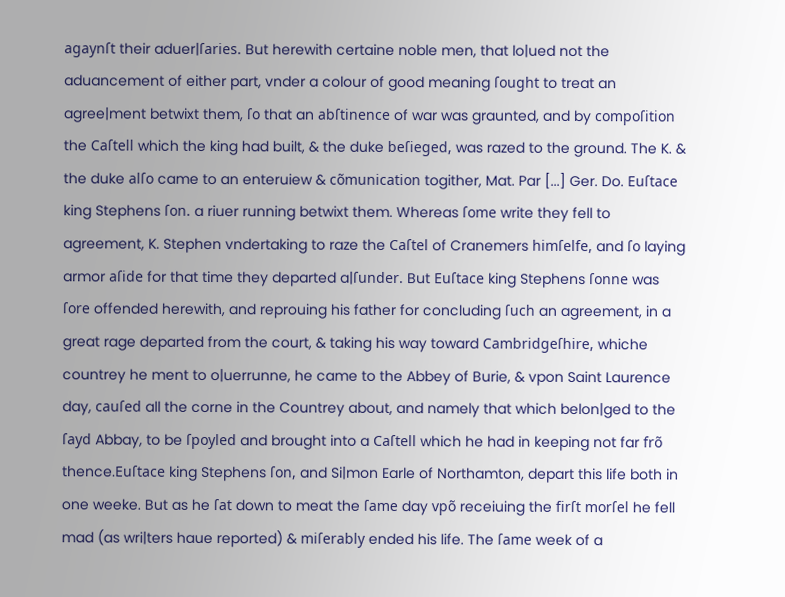agaynſt their aduer|ſaries. But herewith certaine noble men, that lo|ued not the aduancement of either part, vnder a colour of good meaning ſought to treat an agree|ment betwixt them, ſo that an abſtinence of war was graunted, and by compoſition the Caſtell which the king had built, & the duke beſieged, was razed to the ground. The K. & the duke alſo came to an enteruiew & cõmunication togither, Mat. Par [...] Ger. Do. Euſtace king Stephens ſon. a riuer running betwixt them. Whereas ſome write they fell to agreement, K. Stephen vndertaking to raze the Caſtel of Cranemers himſelfe, and ſo laying armor aſide for that time they departed a|ſunder. But Euſtace king Stephens ſonne was ſore offended herewith, and reprouing his father for concluding ſuch an agreement, in a great rage departed from the court, & taking his way toward Cambridgeſhire, whiche countrey he ment to o|uerrunne, he came to the Abbey of Burie, & vpon Saint Laurence day, cauſed all the corne in the Countrey about, and namely that which belon|ged to the ſayd Abbay, to be ſpoyled and brought into a Caſtell which he had in keeping not far frõ thence.Euſtace king Stephens ſon, and Si|mon Earle of Northamton, depart this life both in one weeke. But as he ſat down to meat the ſame day vpõ receiuing the firſt morſel he fell mad (as wri|ters haue reported) & miſerably ended his life. The ſame week of a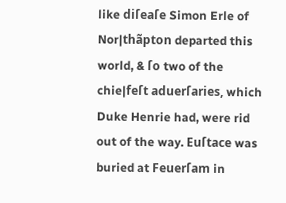like diſeaſe Simon Erle of Nor|thãpton departed this world, & ſo two of the chie|feſt aduerſaries, which Duke Henrie had, were rid out of the way. Euſtace was buried at Feuerſam in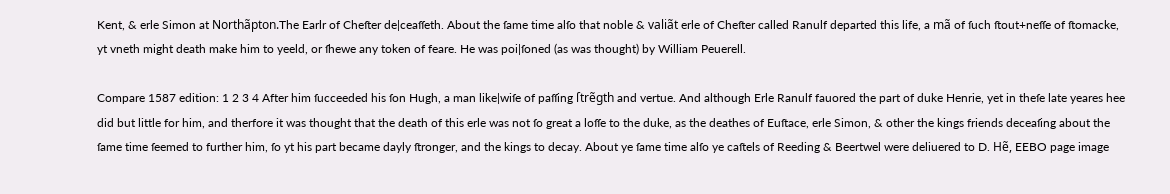Kent, & erle Simon at Northãpton.The Earlr of Cheſter de|ceaſſeth. About the ſame time alſo that noble & valiãt erle of Cheſter called Ranulf departed this life, a mã of ſuch ſtout+neſſe of ſtomacke, yt vneth might death make him to yeeld, or ſhewe any token of feare. He was poi|ſoned (as was thought) by William Peuerell.

Compare 1587 edition: 1 2 3 4 After him ſucceeded his ſon Hugh, a man like|wiſe of paſſing ſtrẽgth and vertue. And although Erle Ranulf fauored the part of duke Henrie, yet in theſe late yeares hee did but little for him, and therfore it was thought that the death of this erle was not ſo great a loſſe to the duke, as the deathes of Euſtace, erle Simon, & other the kings friends deceaſing about the ſame time ſeemed to further him, ſo yt his part became dayly ſtronger, and the kings to decay. About ye ſame time alſo ye caſtels of Reeding & Beertwel were deliuered to D. Hẽ, EEBO page image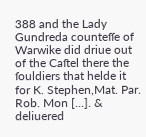388 and the Lady Gundreda counteſſe of Warwike did driue out of the Caſtel there the ſouldiers that helde it for K. Stephen,Mat. Par. Rob. Mon [...]. & deliuered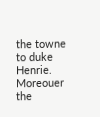the towne to duke Henrie. Moreouer the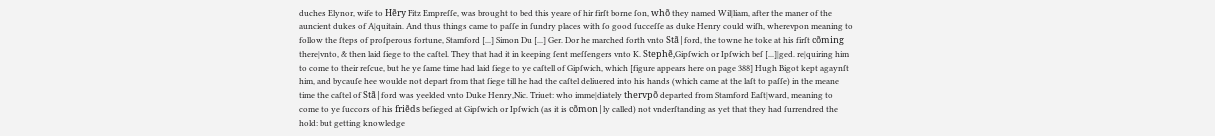duches Elynor, wife to Hẽry Fitz Empreſſe, was brought to bed this yeare of hir firſt borne ſon, whõ they named Wil|liam, after the maner of the auncient dukes of A|quitain. And thus things came to paſſe in ſundry places with ſo good ſucceſſe as duke Henry could wiſh, wherevpon meaning to follow the ſteps of proſperous fortune, Stamford [...] Simon Du [...] Ger. Dor he marched forth vnto Stã|ford, the towne he toke at his firſt cõming there|vnto, & then laid ſiege to the caſtel. They that had it in keeping ſent meſſengers vnto K. Stephẽ,Gipſwich or Ipſwich beſ [...]|ged. re|quiring him to come to their reſcue, but he ye ſame time had laid ſiege to ye caſtell of Gipſwich, which [figure appears here on page 388] Hugh Bigot kept agaynſt him, and bycauſe hee woulde not depart from that ſiege till he had the caſtel deliuered into his hands (which came at the laſt to paſſe) in the meane time the caſtel of Stã|ford was yeelded vnto Duke Henry,Nic. Triuet: who imme|diately thervpõ departed from Stamford Eaſt|ward, meaning to come to ye ſuccors of his friẽds beſieged at Gipſwich or Ipſwich (as it is cõmon|ly called) not vnderſtanding as yet that they had ſurrendred the hold: but getting knowledge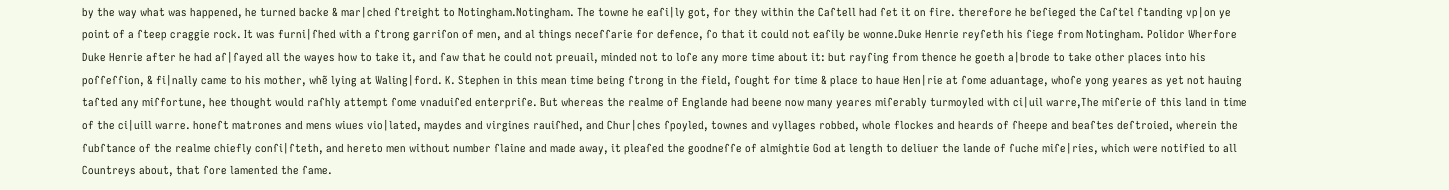by the way what was happened, he turned backe & mar|ched ſtreight to Notingham.Notingham. The towne he eaſi|ly got, for they within the Caſtell had ſet it on fire. therefore he beſieged the Caſtel ſtanding vp|on ye point of a ſteep craggie rock. It was furni|ſhed with a ſtrong garriſon of men, and al things neceſſarie for defence, ſo that it could not eaſily be wonne.Duke Henrie reyſeth his ſiege from Notingham. Polidor Wherfore Duke Henrie after he had aſ|ſayed all the wayes how to take it, and ſaw that he could not preuail, minded not to loſe any more time about it: but rayſing from thence he goeth a|brode to take other places into his poſſeſſion, & fi|nally came to his mother, whẽ lying at Waling|ford. K. Stephen in this mean time being ſtrong in the field, ſought for time & place to haue Hen|rie at ſome aduantage, whoſe yong yeares as yet not hauing taſted any miſfortune, hee thought would raſhly attempt ſome vnaduiſed enterpriſe. But whereas the realme of Englande had beene now many yeares miſerably turmoyled with ci|uil warre,The miſerie of this land in time of the ci|uill warre. honeſt matrones and mens wiues vio|lated, maydes and virgines rauiſhed, and Chur|ches ſpoyled, townes and vyllages robbed, whole flockes and heards of ſheepe and beaſtes deſtroied, wherein the ſubſtance of the realme chiefly conſi|ſteth, and hereto men without number ſlaine and made away, it pleaſed the goodneſſe of almightie God at length to deliuer the lande of ſuche miſe|ries, which were notified to all Countreys about, that ſore lamented the ſame.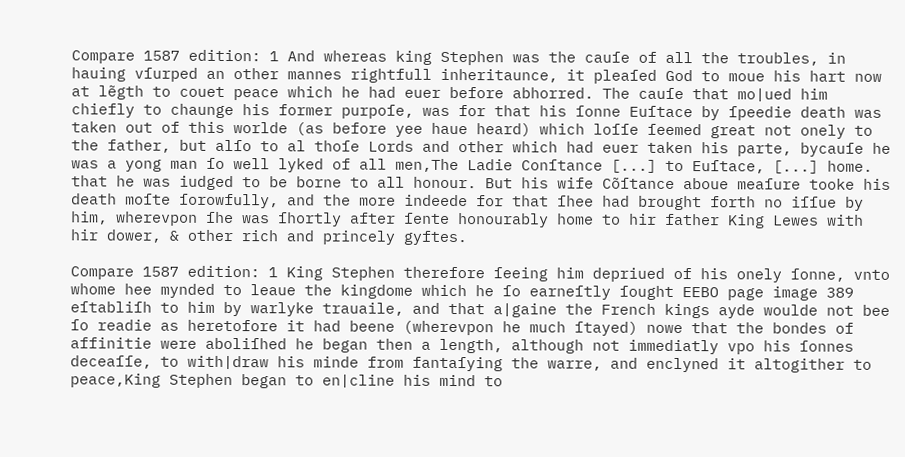Compare 1587 edition: 1 And whereas king Stephen was the cauſe of all the troubles, in hauing vſurped an other mannes rightfull inheritaunce, it pleaſed God to moue his hart now at lẽgth to couet peace which he had euer before abhorred. The cauſe that mo|ued him chiefly to chaunge his former purpoſe, was for that his ſonne Euſtace by ſpeedie death was taken out of this worlde (as before yee haue heard) which loſſe ſeemed great not onely to the father, but alſo to al thoſe Lords and other which had euer taken his parte, bycauſe he was a yong man ſo well lyked of all men,The Ladie Conſtance [...] to Euſtace, [...] home. that he was iudged to be borne to all honour. But his wife Cõſtance aboue meaſure tooke his death moſte ſorowfully, and the more indeede for that ſhee had brought forth no iſſue by him, wherevpon ſhe was ſhortly after ſente honourably home to hir father King Lewes with hir dower, & other rich and princely gyftes.

Compare 1587 edition: 1 King Stephen therefore ſeeing him depriued of his onely ſonne, vnto whome hee mynded to leaue the kingdome which he ſo earneſtly ſought EEBO page image 389 eſtabliſh to him by warlyke trauaile, and that a|gaine the French kings ayde woulde not bee ſo readie as heretofore it had beene (wherevpon he much ſtayed) nowe that the bondes of affinitie were aboliſhed he began then a length, although not immediatly vpo his ſonnes deceaſſe, to with|draw his minde from fantaſying the warre, and enclyned it altogither to peace,King Stephen began to en|cline his mind to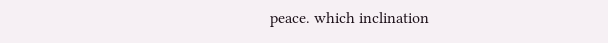peace. which inclination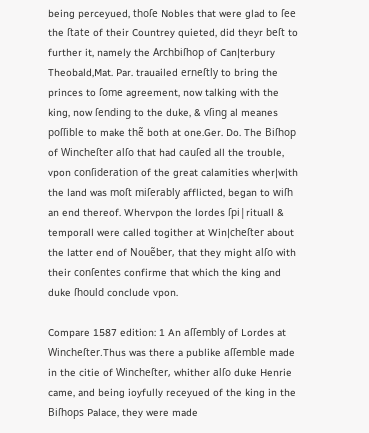being perceyued, thoſe Nobles that were glad to ſee the ſtate of their Countrey quieted, did theyr beſt to further it, namely the Archbiſhop of Can|terbury Theobald,Mat. Par. trauailed erneſtly to bring the princes to ſome agreement, now talking with the king, now ſending to the duke, & vſing al meanes poſſible to make thẽ both at one.Ger. Do. The Biſhop of Wincheſter alſo that had cauſed all the trouble, vpon conſideration of the great calamities wher|with the land was moſt miſerably afflicted, began to wiſh an end thereof. Whervpon the lordes ſpi|rituall & temporall were called togither at Win|cheſter about the latter end of Nouẽber, that they might alſo with their conſentes confirme that which the king and duke ſhould conclude vpon.

Compare 1587 edition: 1 An aſſembly of Lordes at Wincheſter.Thus was there a publike aſſemble made in the citie of Wincheſter, whither alſo duke Henrie came, and being ioyfully receyued of the king in the Biſhops Palace, they were made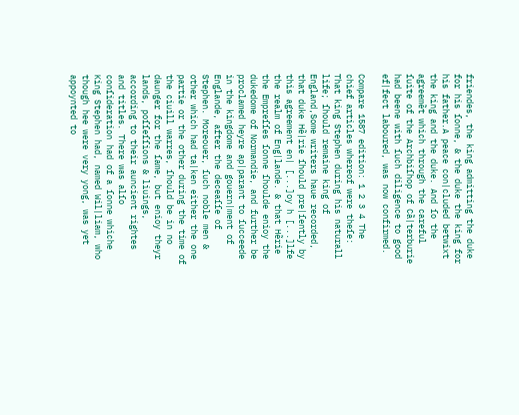friendes, the king admitting the duke for his ſonne, & the duke the king for his father.A peace con|cluded betwixt the king and the duke. And ſo the agreemẽt which through the careful ſuite of the Archbiſhop of Cã|terburie had beene with ſuch diligence to good ef|fect laboured, was now confirmed.

Compare 1587 edition: 1 2 3 4 The chief articles whereof were theſe:
That king Stephen during his naturall life; ſhould remaine king of England,Some writers haue recorded, that duke Hẽ|rie ſhould pre|ſently by this agreement en| [...]oy h [...]lfe the realm of Eng|lande. & that Hẽrie the Empreſſes ſonne ſhoulde enioy the dukedome of Normandie, and further be proclamed heyre ap|parant to ſucceede in the kingdome and gouern|ment of Englande, after the deceaſſe of Stephen. Moreouer, ſuch noble men & other which had ta|ken either the one partie or the other during the time of the ciuill warres, ſhould be in no daunger for the ſame, but enioy theyr lands, poſſeſſions & liuings, according to their auncient rightes and titles. There was alſo conſideration had of a ſonne whiche King Stephen had, named Wil|liam, who though hee were very yong, was yet appoynted to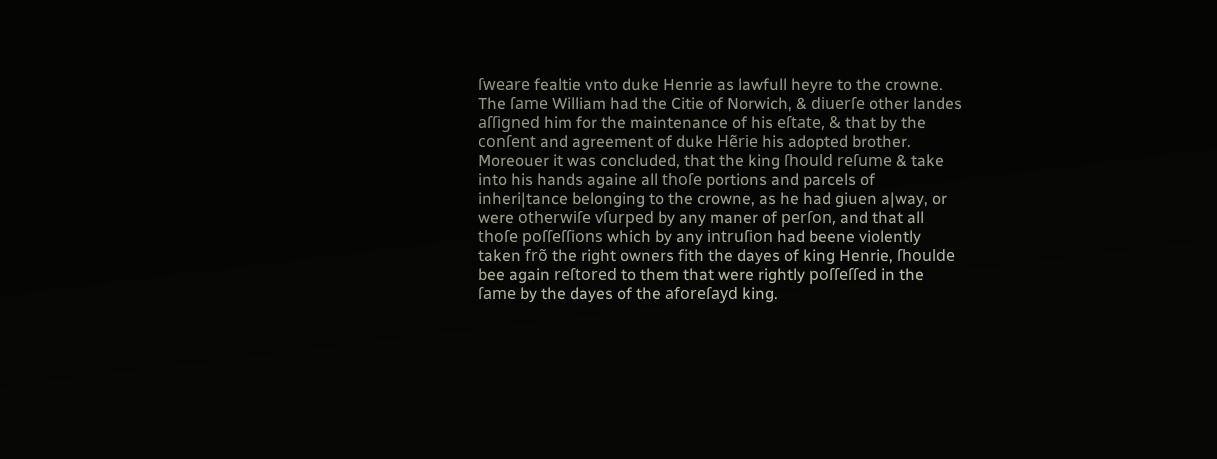ſweare fealtie vnto duke Henrie as lawfull heyre to the crowne. The ſame William had the Citie of Norwich, & diuerſe other landes aſſigned him for the maintenance of his eſtate, & that by the conſent and agreement of duke Hẽrie his adopted brother. Moreouer it was concluded, that the king ſhould reſume & take into his hands againe all thoſe portions and parcels of inheri|tance belonging to the crowne, as he had giuen a|way, or were otherwiſe vſurped by any maner of perſon, and that all thoſe poſſeſſions which by any intruſion had beene violently taken frõ the right owners fith the dayes of king Henrie, ſhoulde bee again reſtored to them that were rightly poſſeſſed in the ſame by the dayes of the aforeſayd king.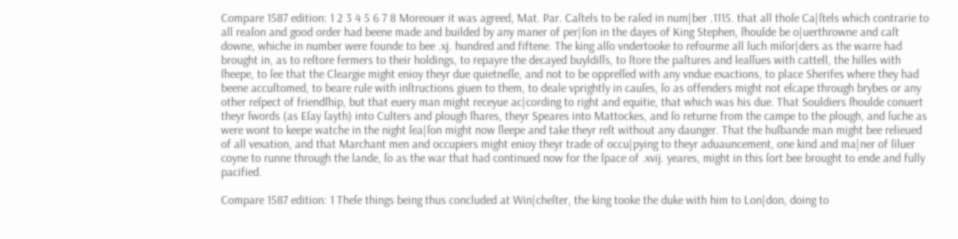Compare 1587 edition: 1 2 3 4 5 6 7 8 Moreouer it was agreed, Mat. Par. Caſtels to be raſed in num|ber .1115. that all thoſe Ca|ſtels which contrarie to all reaſon and good order had beene made and builded by any maner of per|ſon in the dayes of King Stephen, ſhoulde be o|uerthrowne and caſt downe, whiche in number were founde to bee .xj. hundred and fiftene. The king alſo vndertooke to refourme all ſuch miſor|ders as the warre had brought in, as to reſtore fermers to their holdings, to repayre the decayed buyldiſſs, to ſtore the paſtures and leaſſues with cattell, the hilles with ſheepe, to ſee that the Cleargie might enioy theyr due quietneſſe, and not to be oppreſſed with any vndue exactions, to place Sherifes where they had beene accuſtomed, to beare rule with inſtructions giuen to them, to deale vprightly in cauſes, ſo as offenders might not eſcape through brybes or any other reſpect of friendſhip, but that euery man might receyue ac|cording to right and equitie, that which was his due. That Souldiers ſhoulde conuert theyr ſwords (as Eſay ſayth) into Culters and plough ſhares, theyr Speares into Mattockes, and ſo returne from the campe to the plough, and ſuche as were wont to keepe watche in the night ſea|ſon might now ſleepe and take theyr reſt without any daunger. That the huſbande man might bee relieued of all vexation, and that Marchant men and occupiers might enioy theyr trade of occu|pying to theyr aduauncement, one kind and ma|ner of ſiluer coyne to runne through the lande, ſo as the war that had continued now for the ſpace of .xvij. yeares, might in this ſort bee brought to ende and fully pacified.

Compare 1587 edition: 1 Theſe things being thus concluded at Win|cheſter, the king tooke the duke with him to Lon|don, doing to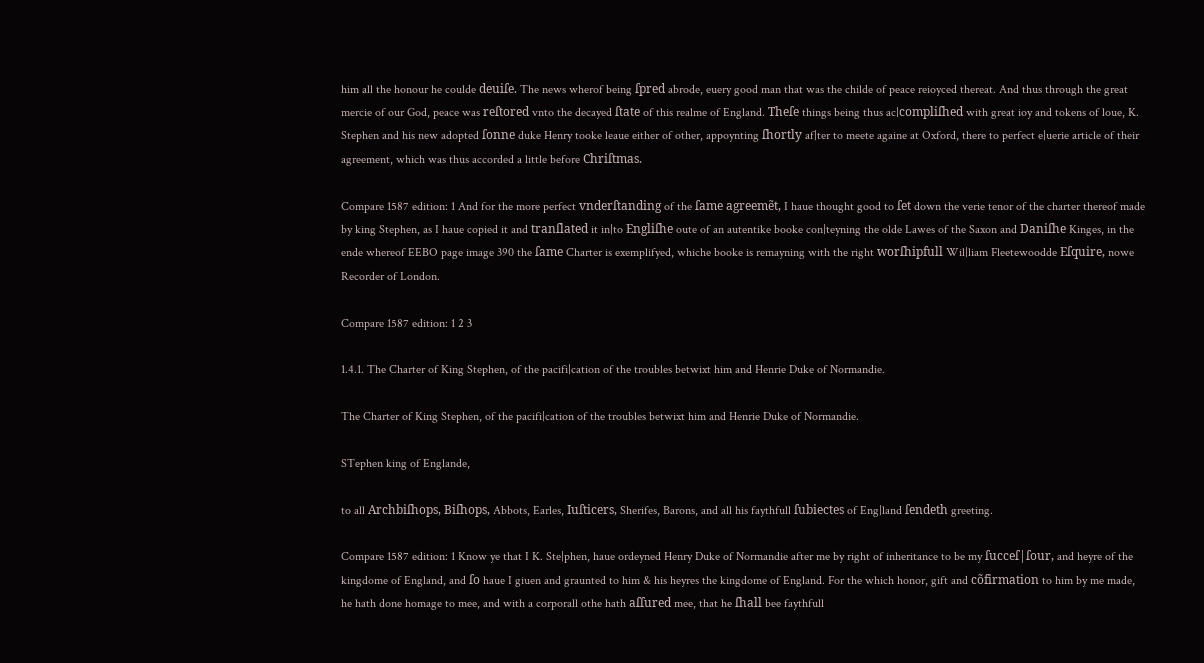him all the honour he coulde deuiſe. The news wherof being ſpred abrode, euery good man that was the childe of peace reioyced thereat. And thus through the great mercie of our God, peace was reſtored vnto the decayed ſtate of this realme of England. Theſe things being thus ac|compliſhed with great ioy and tokens of loue, K. Stephen and his new adopted ſonne duke Henry tooke leaue either of other, appoynting ſhortly af|ter to meete againe at Oxford, there to perfect e|uerie article of their agreement, which was thus accorded a little before Chriſtmas.

Compare 1587 edition: 1 And for the more perfect vnderſtanding of the ſame agreemẽt, I haue thought good to ſet down the verie tenor of the charter thereof made by king Stephen, as I haue copied it and tranſlated it in|to Engliſhe oute of an autentike booke con|teyning the olde Lawes of the Saxon and Daniſhe Kinges, in the ende whereof EEBO page image 390 the ſame Charter is exemplifyed, whiche booke is remayning with the right worſhipfull Wil|liam Fleetewoodde Eſquire, nowe Recorder of London.

Compare 1587 edition: 1 2 3

1.4.1. The Charter of King Stephen, of the pacifi|cation of the troubles betwixt him and Henrie Duke of Normandie.

The Charter of King Stephen, of the pacifi|cation of the troubles betwixt him and Henrie Duke of Normandie.

STephen king of Englande,

to all Archbiſhops, Biſhops, Abbots, Earles, Iuſticers, Sherifes, Barons, and all his faythfull ſubiectes of Eng|land ſendeth greeting.

Compare 1587 edition: 1 Know ye that I K. Ste|phen, haue ordeyned Henry Duke of Normandie after me by right of inheritance to be my ſucceſ|ſour, and heyre of the kingdome of England, and ſo haue I giuen and graunted to him & his heyres the kingdome of England. For the which honor, gift and cõfirmation to him by me made, he hath done homage to mee, and with a corporall othe hath aſſured mee, that he ſhall bee faythfull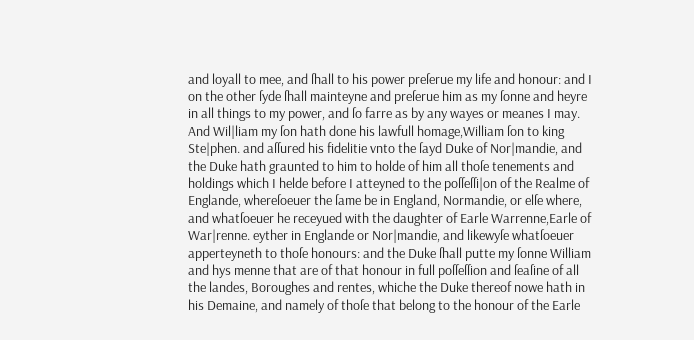and loyall to mee, and ſhall to his power preſerue my life and honour: and I on the other ſyde ſhall mainteyne and preſerue him as my ſonne and heyre in all things to my power, and ſo farre as by any wayes or meanes I may. And Wil|liam my ſon hath done his lawfull homage,William ſon to king Ste|phen. and aſſured his fidelitie vnto the ſayd Duke of Nor|mandie, and the Duke hath graunted to him to holde of him all thoſe tenements and holdings which I helde before I atteyned to the poſſeſſi|on of the Realme of Englande, whereſoeuer the ſame be in England, Normandie, or elſe where, and whatſoeuer he receyued with the daughter of Earle Warrenne,Earle of War|renne. eyther in Englande or Nor|mandie, and likewyſe whatſoeuer apperteyneth to thoſe honours: and the Duke ſhall putte my ſonne William and hys menne that are of that honour in full poſſeſſion and ſeaſine of all the landes, Boroughes and rentes, whiche the Duke thereof nowe hath in his Demaine, and namely of thoſe that belong to the honour of the Earle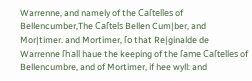Warrenne, and namely of the Caſtelles of Bellencumber,The Caſtels Bellen Cum|ber, and Mor|timer. and Mortimer, ſo that Re|ginalde de Warrenne ſhall haue the keeping of the ſame Caſtelles of Bellencumbre, and of Mortimer, if hee wyll: and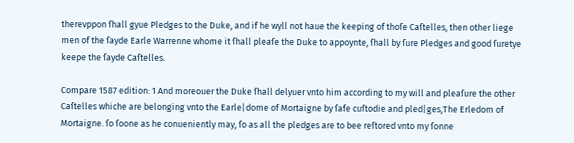therevppon ſhall gyue Pledges to the Duke, and if he wyll not haue the keeping of thoſe Caſtelles, then other liege men of the ſayde Earle Warrenne whome it ſhall pleaſe the Duke to appoynte, ſhall by ſure Pledges and good ſuretye keepe the ſayde Caſtelles.

Compare 1587 edition: 1 And moreouer the Duke ſhall delyuer vnto him according to my will and pleaſure the other Caſtelles whiche are belonging vnto the Earle|dome of Mortaigne by ſafe cuſtodie and pled|ges,The Erledom of Mortaigne. ſo ſoone as he conueniently may, ſo as all the pledges are to bee reſtored vnto my ſonne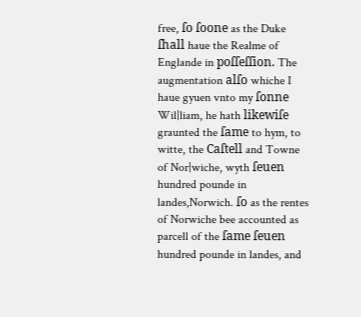free, ſo ſoone as the Duke ſhall haue the Realme of Englande in poſſeſſion. The augmentation alſo whiche I haue gyuen vnto my ſonne Wil|liam, he hath likewiſe graunted the ſame to hym, to witte, the Caſtell and Towne of Nor|wiche, wyth ſeuen hundred pounde in landes,Norwich. ſo as the rentes of Norwiche bee accounted as parcell of the ſame ſeuen hundred pounde in landes, and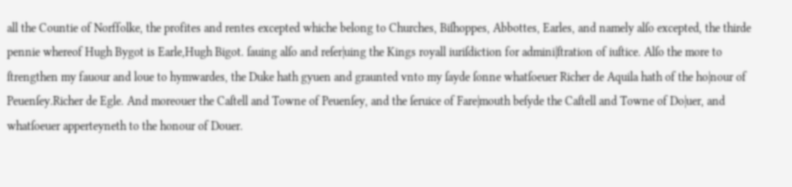all the Countie of Norffolke, the profites and rentes excepted whiche belong to Churches, Biſhoppes, Abbottes, Earles, and namely alſo excepted, the thirde pennie whereof Hugh Bygot is Earle,Hugh Bigot. ſauing alſo and reſer|uing the Kings royall iuriſdiction for admini|ſtration of iuſtice. Alſo the more to ſtrengthen my fauour and loue to hymwardes, the Duke hath gyuen and graunted vnto my ſayde ſonne whatſoeuer Richer de Aquila hath of the ho|nour of Peuenſey.Richer de Egle. And moreouer the Caſtell and Towne of Peuenſey, and the ſeruice of Fare|mouth beſyde the Caſtell and Towne of Do|uer, and whatſoeuer apperteyneth to the honour of Douer.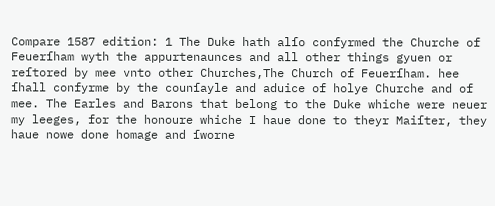Compare 1587 edition: 1 The Duke hath alſo confyrmed the Churche of Feuerſham wyth the appurtenaunces and all other things gyuen or reſtored by mee vnto other Churches,The Church of Feuerſham. hee ſhall confyrme by the counſayle and aduice of holye Churche and of mee. The Earles and Barons that belong to the Duke whiche were neuer my leeges, for the honoure whiche I haue done to theyr Maiſter, they haue nowe done homage and ſworne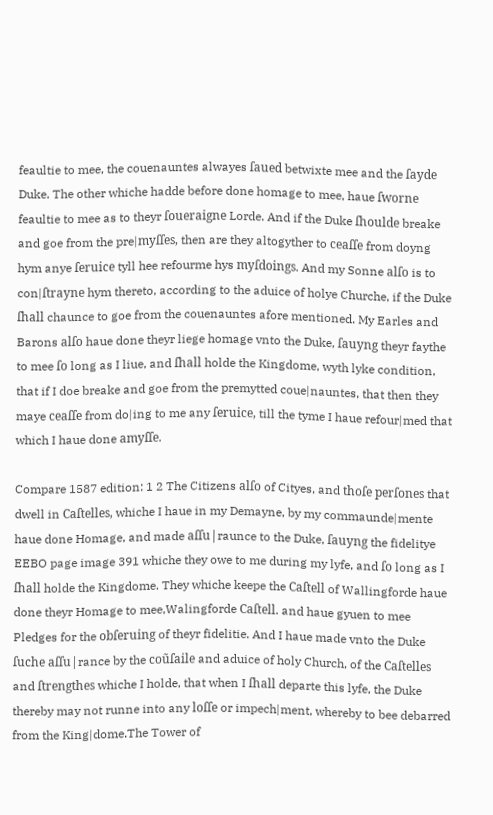feaultie to mee, the couenauntes alwayes ſaued betwixte mee and the ſayde Duke. The other whiche hadde before done homage to mee, haue ſworne feaultie to mee as to theyr ſoueraigne Lorde. And if the Duke ſhoulde breake and goe from the pre|myſſes, then are they altogyther to ceaſſe from doyng hym anye ſeruice tyll hee refourme hys myſdoings. And my Sonne alſo is to con|ſtrayne hym thereto, according to the aduice of holye Churche, if the Duke ſhall chaunce to goe from the couenauntes afore mentioned. My Earles and Barons alſo haue done theyr liege homage vnto the Duke, ſauyng theyr faythe to mee ſo long as I liue, and ſhall holde the Kingdome, wyth lyke condition, that if I doe breake and goe from the premytted coue|nauntes, that then they maye ceaſſe from do|ing to me any ſeruice, till the tyme I haue refour|med that which I haue done amyſſe.

Compare 1587 edition: 1 2 The Citizens alſo of Cityes, and thoſe perſones that dwell in Caſtelles, whiche I haue in my Demayne, by my commaunde|mente haue done Homage, and made aſſu|raunce to the Duke, ſauyng the fidelitye EEBO page image 391 whiche they owe to me during my lyfe, and ſo long as I ſhall holde the Kingdome. They whiche keepe the Caſtell of Wallingforde haue done theyr Homage to mee,Walingforde Caſtell. and haue gyuen to mee Pledges for the obſeruing of theyr fidelitie. And I haue made vnto the Duke ſuche aſſu|rance by the coũſaile and aduice of holy Church, of the Caſtelles and ſtrengthes whiche I holde, that when I ſhall departe this lyfe, the Duke thereby may not runne into any loſſe or impech|ment, whereby to bee debarred from the King|dome.The Tower of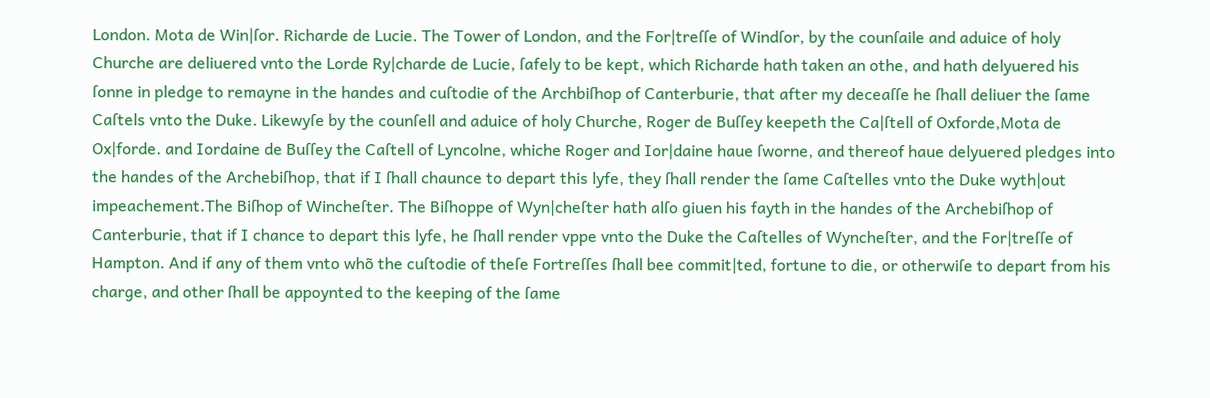London. Mota de Win|ſor. Richarde de Lucie. The Tower of London, and the For|treſſe of Windſor, by the counſaile and aduice of holy Churche are deliuered vnto the Lorde Ry|charde de Lucie, ſafely to be kept, which Richarde hath taken an othe, and hath delyuered his ſonne in pledge to remayne in the handes and cuſtodie of the Archbiſhop of Canterburie, that after my deceaſſe he ſhall deliuer the ſame Caſtels vnto the Duke. Likewyſe by the counſell and aduice of holy Churche, Roger de Buſſey keepeth the Ca|ſtell of Oxforde,Mota de Ox|forde. and Iordaine de Buſſey the Caſtell of Lyncolne, whiche Roger and Ior|daine haue ſworne, and thereof haue delyuered pledges into the handes of the Archebiſhop, that if I ſhall chaunce to depart this lyfe, they ſhall render the ſame Caſtelles vnto the Duke wyth|out impeachement.The Biſhop of Wincheſter. The Biſhoppe of Wyn|cheſter hath alſo giuen his fayth in the handes of the Archebiſhop of Canterburie, that if I chance to depart this lyfe, he ſhall render vppe vnto the Duke the Caſtelles of Wyncheſter, and the For|treſſe of Hampton. And if any of them vnto whõ the cuſtodie of theſe Fortreſſes ſhall bee commit|ted, fortune to die, or otherwiſe to depart from his charge, and other ſhall be appoynted to the keeping of the ſame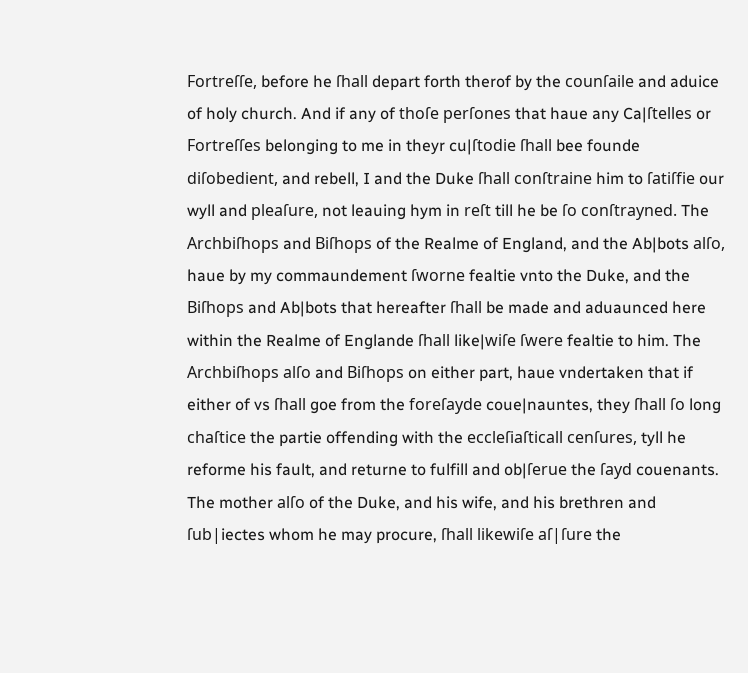Fortreſſe, before he ſhall depart forth therof by the counſaile and aduice of holy church. And if any of thoſe perſones that haue any Ca|ſtelles or Fortreſſes belonging to me in theyr cu|ſtodie ſhall bee founde diſobedient, and rebell, I and the Duke ſhall conſtraine him to ſatiſfie our wyll and pleaſure, not leauing hym in reſt till he be ſo conſtrayned. The Archbiſhops and Biſhops of the Realme of England, and the Ab|bots alſo, haue by my commaundement ſworne fealtie vnto the Duke, and the Biſhops and Ab|bots that hereafter ſhall be made and aduaunced here within the Realme of Englande ſhall like|wiſe ſwere fealtie to him. The Archbiſhops alſo and Biſhops on either part, haue vndertaken that if either of vs ſhall goe from the foreſayde coue|nauntes, they ſhall ſo long chaſtice the partie offending with the eccleſiaſticall cenſures, tyll he reforme his fault, and returne to fulfill and ob|ſerue the ſayd couenants. The mother alſo of the Duke, and his wife, and his brethren and ſub|iectes whom he may procure, ſhall likewiſe aſ|ſure the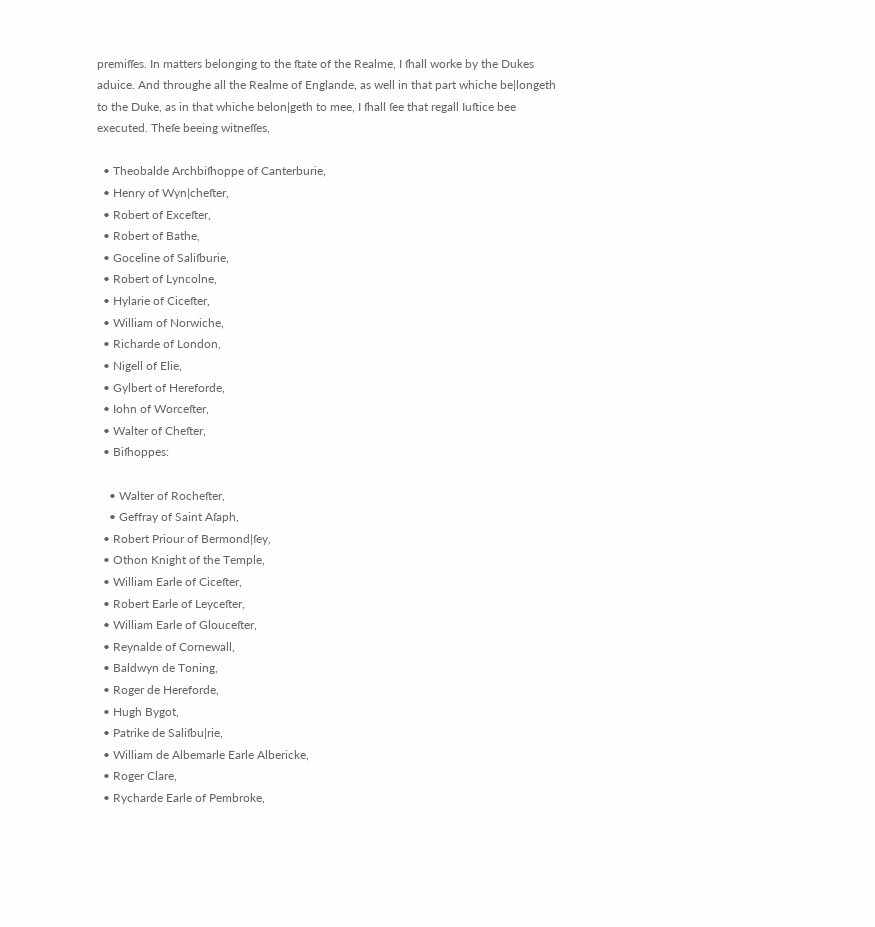premiſſes. In matters belonging to the ſtate of the Realme, I ſhall worke by the Dukes aduice. And throughe all the Realme of Englande, as well in that part whiche be|longeth to the Duke, as in that whiche belon|geth to mee, I ſhall ſee that regall Iuſtice bee executed. Theſe beeing witneſſes,

  • Theobalde Archbiſhoppe of Canterburie,
  • Henry of Wyn|cheſter,
  • Robert of Exceſter,
  • Robert of Bathe,
  • Goceline of Saliſburie,
  • Robert of Lyncolne,
  • Hylarie of Ciceſter,
  • William of Norwiche,
  • Richarde of London,
  • Nigell of Elie,
  • Gylbert of Hereforde,
  • Iohn of Worceſter,
  • Walter of Cheſter,
  • Biſhoppes:

    • Walter of Rocheſter,
    • Geffray of Saint Aſaph,
  • Robert Priour of Bermond|ſey,
  • Othon Knight of the Temple,
  • William Earle of Ciceſter,
  • Robert Earle of Leyceſter,
  • William Earle of Glouceſter,
  • Reynalde of Cornewall,
  • Baldwyn de Toning,
  • Roger de Hereforde,
  • Hugh Bygot,
  • Patrike de Saliſbu|rie,
  • William de Albemarle Earle Albericke,
  • Roger Clare,
  • Rycharde Earle of Pembroke,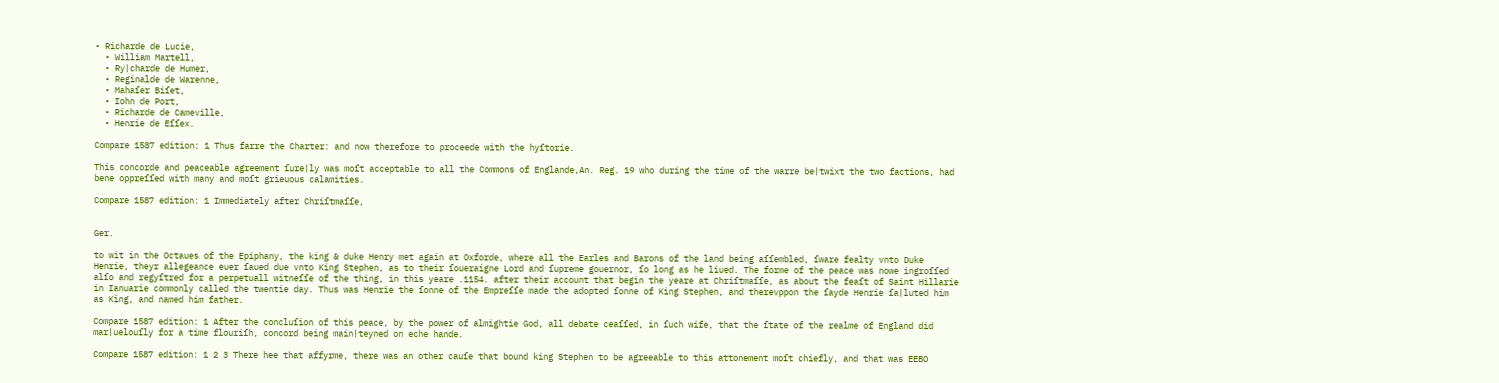• Richarde de Lucie,
  • William Martell,
  • Ry|charde de Humer,
  • Reginalde de Warenne,
  • Mahaſer Biſet,
  • Iohn de Port,
  • Richarde de Cameville,
  • Henrie de Eſſex.

Compare 1587 edition: 1 Thus farre the Charter: and now therefore to proceede with the hyſtorie.

This concorde and peaceable agreement ſure|ly was moſt acceptable to all the Commons of Englande,An. Reg. 19 who during the time of the warre be|twixt the two factions, had bene oppreſſed with many and moſt grieuous calamities.

Compare 1587 edition: 1 Immediately after Chriſtmaſſe,


Ger.

to wit in the Octaues of the Epiphany, the king & duke Henry met again at Oxforde, where all the Earles and Barons of the land being aſſembled, ſware fealty vnto Duke Henrie, theyr allegeance euer ſaued due vnto King Stephen, as to their ſoueraigne Lord and ſupreme gouernor, ſo long as he liued. The forme of the peace was nowe ingroſſed alſo and regyſtred for a perpetuall witneſſe of the thing, in this yeare .1154. after their account that begin the yeare at Chriſtmaſſe, as about the feaſt of Saint Hillarie in Ianuarie commonly called the twentie day. Thus was Henrie the ſonne of the Empreſſe made the adopted ſonne of King Stephen, and therevppon the ſayde Henrie ſa|luted him as King, and named him father.

Compare 1587 edition: 1 After the concluſion of this peace, by the power of almightie God, all debate ceaſſed, in ſuch wife, that the ſtate of the realme of England did mar|uelouſly for a time flouriſh, concord being main|teyned on eche hande.

Compare 1587 edition: 1 2 3 There hee that affyrme, there was an other cauſe that bound king Stephen to be agreeable to this attonement moſt chiefly, and that was EEBO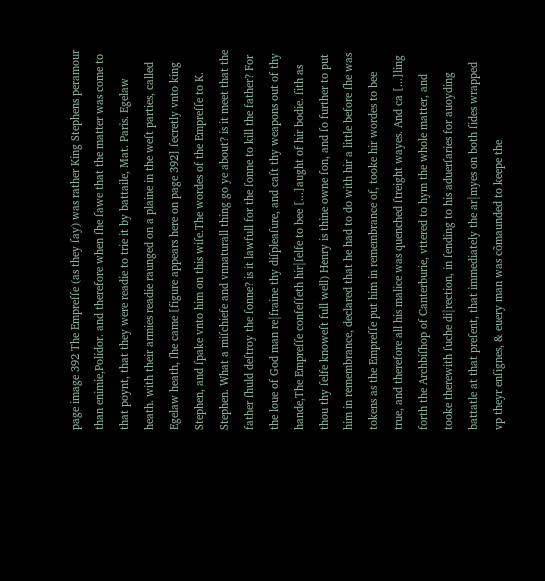page image 392 The Empreſſe (as they ſay) was rather King Stephens peramour than enimie,Polidor. and therefore when ſhe ſawe that the matter was come to that poynt, that they were readie to trie it by battaile, Mat. Paris. Egelaw heath. with their armies readie raunged on a plaine in the weſt parties, called Egelaw heath, ſhe came [figure appears here on page 392] ſecretly vnto king Stephen, and ſpake vnto him on this wiſe.The wordes of the Empreſſe to K. Stephen. What a miſchiefe and vnnaturall thing go ye about? is it meet that the father ſhuld deſtroy the ſonne? is it lawfull for the ſonne to kill the father? For the loue of God man re|fraine thy diſpleaſure, and caſt thy weapons out of thy hande,The Empreſſe confeſſeth hir|ſelfe to bee [...]aught of hir bodie. ſith as thou thy ſelfe knoweſt full well) Henry is thine owne ſon, and ſo further to put him in remembrance, declared that he had to do with hir a little before ſhe was tokens as the Empreſſe put him in remembrance of, tooke hir wordes to bee true, and therefore all his malice was quenched ſtreight wayes. And ca [...]ling forth the Archbiſhop of Canterburie, vttered to hym the whole matter, and tooke therewith ſuche di|rection, in ſending to his aduerſaries for auoyding battatle at that preſent, that immediately the ar|myes on both ſides wrapped vp theyr enſignes, & euery man was cõmaunded to keepe the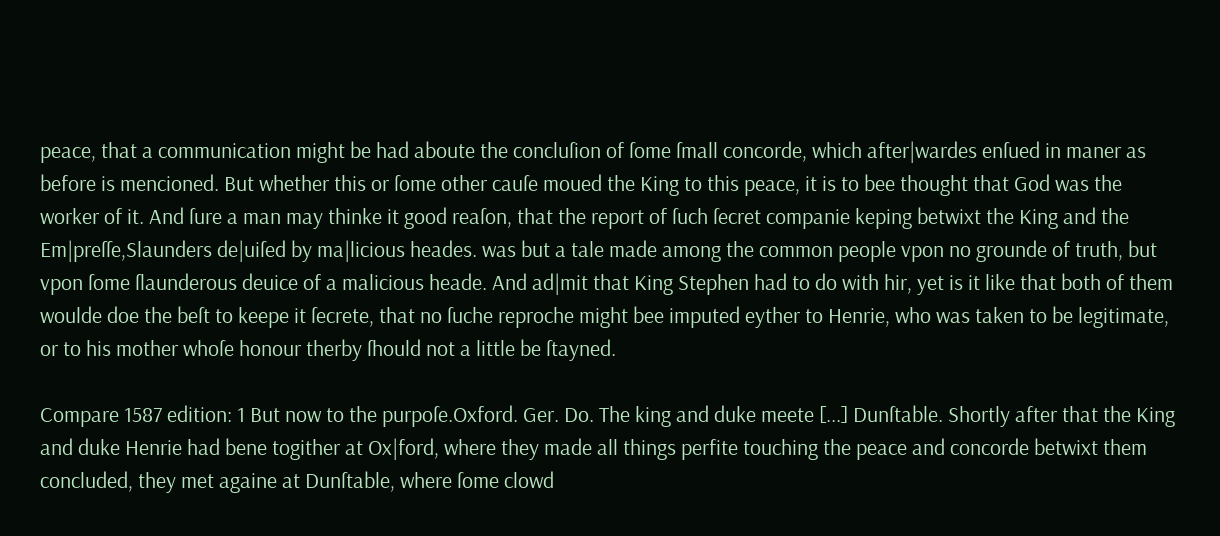peace, that a communication might be had aboute the concluſion of ſome ſmall concorde, which after|wardes enſued in maner as before is mencioned. But whether this or ſome other cauſe moued the King to this peace, it is to bee thought that God was the worker of it. And ſure a man may thinke it good reaſon, that the report of ſuch ſecret companie keping betwixt the King and the Em|preſſe,Slaunders de|uiſed by ma|licious heades. was but a tale made among the common people vpon no grounde of truth, but vpon ſome ſlaunderous deuice of a malicious heade. And ad|mit that King Stephen had to do with hir, yet is it like that both of them woulde doe the beſt to keepe it ſecrete, that no ſuche reproche might bee imputed eyther to Henrie, who was taken to be legitimate, or to his mother whoſe honour therby ſhould not a little be ſtayned.

Compare 1587 edition: 1 But now to the purpoſe.Oxford. Ger. Do. The king and duke meete [...] Dunſtable. Shortly after that the King and duke Henrie had bene togither at Ox|ford, where they made all things perfite touching the peace and concorde betwixt them concluded, they met againe at Dunſtable, where ſome clowd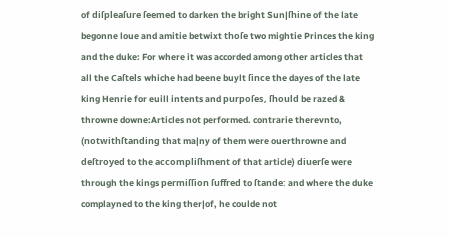of diſpleaſure ſeemed to darken the bright Sun|ſhine of the late begonne loue and amitie betwixt thoſe two mightie Princes the king and the duke: For where it was accorded among other articles that all the Caſtels whiche had beene buylt ſince the dayes of the late king Henrie for euill intents and purpoſes, ſhould be razed & throwne downe:Articles not performed. contrarie therevnto, (notwithſtanding that ma|ny of them were ouerthrowne and deſtroyed to the accompliſhment of that article) diuerſe were through the kings permiſſion ſuffred to ſtande: and where the duke complayned to the king ther|of, he coulde not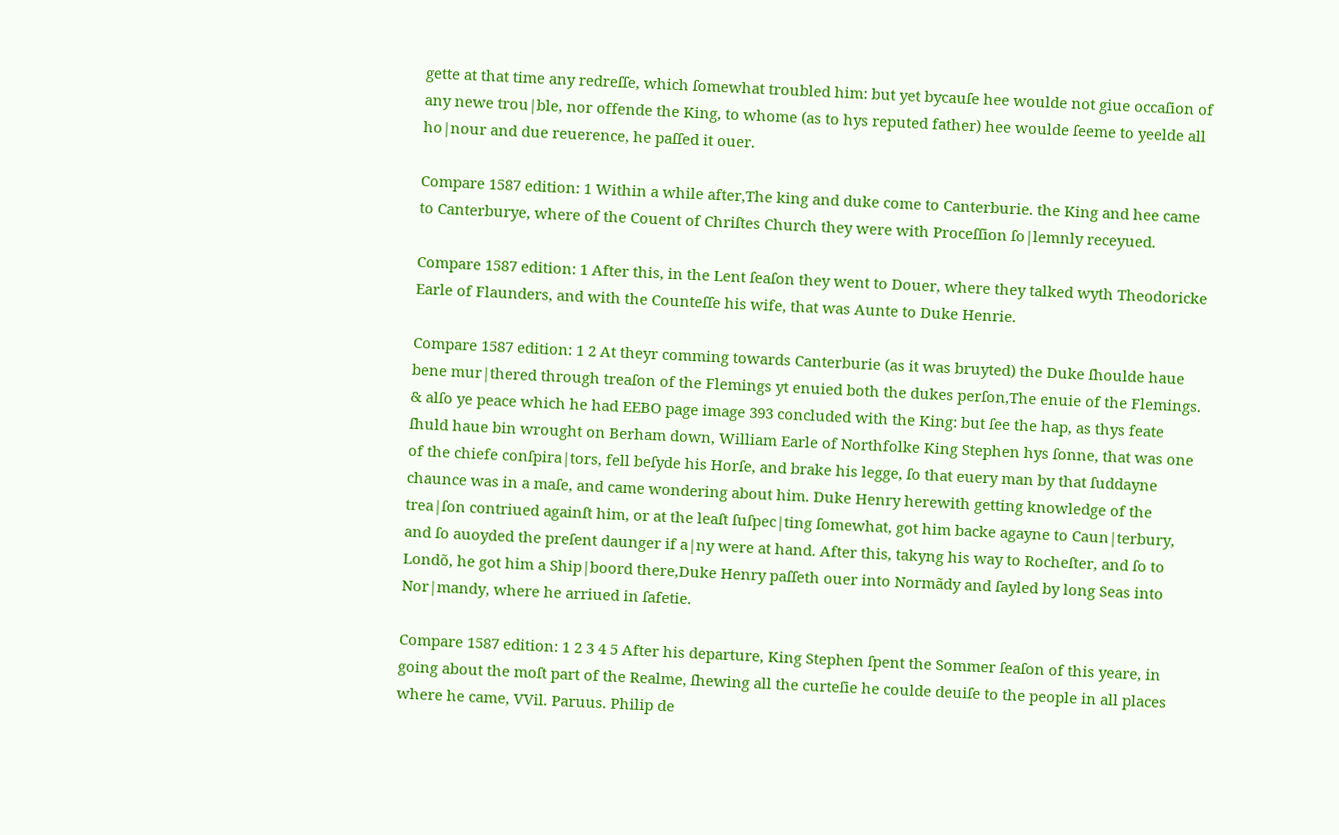gette at that time any redreſſe, which ſomewhat troubled him: but yet bycauſe hee woulde not giue occaſion of any newe trou|ble, nor offende the King, to whome (as to hys reputed father) hee woulde ſeeme to yeelde all ho|nour and due reuerence, he paſſed it ouer.

Compare 1587 edition: 1 Within a while after,The king and duke come to Canterburie. the King and hee came to Canterburye, where of the Couent of Chriſtes Church they were with Proceſſion ſo|lemnly receyued.

Compare 1587 edition: 1 After this, in the Lent ſeaſon they went to Douer, where they talked wyth Theodoricke Earle of Flaunders, and with the Counteſſe his wife, that was Aunte to Duke Henrie.

Compare 1587 edition: 1 2 At theyr comming towards Canterburie (as it was bruyted) the Duke ſhoulde haue bene mur|thered through treaſon of the Flemings yt enuied both the dukes perſon,The enuie of the Flemings. & alſo ye peace which he had EEBO page image 393 concluded with the King: but ſee the hap, as thys feate ſhuld haue bin wrought on Berham down, William Earle of Northfolke King Stephen hys ſonne, that was one of the chiefe conſpira|tors, fell beſyde his Horſe, and brake his legge, ſo that euery man by that ſuddayne chaunce was in a maſe, and came wondering about him. Duke Henry herewith getting knowledge of the trea|ſon contriued againſt him, or at the leaſt ſuſpec|ting ſomewhat, got him backe agayne to Caun|terbury, and ſo auoyded the preſent daunger if a|ny were at hand. After this, takyng his way to Rocheſter, and ſo to Londõ, he got him a Ship|boord there,Duke Henry paſſeth ouer into Normãdy and ſayled by long Seas into Nor|mandy, where he arriued in ſafetie.

Compare 1587 edition: 1 2 3 4 5 After his departure, King Stephen ſpent the Sommer ſeaſon of this yeare, in going about the moſt part of the Realme, ſhewing all the curteſie he coulde deuiſe to the people in all places where he came, VVil. Paruus. Philip de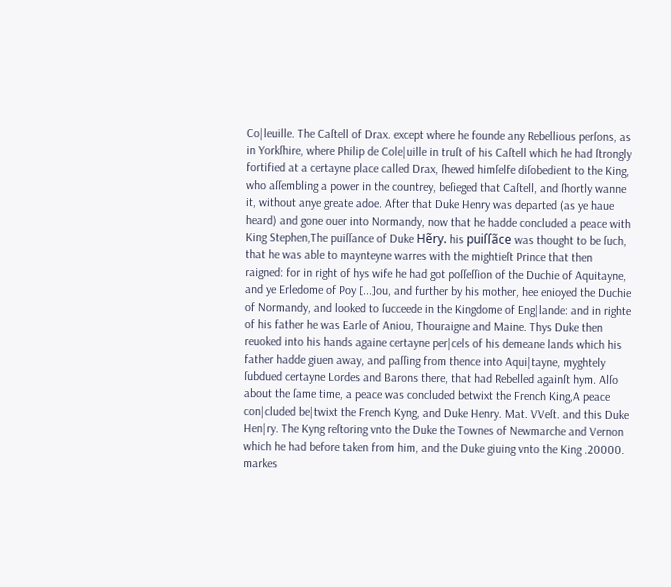Co|leuille. The Caſtell of Drax. except where he founde any Rebellious perſons, as in Yorkſhire, where Philip de Cole|uille in truſt of his Caſtell which he had ſtrongly fortified at a certayne place called Drax, ſhewed himſelfe diſobedient to the King, who aſſembling a power in the countrey, beſieged that Caſtell, and ſhortly wanne it, without anye greate adoe. After that Duke Henry was departed (as ye haue heard) and gone ouer into Normandy, now that he hadde concluded a peace with King Stephen,The puiſſance of Duke Hẽry. his puiſſãce was thought to be ſuch, that he was able to maynteyne warres with the mightieſt Prince that then raigned: for in right of hys wife he had got poſſeſſion of the Duchie of Aquitayne, and ye Erledome of Poy [...]ou, and further by his mother, hee enioyed the Duchie of Normandy, and looked to ſucceede in the Kingdome of Eng|lande: and in righte of his father he was Earle of Aniou, Thouraigne and Maine. Thys Duke then reuoked into his hands againe certayne per|cels of his demeane lands which his father hadde giuen away, and paſſing from thence into Aqui|tayne, myghtely ſubdued certayne Lordes and Barons there, that had Rebelled againſt hym. Alſo about the ſame time, a peace was concluded betwixt the French King,A peace con|cluded be|twixt the French Kyng, and Duke Henry. Mat. VVeſt. and this Duke Hen|ry. The Kyng reſtoring vnto the Duke the Townes of Newmarche and Vernon which he had before taken from him, and the Duke giuing vnto the King .20000. markes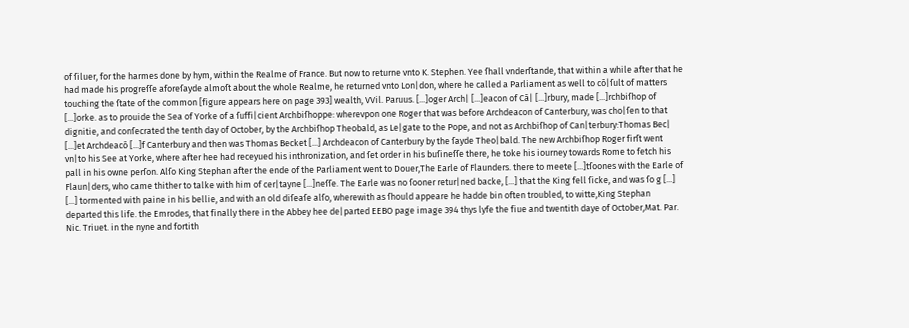of ſiluer, for the harmes done by hym, within the Realme of France. But now to returne vnto K. Stephen. Yee ſhall vnderſtande, that within a while after that he had made his progreſſe aforeſayde almoſt about the whole Realme, he returned vnto Lon|don, where he called a Parliament as well to cõ|ſult of matters touching the ſtate of the common [figure appears here on page 393] wealth, VVil. Paruus. [...]oger Arch| [...]eacon of Cã| [...]rbury, made [...]rchbiſhop of [...]orke. as to prouide the Sea of Yorke of a ſuffi|cient Archbiſhoppe: wherevpon one Roger that was before Archdeacon of Canterbury, was cho|ſen to that dignitie, and conſecrated the tenth day of October, by the Archbiſhop Theobald, as Le|gate to the Pope, and not as Archbiſhop of Can|terbury:Thomas Bec| [...]et Archdeacõ [...]f Canterbury and then was Thomas Becket [...] Archdeacon of Canterbury by the ſayde Theo|bald. The new Archbiſhop Roger firſt went vn|to his See at Yorke, where after hee had receyued his inthronization, and ſet order in his buſineſſe there, he toke his iourney towards Rome to fetch his pall in his owne perſon. Alſo King Stephan after the ende of the Parliament went to Douer,The Earle of Flaunders. there to meete [...]tſoones with the Earle of Flaun|ders, who came thither to talke with him of cer|tayne [...]neſſe. The Earle was no ſooner retur|ned backe, [...] that the King fell ſicke, and was ſo g [...] [...] tormented with paine in his bellie, and with an old diſeaſe alſo, wherewith as ſhould appeare he hadde bin often troubled, to witte,King Stephan departed this life. the Emrodes, that finally there in the Abbey hee de|parted EEBO page image 394 thys lyfe the fiue and twentith daye of October,Mat. Par. Nic. Triuet. in the nyne and fortith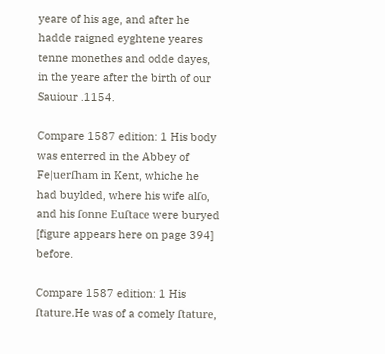yeare of his age, and after he hadde raigned eyghtene yeares tenne monethes and odde dayes, in the yeare after the birth of our Sauiour .1154.

Compare 1587 edition: 1 His body was enterred in the Abbey of Fe|uerſham in Kent, whiche he had buylded, where his wife alſo, and his ſonne Euſtace were buryed [figure appears here on page 394] before.

Compare 1587 edition: 1 His ſtature.He was of a comely ſtature,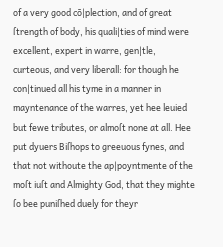of a very good cõ|plection, and of great ſtrength of body, his quali|ties of mind were excellent, expert in warre, gen|tle, curteous, and very liberall: for though he con|tinued all his tyme in a manner in mayntenance of the warres, yet hee leuied but fewe tributes, or almoſt none at all. Hee put dyuers Biſhops to greeuous fynes, and that not withoute the ap|poyntmente of the moſt iuſt and Almighty God, that they mighte ſo bee puniſhed duely for theyr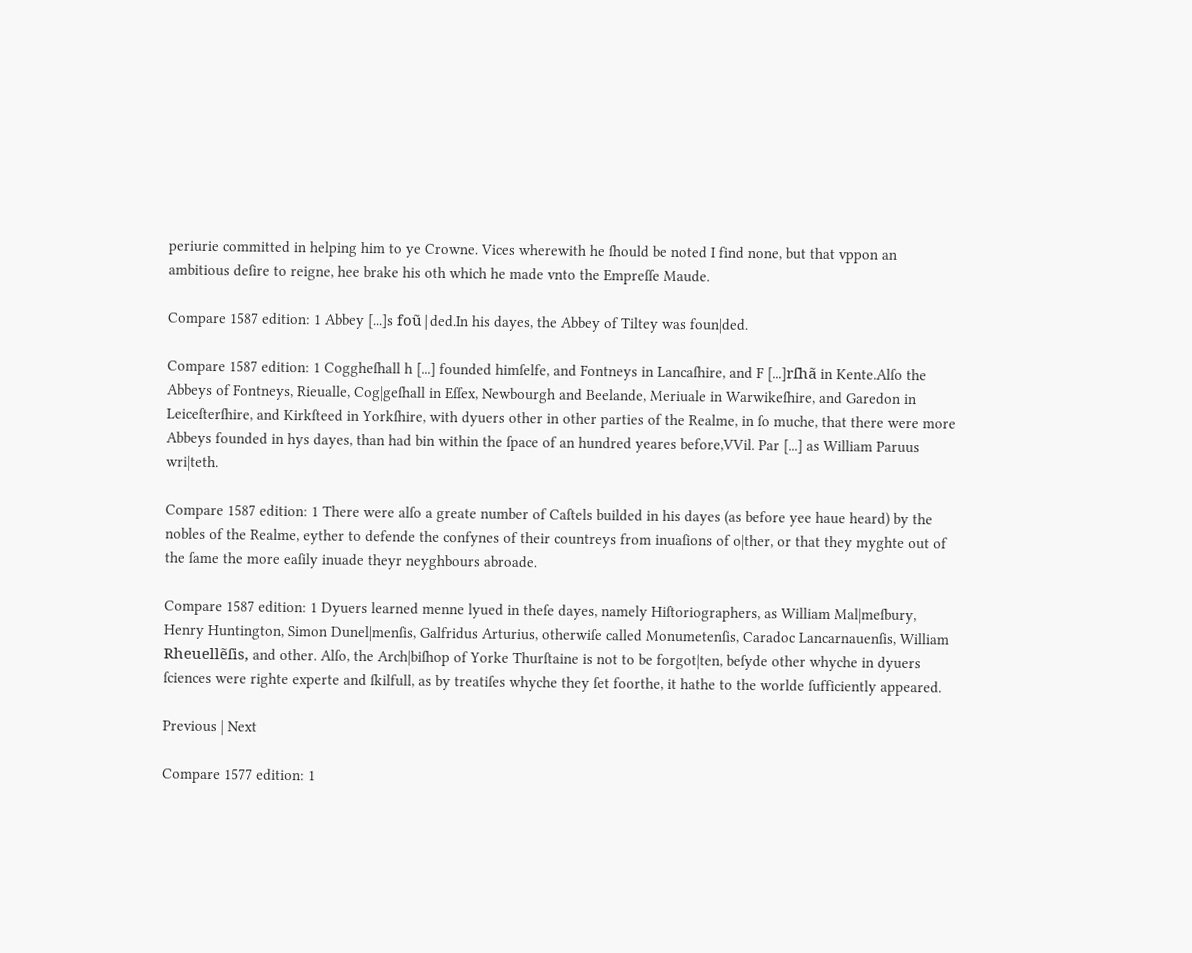periurie committed in helping him to ye Crowne. Vices wherewith he ſhould be noted I find none, but that vppon an ambitious deſire to reigne, hee brake his oth which he made vnto the Empreſſe Maude.

Compare 1587 edition: 1 Abbey [...]s foũ|ded.In his dayes, the Abbey of Tiltey was foun|ded.

Compare 1587 edition: 1 Coggheſhall h [...] founded himſelfe, and Fontneys in Lancaſhire, and F [...]rſhã in Kente.Alſo the Abbeys of Fontneys, Rieualle, Cog|geſhall in Eſſex, Newbourgh and Beelande, Meriuale in Warwikeſhire, and Garedon in Leiceſterſhire, and Kirkſteed in Yorkſhire, with dyuers other in other parties of the Realme, in ſo muche, that there were more Abbeys founded in hys dayes, than had bin within the ſpace of an hundred yeares before,VVil. Par [...] as William Paruus wri|teth.

Compare 1587 edition: 1 There were alſo a greate number of Caſtels builded in his dayes (as before yee haue heard) by the nobles of the Realme, eyther to defende the confynes of their countreys from inuaſions of o|ther, or that they myghte out of the ſame the more eaſily inuade theyr neyghbours abroade.

Compare 1587 edition: 1 Dyuers learned menne lyued in theſe dayes, namely Hiſtoriographers, as William Mal|meſbury, Henry Huntington, Simon Dunel|menſis, Galfridus Arturius, otherwiſe called Monumetenſis, Caradoc Lancarnauenſis, William Rheuellẽſis, and other. Alſo, the Arch|biſhop of Yorke Thurſtaine is not to be forgot|ten, beſyde other whyche in dyuers ſciences were righte experte and ſkilfull, as by treatiſes whyche they ſet foorthe, it hathe to the worlde ſufficiently appeared.

Previous | Next

Compare 1577 edition: 1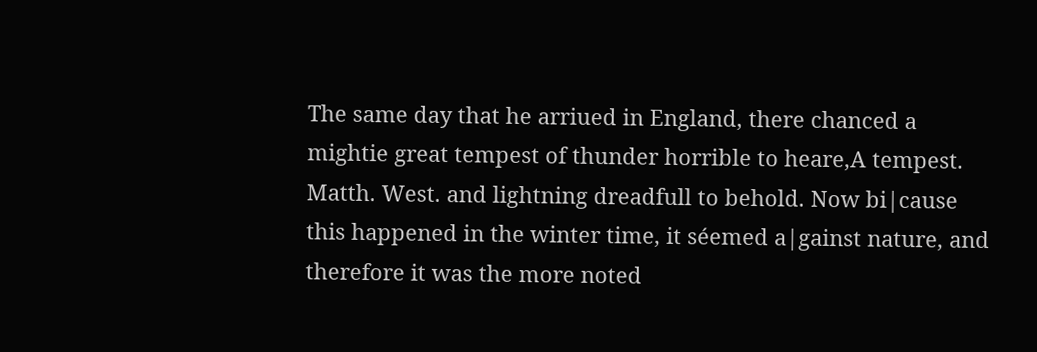The same day that he arriued in England, there chanced a mightie great tempest of thunder horrible to heare,A tempest. Matth. West. and lightning dreadfull to behold. Now bi|cause this happened in the winter time, it séemed a|gainst nature, and therefore it was the more noted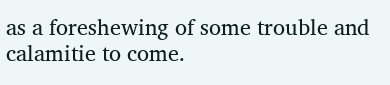as a foreshewing of some trouble and calamitie to come.